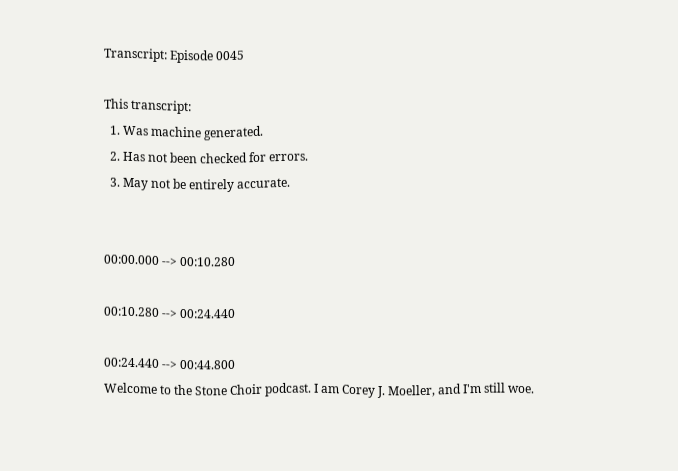Transcript: Episode 0045

This transcript:
  1. Was machine generated.
  2. Has not been checked for errors.
  3. May not be entirely accurate.


00:00.000 --> 00:10.280

00:10.280 --> 00:24.440

00:24.440 --> 00:44.800
Welcome to the Stone Choir podcast. I am Corey J. Moeller, and I'm still woe.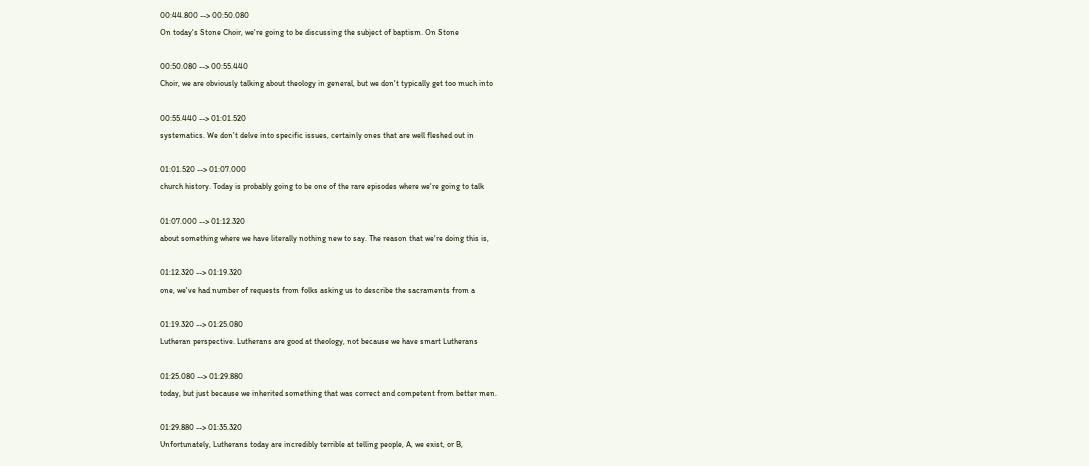00:44.800 --> 00:50.080
On today's Stone Choir, we're going to be discussing the subject of baptism. On Stone

00:50.080 --> 00:55.440
Choir, we are obviously talking about theology in general, but we don't typically get too much into

00:55.440 --> 01:01.520
systematics. We don't delve into specific issues, certainly ones that are well fleshed out in

01:01.520 --> 01:07.000
church history. Today is probably going to be one of the rare episodes where we're going to talk

01:07.000 --> 01:12.320
about something where we have literally nothing new to say. The reason that we're doing this is,

01:12.320 --> 01:19.320
one, we've had number of requests from folks asking us to describe the sacraments from a

01:19.320 --> 01:25.080
Lutheran perspective. Lutherans are good at theology, not because we have smart Lutherans

01:25.080 --> 01:29.880
today, but just because we inherited something that was correct and competent from better men.

01:29.880 --> 01:35.320
Unfortunately, Lutherans today are incredibly terrible at telling people, A, we exist, or B,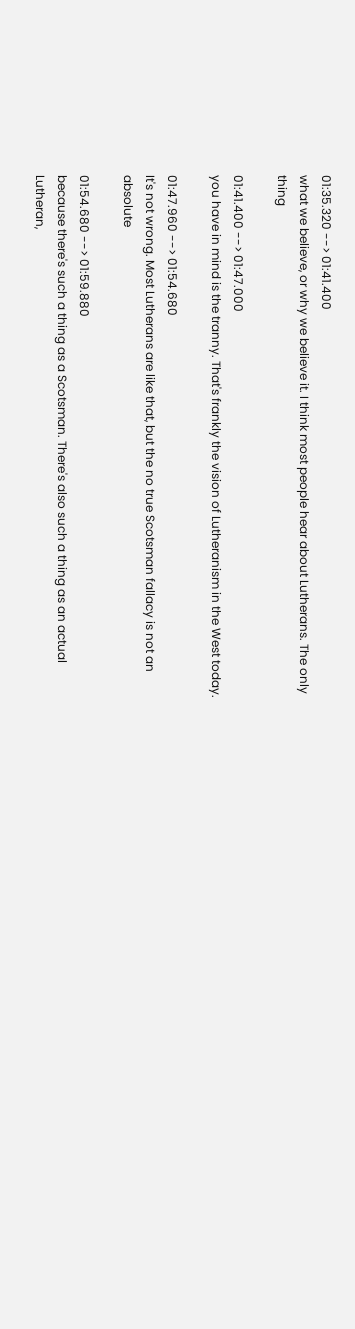01:35.320 --> 01:41.400
what we believe, or why we believe it. I think most people hear about Lutherans. The only thing

01:41.400 --> 01:47.000
you have in mind is the tranny. That's frankly the vision of Lutheranism in the West today.

01:47.960 --> 01:54.680
It's not wrong. Most Lutherans are like that, but the no true Scotsman fallacy is not an absolute

01:54.680 --> 01:59.880
because there's such a thing as a Scotsman. There's also such a thing as an actual Lutheran,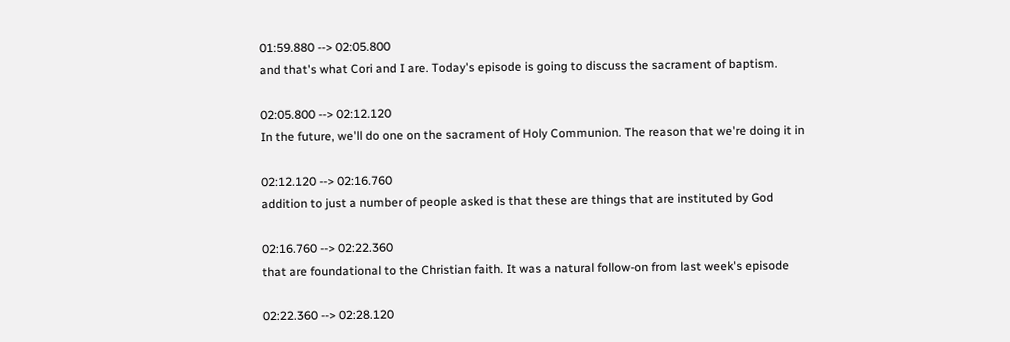01:59.880 --> 02:05.800
and that's what Cori and I are. Today's episode is going to discuss the sacrament of baptism.

02:05.800 --> 02:12.120
In the future, we'll do one on the sacrament of Holy Communion. The reason that we're doing it in

02:12.120 --> 02:16.760
addition to just a number of people asked is that these are things that are instituted by God

02:16.760 --> 02:22.360
that are foundational to the Christian faith. It was a natural follow-on from last week's episode

02:22.360 --> 02:28.120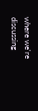where we're discussing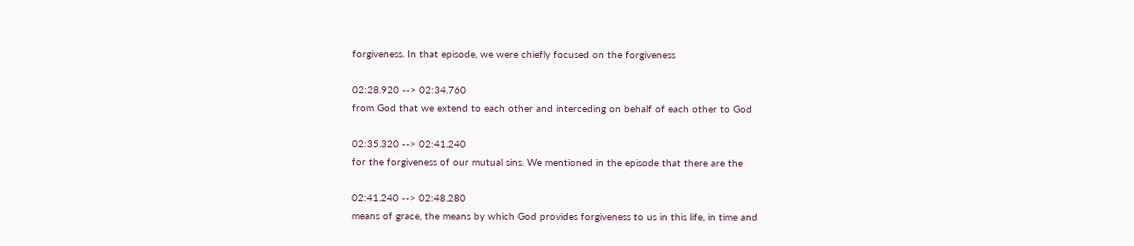forgiveness. In that episode, we were chiefly focused on the forgiveness

02:28.920 --> 02:34.760
from God that we extend to each other and interceding on behalf of each other to God

02:35.320 --> 02:41.240
for the forgiveness of our mutual sins. We mentioned in the episode that there are the

02:41.240 --> 02:48.280
means of grace, the means by which God provides forgiveness to us in this life, in time and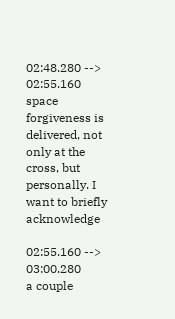02:48.280 --> 02:55.160
space forgiveness is delivered, not only at the cross, but personally. I want to briefly acknowledge

02:55.160 --> 03:00.280
a couple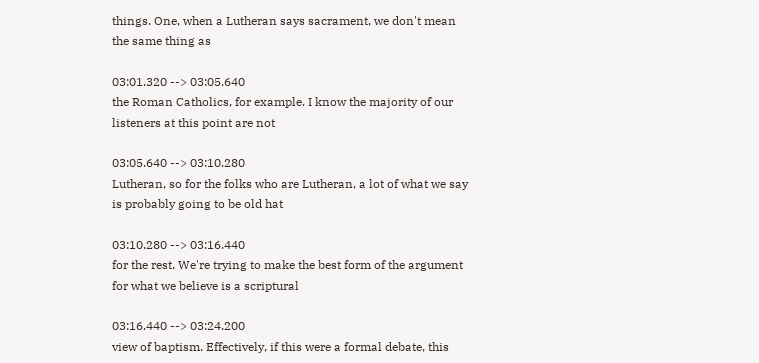things. One, when a Lutheran says sacrament, we don't mean the same thing as

03:01.320 --> 03:05.640
the Roman Catholics, for example. I know the majority of our listeners at this point are not

03:05.640 --> 03:10.280
Lutheran, so for the folks who are Lutheran, a lot of what we say is probably going to be old hat

03:10.280 --> 03:16.440
for the rest. We're trying to make the best form of the argument for what we believe is a scriptural

03:16.440 --> 03:24.200
view of baptism. Effectively, if this were a formal debate, this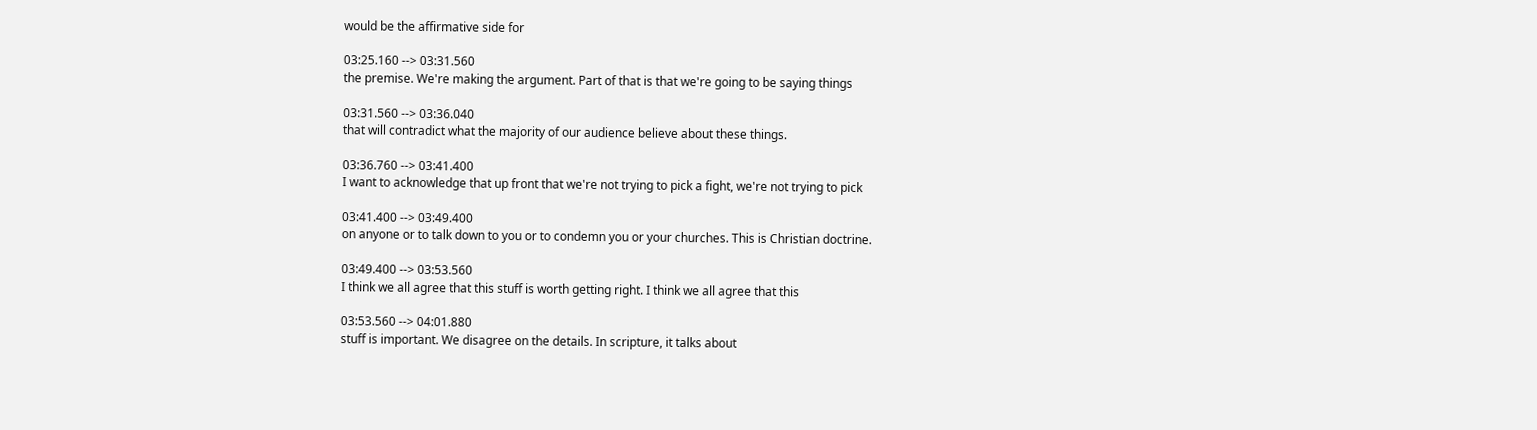would be the affirmative side for

03:25.160 --> 03:31.560
the premise. We're making the argument. Part of that is that we're going to be saying things

03:31.560 --> 03:36.040
that will contradict what the majority of our audience believe about these things.

03:36.760 --> 03:41.400
I want to acknowledge that up front that we're not trying to pick a fight, we're not trying to pick

03:41.400 --> 03:49.400
on anyone or to talk down to you or to condemn you or your churches. This is Christian doctrine.

03:49.400 --> 03:53.560
I think we all agree that this stuff is worth getting right. I think we all agree that this

03:53.560 --> 04:01.880
stuff is important. We disagree on the details. In scripture, it talks about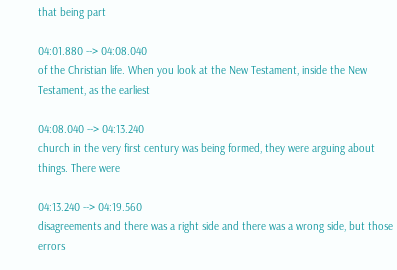that being part

04:01.880 --> 04:08.040
of the Christian life. When you look at the New Testament, inside the New Testament, as the earliest

04:08.040 --> 04:13.240
church in the very first century was being formed, they were arguing about things. There were

04:13.240 --> 04:19.560
disagreements and there was a right side and there was a wrong side, but those errors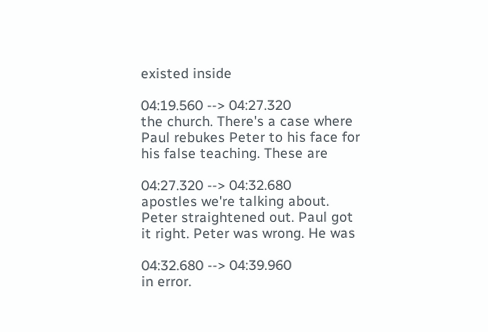existed inside

04:19.560 --> 04:27.320
the church. There's a case where Paul rebukes Peter to his face for his false teaching. These are

04:27.320 --> 04:32.680
apostles we're talking about. Peter straightened out. Paul got it right. Peter was wrong. He was

04:32.680 --> 04:39.960
in error.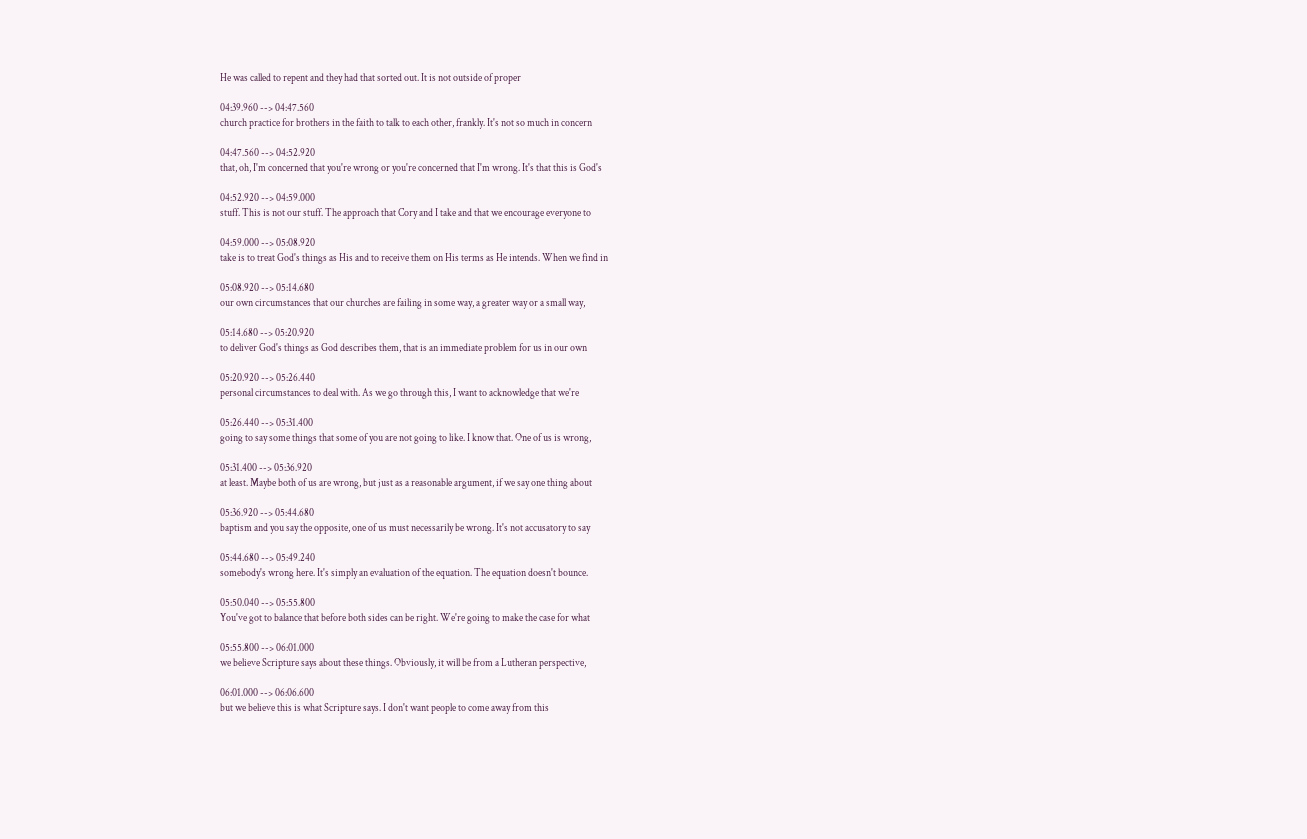He was called to repent and they had that sorted out. It is not outside of proper

04:39.960 --> 04:47.560
church practice for brothers in the faith to talk to each other, frankly. It's not so much in concern

04:47.560 --> 04:52.920
that, oh, I'm concerned that you're wrong or you're concerned that I'm wrong. It's that this is God's

04:52.920 --> 04:59.000
stuff. This is not our stuff. The approach that Cory and I take and that we encourage everyone to

04:59.000 --> 05:08.920
take is to treat God's things as His and to receive them on His terms as He intends. When we find in

05:08.920 --> 05:14.680
our own circumstances that our churches are failing in some way, a greater way or a small way,

05:14.680 --> 05:20.920
to deliver God's things as God describes them, that is an immediate problem for us in our own

05:20.920 --> 05:26.440
personal circumstances to deal with. As we go through this, I want to acknowledge that we're

05:26.440 --> 05:31.400
going to say some things that some of you are not going to like. I know that. One of us is wrong,

05:31.400 --> 05:36.920
at least. Maybe both of us are wrong, but just as a reasonable argument, if we say one thing about

05:36.920 --> 05:44.680
baptism and you say the opposite, one of us must necessarily be wrong. It's not accusatory to say

05:44.680 --> 05:49.240
somebody's wrong here. It's simply an evaluation of the equation. The equation doesn't bounce.

05:50.040 --> 05:55.800
You've got to balance that before both sides can be right. We're going to make the case for what

05:55.800 --> 06:01.000
we believe Scripture says about these things. Obviously, it will be from a Lutheran perspective,

06:01.000 --> 06:06.600
but we believe this is what Scripture says. I don't want people to come away from this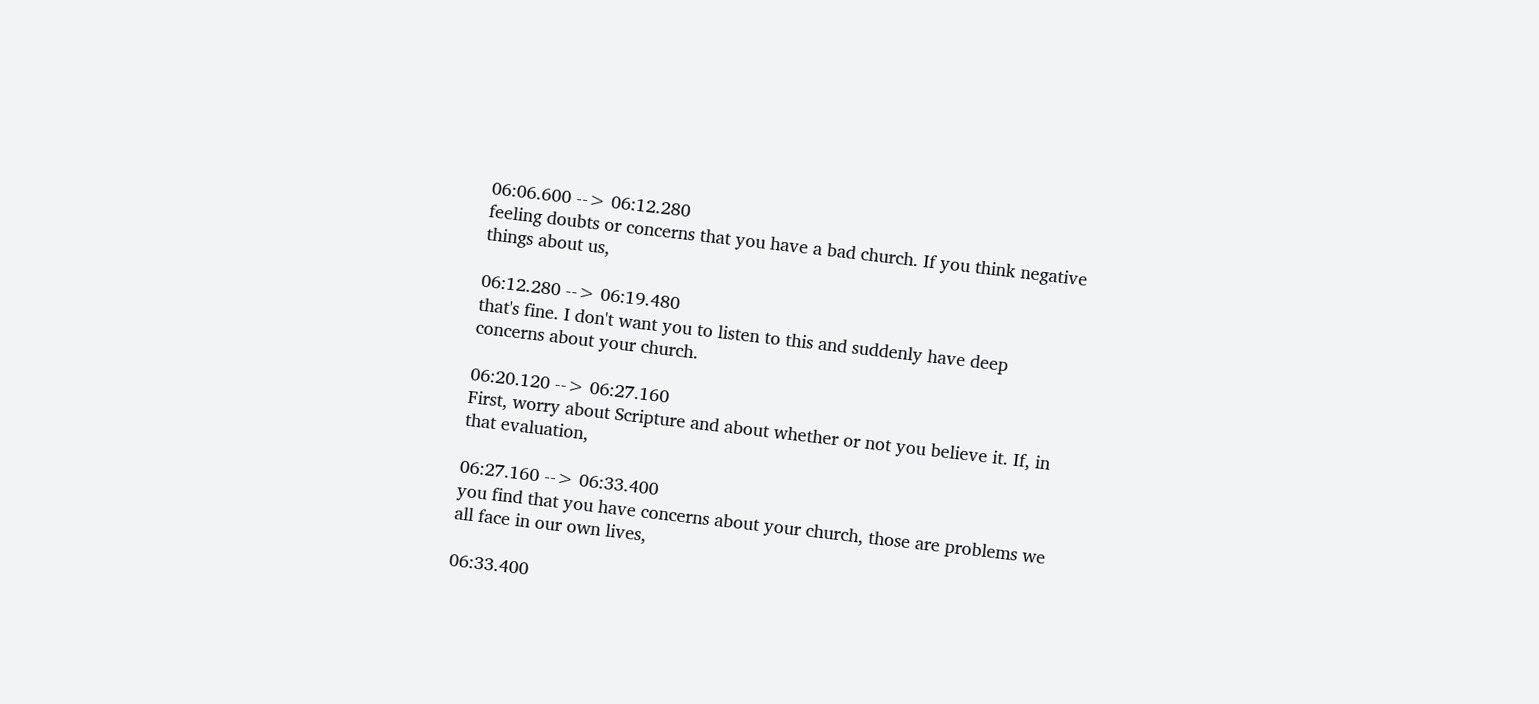06:06.600 --> 06:12.280
feeling doubts or concerns that you have a bad church. If you think negative things about us,

06:12.280 --> 06:19.480
that's fine. I don't want you to listen to this and suddenly have deep concerns about your church.

06:20.120 --> 06:27.160
First, worry about Scripture and about whether or not you believe it. If, in that evaluation,

06:27.160 --> 06:33.400
you find that you have concerns about your church, those are problems we all face in our own lives,

06:33.400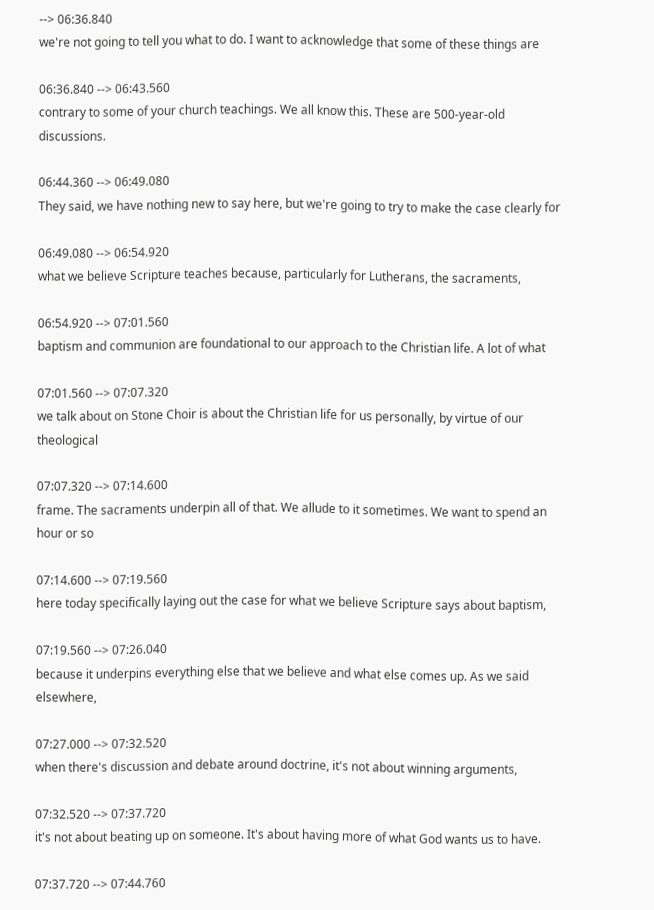--> 06:36.840
we're not going to tell you what to do. I want to acknowledge that some of these things are

06:36.840 --> 06:43.560
contrary to some of your church teachings. We all know this. These are 500-year-old discussions.

06:44.360 --> 06:49.080
They said, we have nothing new to say here, but we're going to try to make the case clearly for

06:49.080 --> 06:54.920
what we believe Scripture teaches because, particularly for Lutherans, the sacraments,

06:54.920 --> 07:01.560
baptism and communion are foundational to our approach to the Christian life. A lot of what

07:01.560 --> 07:07.320
we talk about on Stone Choir is about the Christian life for us personally, by virtue of our theological

07:07.320 --> 07:14.600
frame. The sacraments underpin all of that. We allude to it sometimes. We want to spend an hour or so

07:14.600 --> 07:19.560
here today specifically laying out the case for what we believe Scripture says about baptism,

07:19.560 --> 07:26.040
because it underpins everything else that we believe and what else comes up. As we said elsewhere,

07:27.000 --> 07:32.520
when there's discussion and debate around doctrine, it's not about winning arguments,

07:32.520 --> 07:37.720
it's not about beating up on someone. It's about having more of what God wants us to have.

07:37.720 --> 07:44.760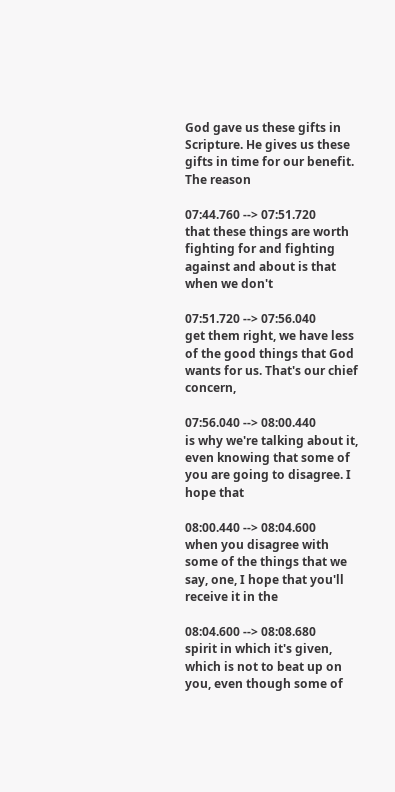God gave us these gifts in Scripture. He gives us these gifts in time for our benefit. The reason

07:44.760 --> 07:51.720
that these things are worth fighting for and fighting against and about is that when we don't

07:51.720 --> 07:56.040
get them right, we have less of the good things that God wants for us. That's our chief concern,

07:56.040 --> 08:00.440
is why we're talking about it, even knowing that some of you are going to disagree. I hope that

08:00.440 --> 08:04.600
when you disagree with some of the things that we say, one, I hope that you'll receive it in the

08:04.600 --> 08:08.680
spirit in which it's given, which is not to beat up on you, even though some of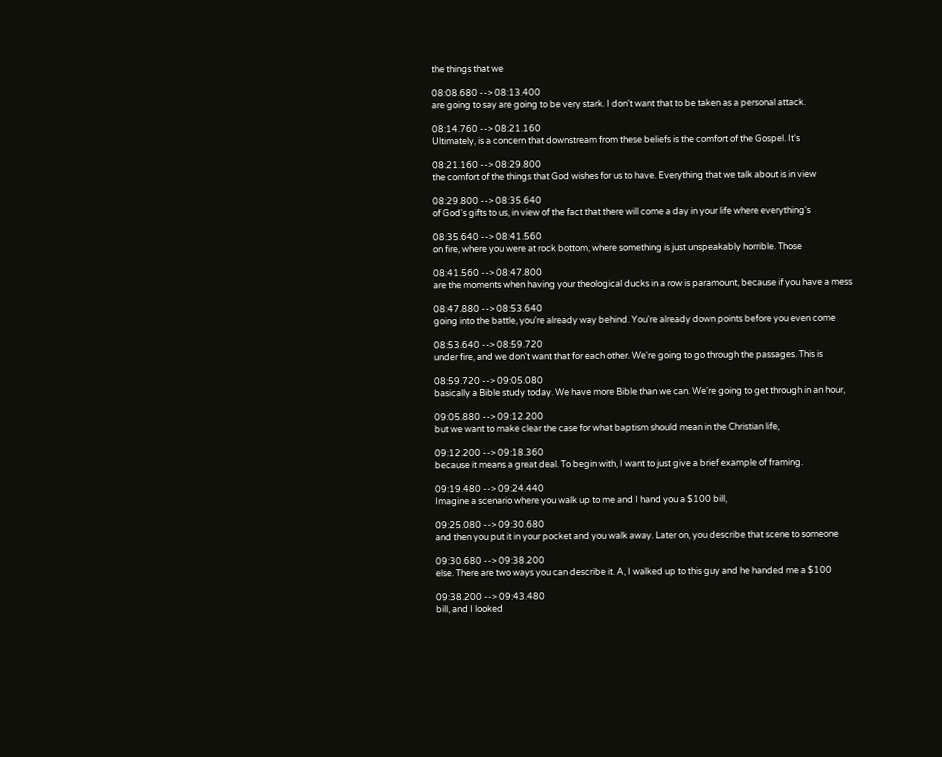the things that we

08:08.680 --> 08:13.400
are going to say are going to be very stark. I don't want that to be taken as a personal attack.

08:14.760 --> 08:21.160
Ultimately, is a concern that downstream from these beliefs is the comfort of the Gospel. It's

08:21.160 --> 08:29.800
the comfort of the things that God wishes for us to have. Everything that we talk about is in view

08:29.800 --> 08:35.640
of God's gifts to us, in view of the fact that there will come a day in your life where everything's

08:35.640 --> 08:41.560
on fire, where you were at rock bottom, where something is just unspeakably horrible. Those

08:41.560 --> 08:47.800
are the moments when having your theological ducks in a row is paramount, because if you have a mess

08:47.880 --> 08:53.640
going into the battle, you're already way behind. You're already down points before you even come

08:53.640 --> 08:59.720
under fire, and we don't want that for each other. We're going to go through the passages. This is

08:59.720 --> 09:05.080
basically a Bible study today. We have more Bible than we can. We're going to get through in an hour,

09:05.880 --> 09:12.200
but we want to make clear the case for what baptism should mean in the Christian life,

09:12.200 --> 09:18.360
because it means a great deal. To begin with, I want to just give a brief example of framing.

09:19.480 --> 09:24.440
Imagine a scenario where you walk up to me and I hand you a $100 bill,

09:25.080 --> 09:30.680
and then you put it in your pocket and you walk away. Later on, you describe that scene to someone

09:30.680 --> 09:38.200
else. There are two ways you can describe it. A, I walked up to this guy and he handed me a $100

09:38.200 --> 09:43.480
bill, and I looked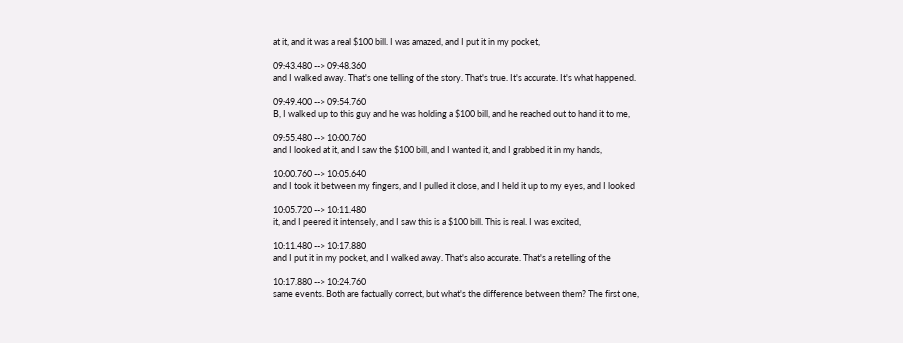at it, and it was a real $100 bill. I was amazed, and I put it in my pocket,

09:43.480 --> 09:48.360
and I walked away. That's one telling of the story. That's true. It's accurate. It's what happened.

09:49.400 --> 09:54.760
B, I walked up to this guy and he was holding a $100 bill, and he reached out to hand it to me,

09:55.480 --> 10:00.760
and I looked at it, and I saw the $100 bill, and I wanted it, and I grabbed it in my hands,

10:00.760 --> 10:05.640
and I took it between my fingers, and I pulled it close, and I held it up to my eyes, and I looked

10:05.720 --> 10:11.480
it, and I peered it intensely, and I saw this is a $100 bill. This is real. I was excited,

10:11.480 --> 10:17.880
and I put it in my pocket, and I walked away. That's also accurate. That's a retelling of the

10:17.880 --> 10:24.760
same events. Both are factually correct, but what's the difference between them? The first one,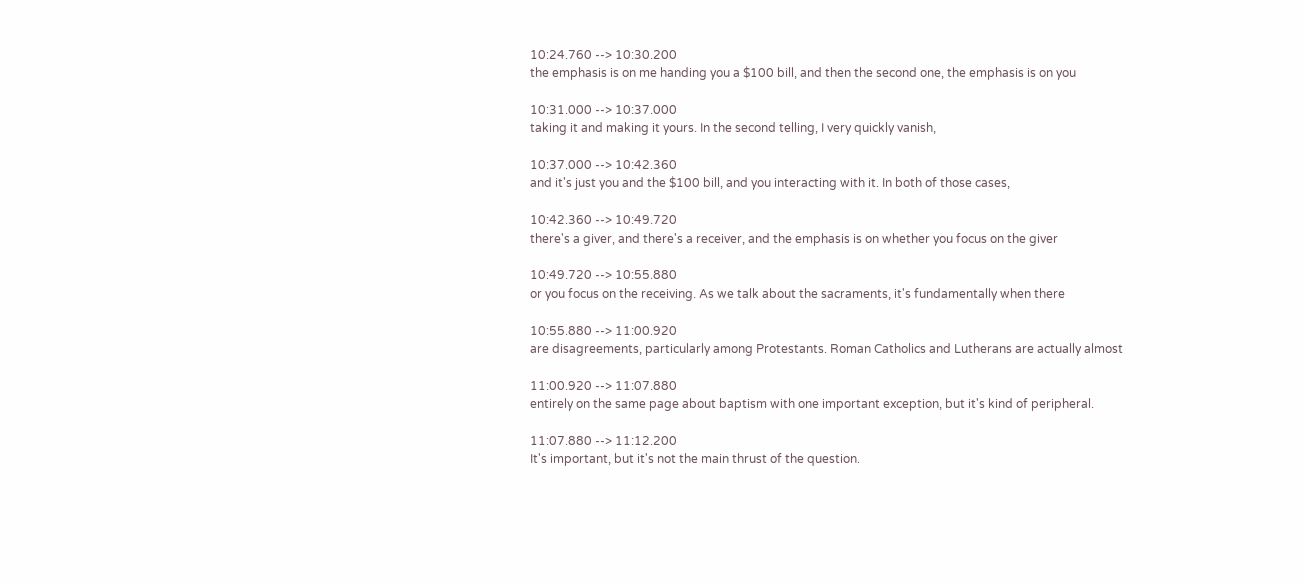10:24.760 --> 10:30.200
the emphasis is on me handing you a $100 bill, and then the second one, the emphasis is on you

10:31.000 --> 10:37.000
taking it and making it yours. In the second telling, I very quickly vanish,

10:37.000 --> 10:42.360
and it's just you and the $100 bill, and you interacting with it. In both of those cases,

10:42.360 --> 10:49.720
there's a giver, and there's a receiver, and the emphasis is on whether you focus on the giver

10:49.720 --> 10:55.880
or you focus on the receiving. As we talk about the sacraments, it's fundamentally when there

10:55.880 --> 11:00.920
are disagreements, particularly among Protestants. Roman Catholics and Lutherans are actually almost

11:00.920 --> 11:07.880
entirely on the same page about baptism with one important exception, but it's kind of peripheral.

11:07.880 --> 11:12.200
It's important, but it's not the main thrust of the question.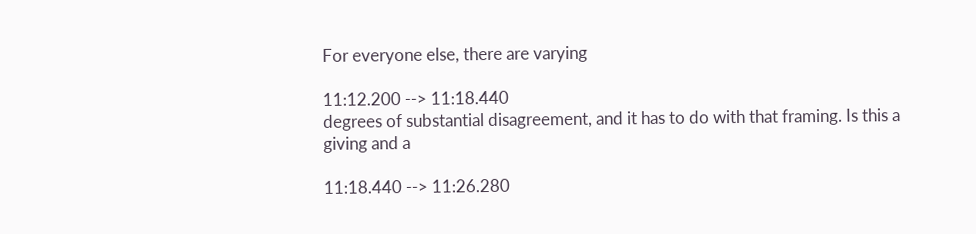For everyone else, there are varying

11:12.200 --> 11:18.440
degrees of substantial disagreement, and it has to do with that framing. Is this a giving and a

11:18.440 --> 11:26.280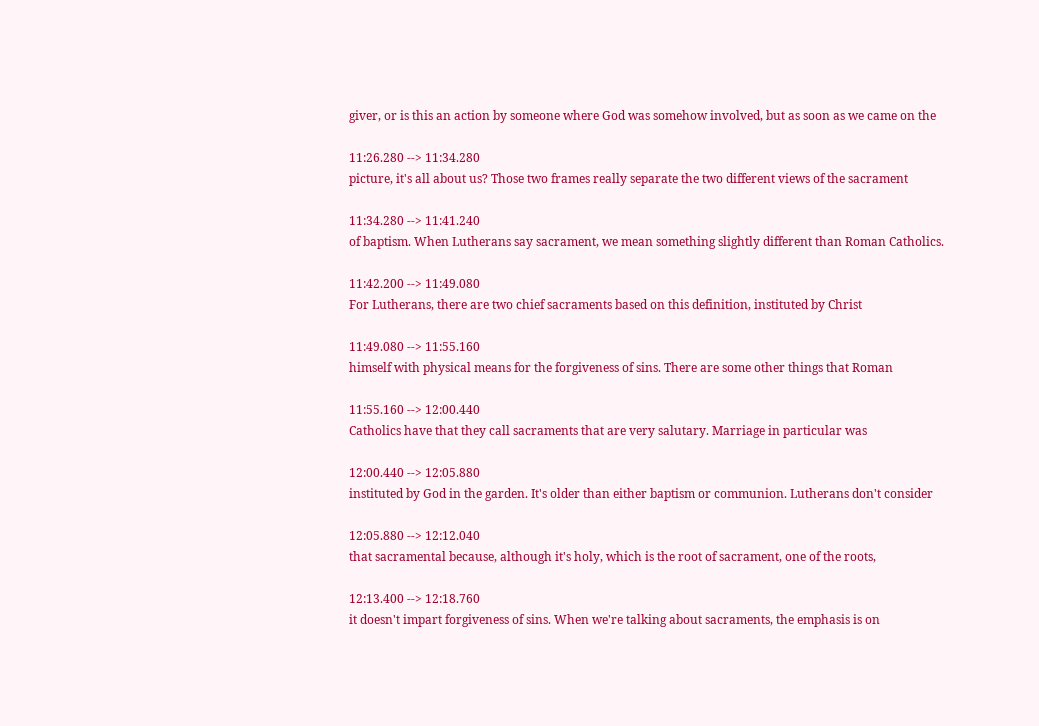giver, or is this an action by someone where God was somehow involved, but as soon as we came on the

11:26.280 --> 11:34.280
picture, it's all about us? Those two frames really separate the two different views of the sacrament

11:34.280 --> 11:41.240
of baptism. When Lutherans say sacrament, we mean something slightly different than Roman Catholics.

11:42.200 --> 11:49.080
For Lutherans, there are two chief sacraments based on this definition, instituted by Christ

11:49.080 --> 11:55.160
himself with physical means for the forgiveness of sins. There are some other things that Roman

11:55.160 --> 12:00.440
Catholics have that they call sacraments that are very salutary. Marriage in particular was

12:00.440 --> 12:05.880
instituted by God in the garden. It's older than either baptism or communion. Lutherans don't consider

12:05.880 --> 12:12.040
that sacramental because, although it's holy, which is the root of sacrament, one of the roots,

12:13.400 --> 12:18.760
it doesn't impart forgiveness of sins. When we're talking about sacraments, the emphasis is on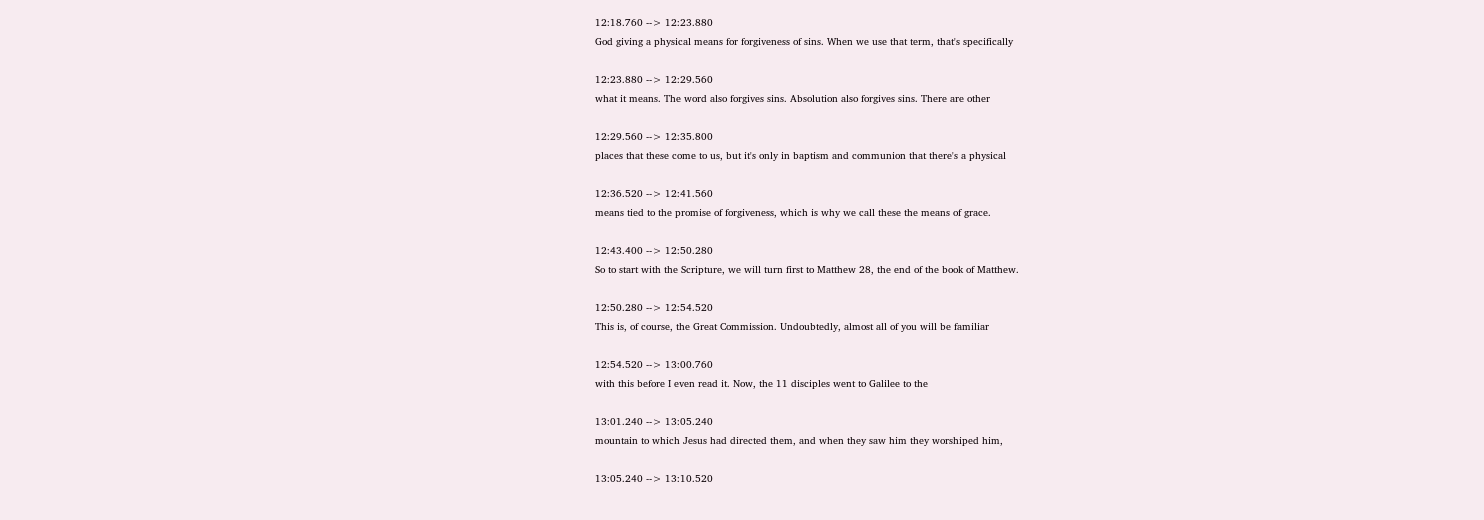12:18.760 --> 12:23.880
God giving a physical means for forgiveness of sins. When we use that term, that's specifically

12:23.880 --> 12:29.560
what it means. The word also forgives sins. Absolution also forgives sins. There are other

12:29.560 --> 12:35.800
places that these come to us, but it's only in baptism and communion that there's a physical

12:36.520 --> 12:41.560
means tied to the promise of forgiveness, which is why we call these the means of grace.

12:43.400 --> 12:50.280
So to start with the Scripture, we will turn first to Matthew 28, the end of the book of Matthew.

12:50.280 --> 12:54.520
This is, of course, the Great Commission. Undoubtedly, almost all of you will be familiar

12:54.520 --> 13:00.760
with this before I even read it. Now, the 11 disciples went to Galilee to the

13:01.240 --> 13:05.240
mountain to which Jesus had directed them, and when they saw him they worshiped him,

13:05.240 --> 13:10.520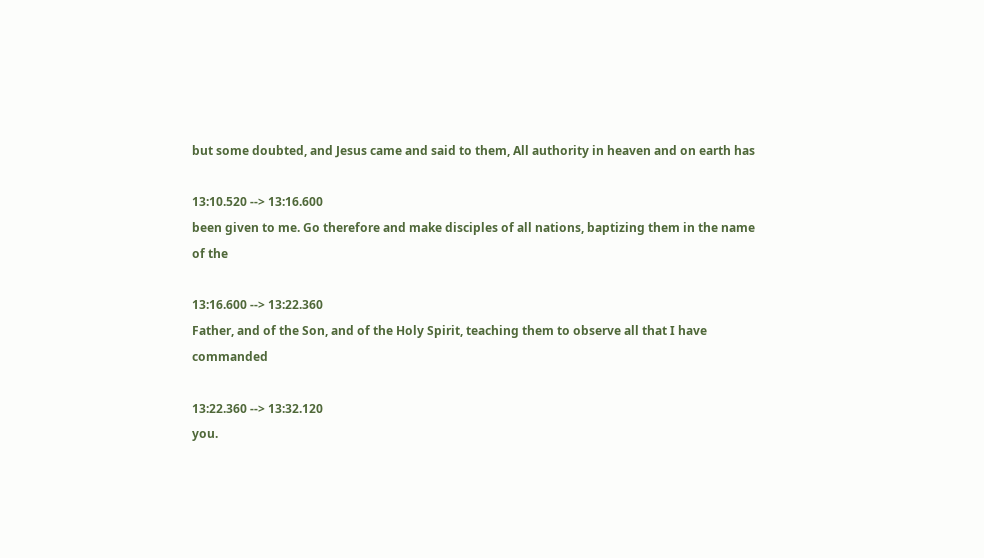but some doubted, and Jesus came and said to them, All authority in heaven and on earth has

13:10.520 --> 13:16.600
been given to me. Go therefore and make disciples of all nations, baptizing them in the name of the

13:16.600 --> 13:22.360
Father, and of the Son, and of the Holy Spirit, teaching them to observe all that I have commanded

13:22.360 --> 13:32.120
you.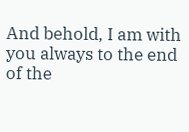And behold, I am with you always to the end of the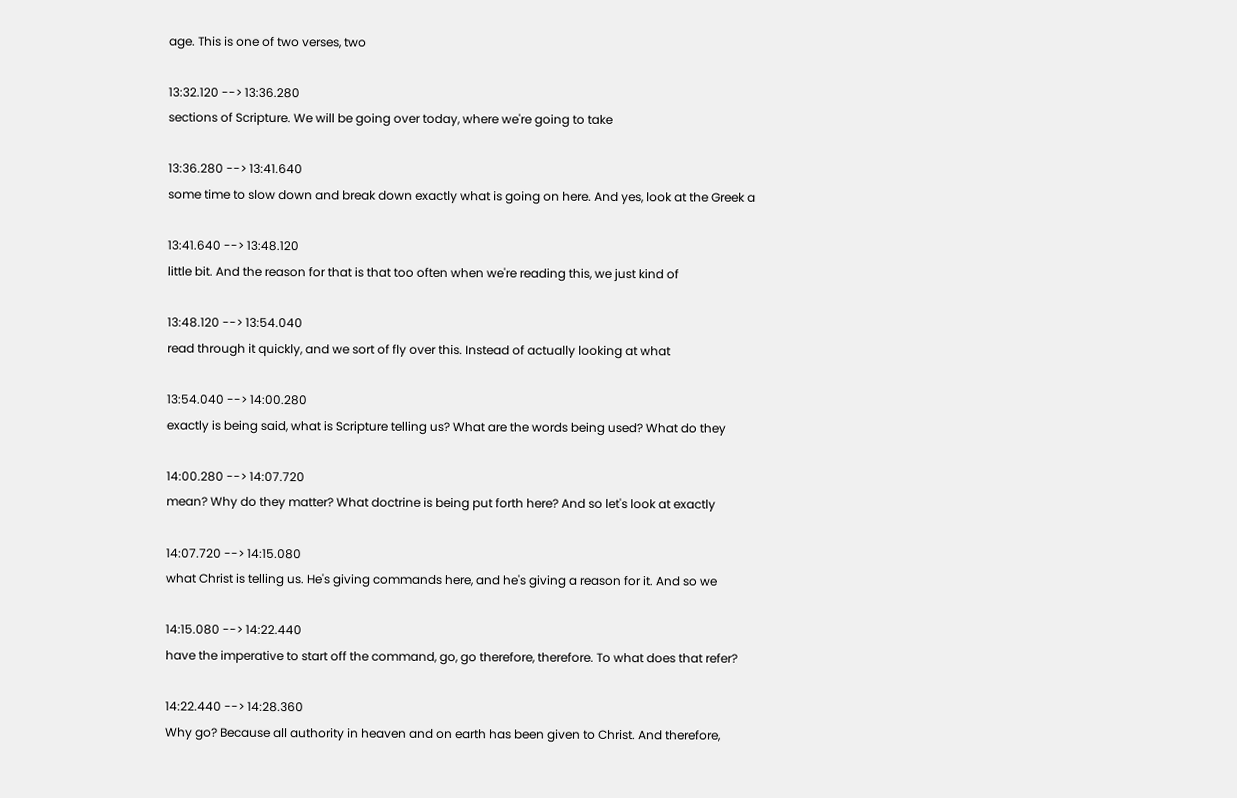age. This is one of two verses, two

13:32.120 --> 13:36.280
sections of Scripture. We will be going over today, where we're going to take

13:36.280 --> 13:41.640
some time to slow down and break down exactly what is going on here. And yes, look at the Greek a

13:41.640 --> 13:48.120
little bit. And the reason for that is that too often when we're reading this, we just kind of

13:48.120 --> 13:54.040
read through it quickly, and we sort of fly over this. Instead of actually looking at what

13:54.040 --> 14:00.280
exactly is being said, what is Scripture telling us? What are the words being used? What do they

14:00.280 --> 14:07.720
mean? Why do they matter? What doctrine is being put forth here? And so let's look at exactly

14:07.720 --> 14:15.080
what Christ is telling us. He's giving commands here, and he's giving a reason for it. And so we

14:15.080 --> 14:22.440
have the imperative to start off the command, go, go therefore, therefore. To what does that refer?

14:22.440 --> 14:28.360
Why go? Because all authority in heaven and on earth has been given to Christ. And therefore,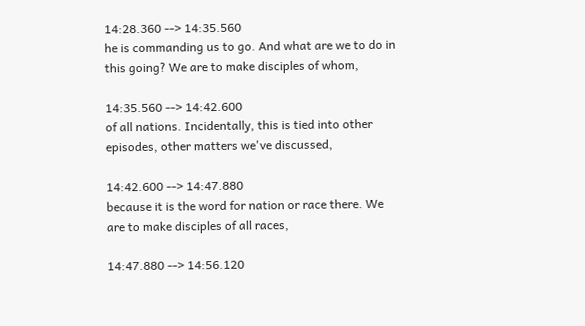14:28.360 --> 14:35.560
he is commanding us to go. And what are we to do in this going? We are to make disciples of whom,

14:35.560 --> 14:42.600
of all nations. Incidentally, this is tied into other episodes, other matters we've discussed,

14:42.600 --> 14:47.880
because it is the word for nation or race there. We are to make disciples of all races,

14:47.880 --> 14:56.120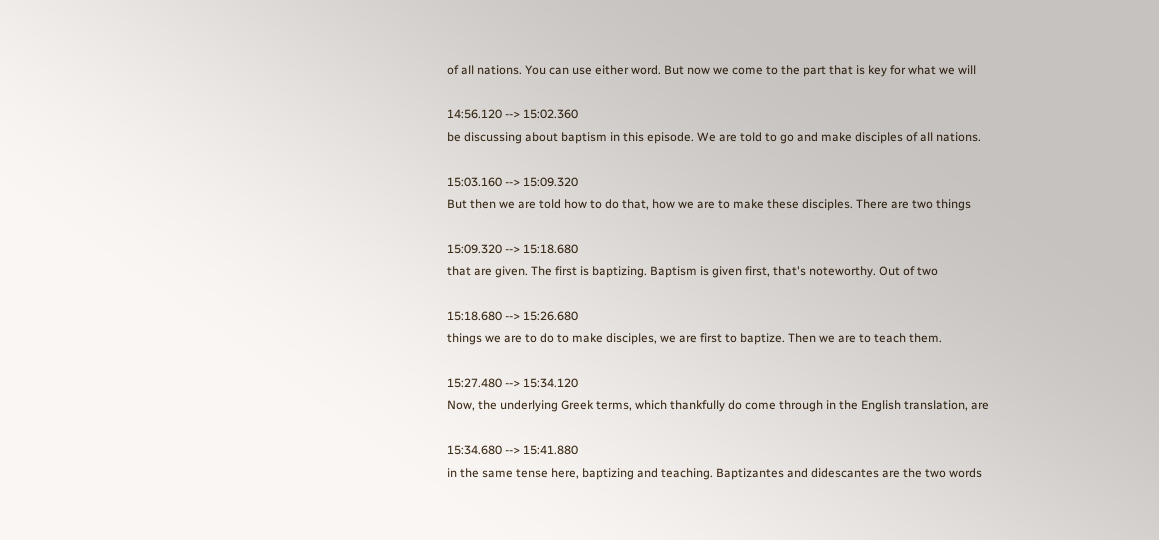of all nations. You can use either word. But now we come to the part that is key for what we will

14:56.120 --> 15:02.360
be discussing about baptism in this episode. We are told to go and make disciples of all nations.

15:03.160 --> 15:09.320
But then we are told how to do that, how we are to make these disciples. There are two things

15:09.320 --> 15:18.680
that are given. The first is baptizing. Baptism is given first, that's noteworthy. Out of two

15:18.680 --> 15:26.680
things we are to do to make disciples, we are first to baptize. Then we are to teach them.

15:27.480 --> 15:34.120
Now, the underlying Greek terms, which thankfully do come through in the English translation, are

15:34.680 --> 15:41.880
in the same tense here, baptizing and teaching. Baptizantes and didescantes are the two words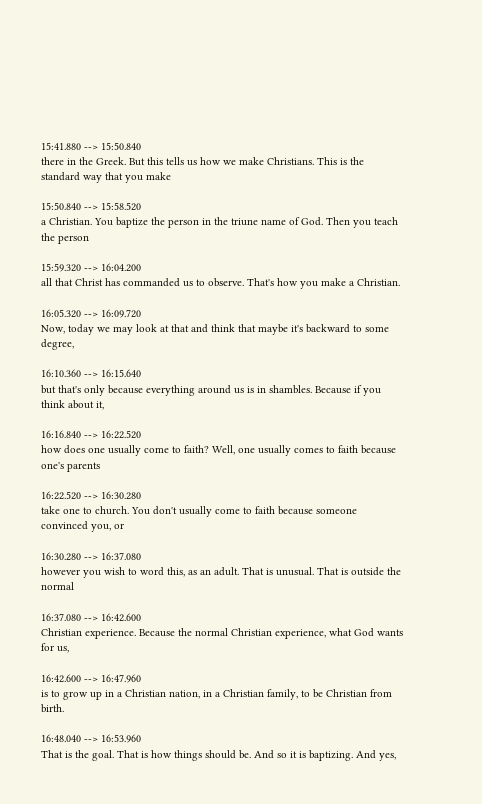15:41.880 --> 15:50.840
there in the Greek. But this tells us how we make Christians. This is the standard way that you make

15:50.840 --> 15:58.520
a Christian. You baptize the person in the triune name of God. Then you teach the person

15:59.320 --> 16:04.200
all that Christ has commanded us to observe. That's how you make a Christian.

16:05.320 --> 16:09.720
Now, today we may look at that and think that maybe it's backward to some degree,

16:10.360 --> 16:15.640
but that's only because everything around us is in shambles. Because if you think about it,

16:16.840 --> 16:22.520
how does one usually come to faith? Well, one usually comes to faith because one's parents

16:22.520 --> 16:30.280
take one to church. You don't usually come to faith because someone convinced you, or

16:30.280 --> 16:37.080
however you wish to word this, as an adult. That is unusual. That is outside the normal

16:37.080 --> 16:42.600
Christian experience. Because the normal Christian experience, what God wants for us,

16:42.600 --> 16:47.960
is to grow up in a Christian nation, in a Christian family, to be Christian from birth.

16:48.040 --> 16:53.960
That is the goal. That is how things should be. And so it is baptizing. And yes,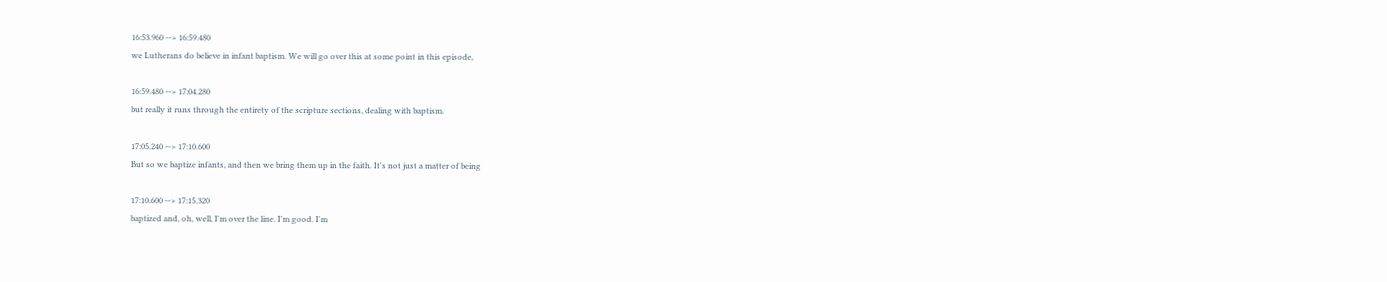16:53.960 --> 16:59.480
we Lutherans do believe in infant baptism. We will go over this at some point in this episode,

16:59.480 --> 17:04.280
but really it runs through the entirety of the scripture sections, dealing with baptism.

17:05.240 --> 17:10.600
But so we baptize infants, and then we bring them up in the faith. It's not just a matter of being

17:10.600 --> 17:15.320
baptized and, oh, well, I'm over the line. I'm good. I'm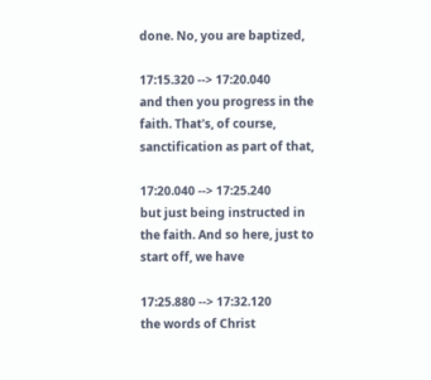done. No, you are baptized,

17:15.320 --> 17:20.040
and then you progress in the faith. That's, of course, sanctification as part of that,

17:20.040 --> 17:25.240
but just being instructed in the faith. And so here, just to start off, we have

17:25.880 --> 17:32.120
the words of Christ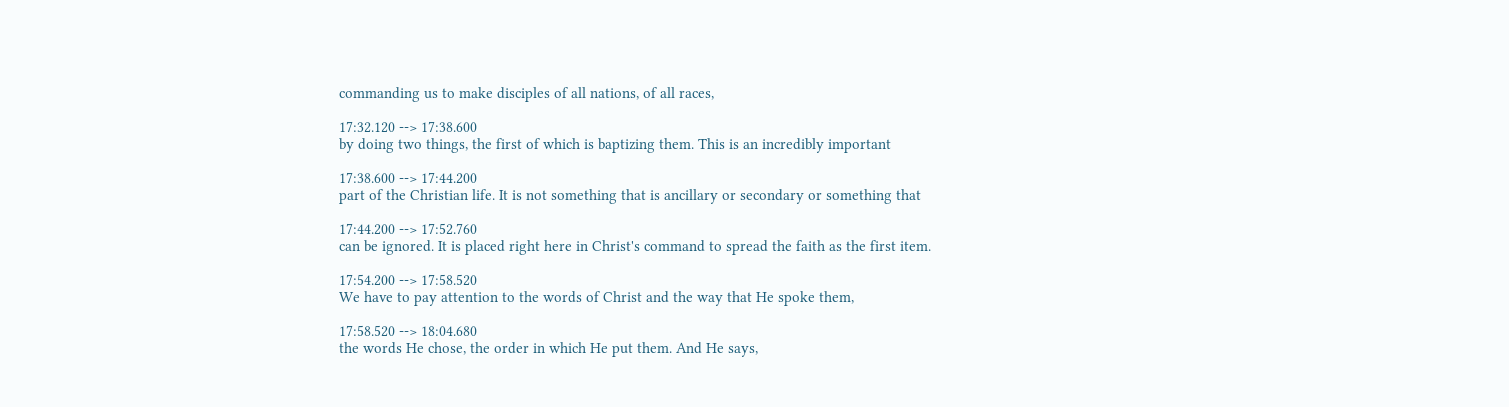commanding us to make disciples of all nations, of all races,

17:32.120 --> 17:38.600
by doing two things, the first of which is baptizing them. This is an incredibly important

17:38.600 --> 17:44.200
part of the Christian life. It is not something that is ancillary or secondary or something that

17:44.200 --> 17:52.760
can be ignored. It is placed right here in Christ's command to spread the faith as the first item.

17:54.200 --> 17:58.520
We have to pay attention to the words of Christ and the way that He spoke them,

17:58.520 --> 18:04.680
the words He chose, the order in which He put them. And He says,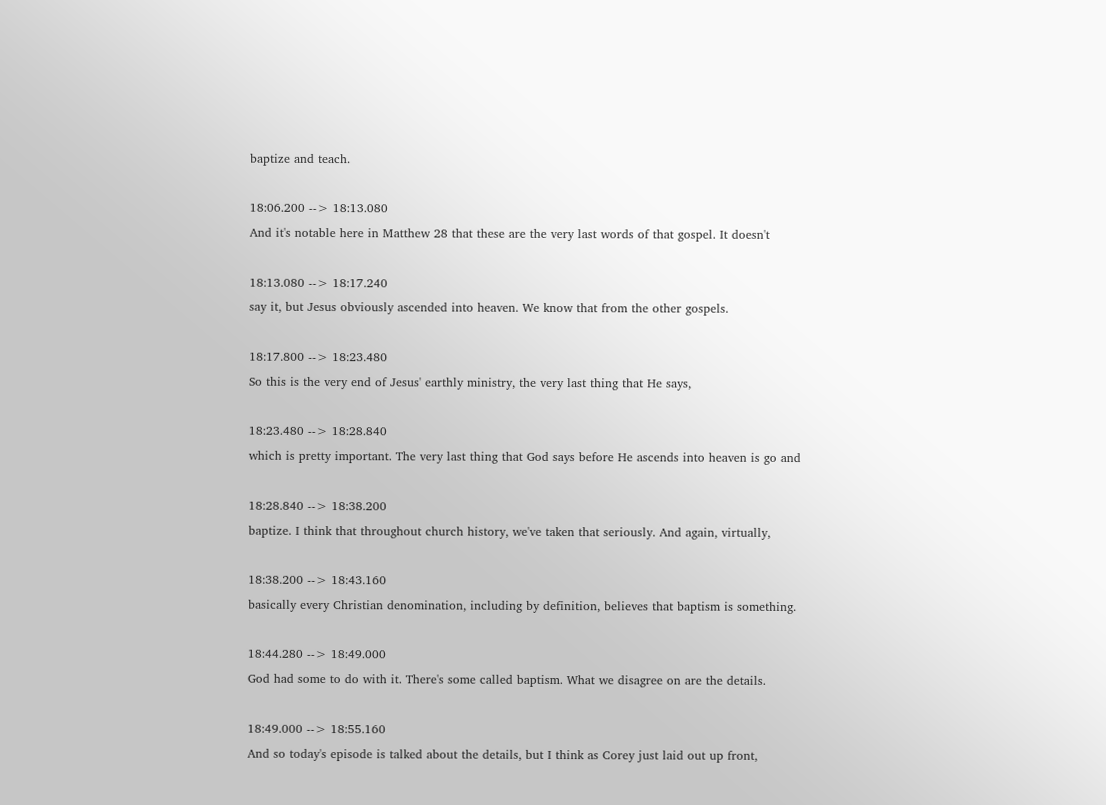baptize and teach.

18:06.200 --> 18:13.080
And it's notable here in Matthew 28 that these are the very last words of that gospel. It doesn't

18:13.080 --> 18:17.240
say it, but Jesus obviously ascended into heaven. We know that from the other gospels.

18:17.800 --> 18:23.480
So this is the very end of Jesus' earthly ministry, the very last thing that He says,

18:23.480 --> 18:28.840
which is pretty important. The very last thing that God says before He ascends into heaven is go and

18:28.840 --> 18:38.200
baptize. I think that throughout church history, we've taken that seriously. And again, virtually,

18:38.200 --> 18:43.160
basically every Christian denomination, including by definition, believes that baptism is something.

18:44.280 --> 18:49.000
God had some to do with it. There's some called baptism. What we disagree on are the details.

18:49.000 --> 18:55.160
And so today's episode is talked about the details, but I think as Corey just laid out up front,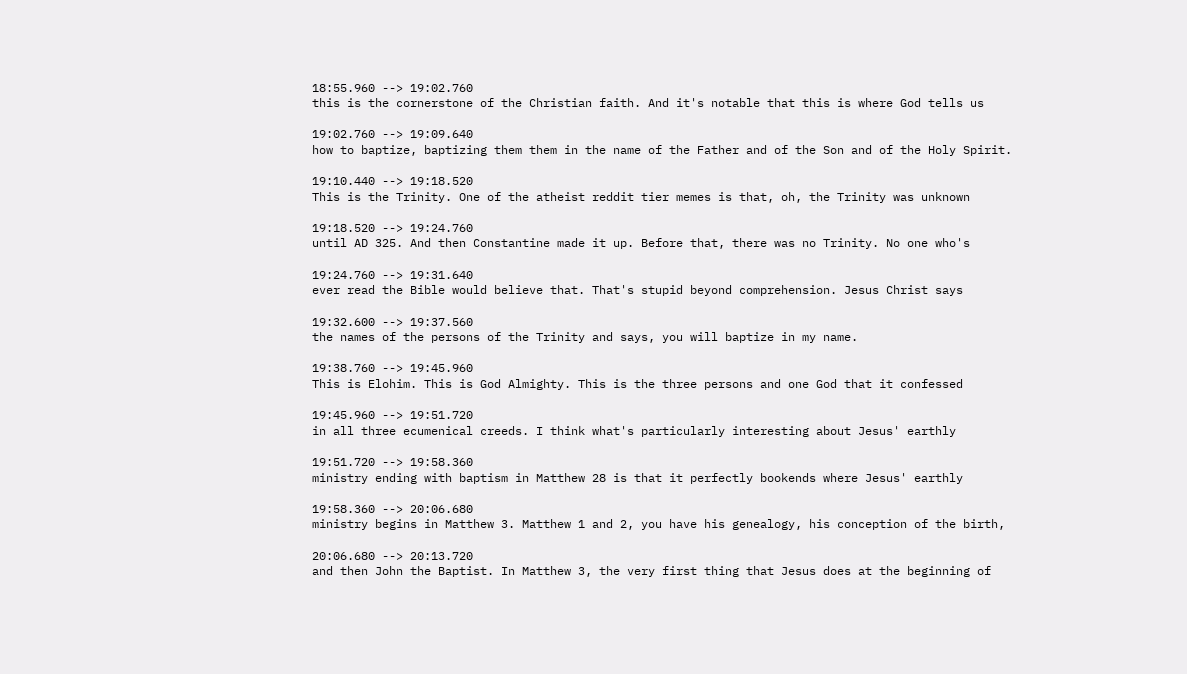18:55.960 --> 19:02.760
this is the cornerstone of the Christian faith. And it's notable that this is where God tells us

19:02.760 --> 19:09.640
how to baptize, baptizing them them in the name of the Father and of the Son and of the Holy Spirit.

19:10.440 --> 19:18.520
This is the Trinity. One of the atheist reddit tier memes is that, oh, the Trinity was unknown

19:18.520 --> 19:24.760
until AD 325. And then Constantine made it up. Before that, there was no Trinity. No one who's

19:24.760 --> 19:31.640
ever read the Bible would believe that. That's stupid beyond comprehension. Jesus Christ says

19:32.600 --> 19:37.560
the names of the persons of the Trinity and says, you will baptize in my name.

19:38.760 --> 19:45.960
This is Elohim. This is God Almighty. This is the three persons and one God that it confessed

19:45.960 --> 19:51.720
in all three ecumenical creeds. I think what's particularly interesting about Jesus' earthly

19:51.720 --> 19:58.360
ministry ending with baptism in Matthew 28 is that it perfectly bookends where Jesus' earthly

19:58.360 --> 20:06.680
ministry begins in Matthew 3. Matthew 1 and 2, you have his genealogy, his conception of the birth,

20:06.680 --> 20:13.720
and then John the Baptist. In Matthew 3, the very first thing that Jesus does at the beginning of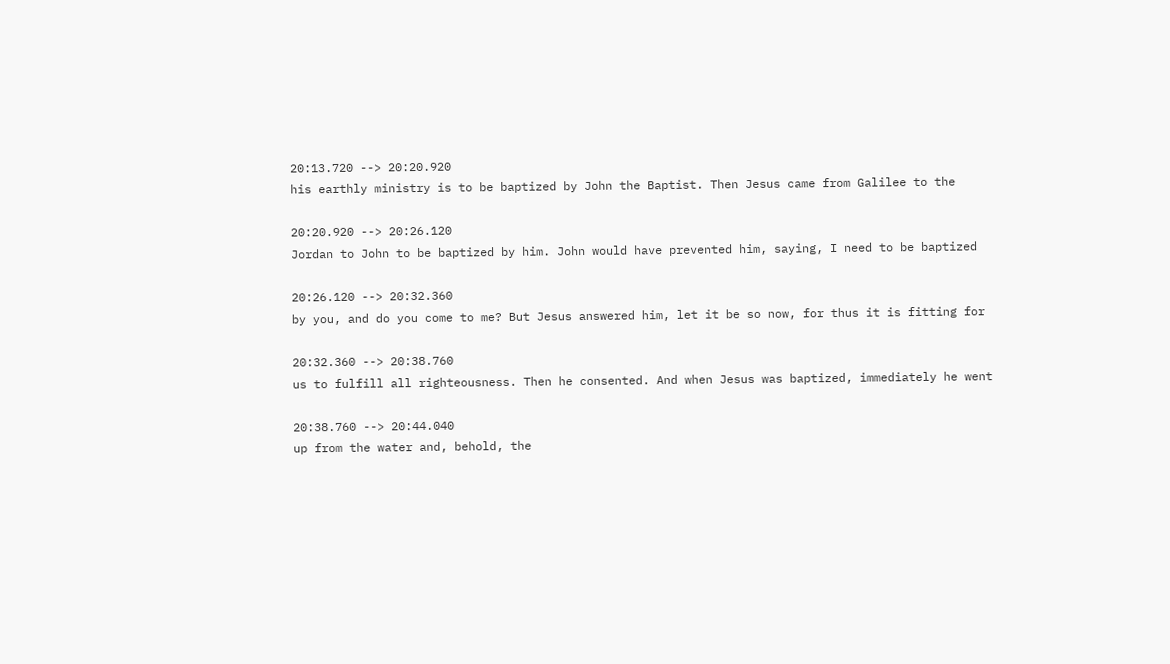20:13.720 --> 20:20.920
his earthly ministry is to be baptized by John the Baptist. Then Jesus came from Galilee to the

20:20.920 --> 20:26.120
Jordan to John to be baptized by him. John would have prevented him, saying, I need to be baptized

20:26.120 --> 20:32.360
by you, and do you come to me? But Jesus answered him, let it be so now, for thus it is fitting for

20:32.360 --> 20:38.760
us to fulfill all righteousness. Then he consented. And when Jesus was baptized, immediately he went

20:38.760 --> 20:44.040
up from the water and, behold, the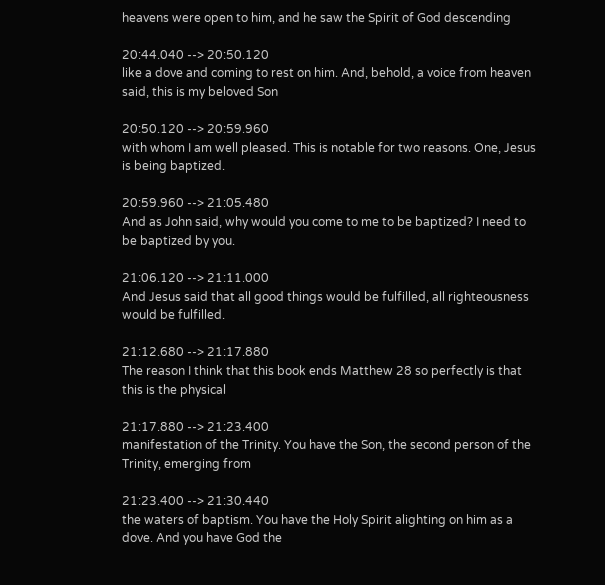heavens were open to him, and he saw the Spirit of God descending

20:44.040 --> 20:50.120
like a dove and coming to rest on him. And, behold, a voice from heaven said, this is my beloved Son

20:50.120 --> 20:59.960
with whom I am well pleased. This is notable for two reasons. One, Jesus is being baptized.

20:59.960 --> 21:05.480
And as John said, why would you come to me to be baptized? I need to be baptized by you.

21:06.120 --> 21:11.000
And Jesus said that all good things would be fulfilled, all righteousness would be fulfilled.

21:12.680 --> 21:17.880
The reason I think that this book ends Matthew 28 so perfectly is that this is the physical

21:17.880 --> 21:23.400
manifestation of the Trinity. You have the Son, the second person of the Trinity, emerging from

21:23.400 --> 21:30.440
the waters of baptism. You have the Holy Spirit alighting on him as a dove. And you have God the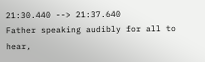21:30.440 --> 21:37.640
Father speaking audibly for all to hear,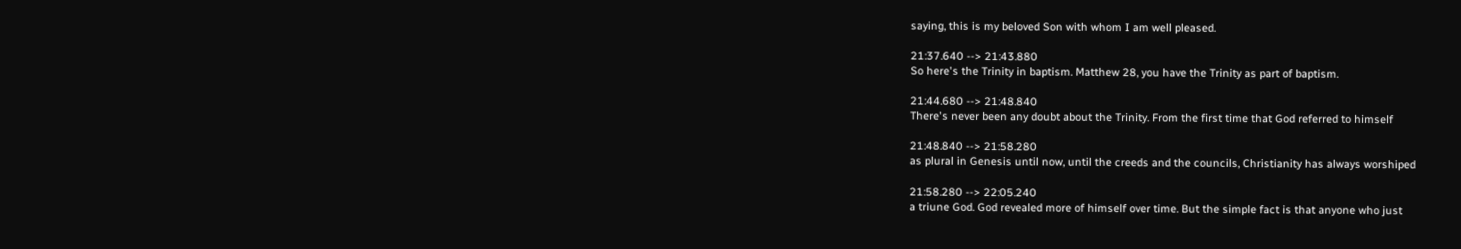saying, this is my beloved Son with whom I am well pleased.

21:37.640 --> 21:43.880
So here's the Trinity in baptism. Matthew 28, you have the Trinity as part of baptism.

21:44.680 --> 21:48.840
There's never been any doubt about the Trinity. From the first time that God referred to himself

21:48.840 --> 21:58.280
as plural in Genesis until now, until the creeds and the councils, Christianity has always worshiped

21:58.280 --> 22:05.240
a triune God. God revealed more of himself over time. But the simple fact is that anyone who just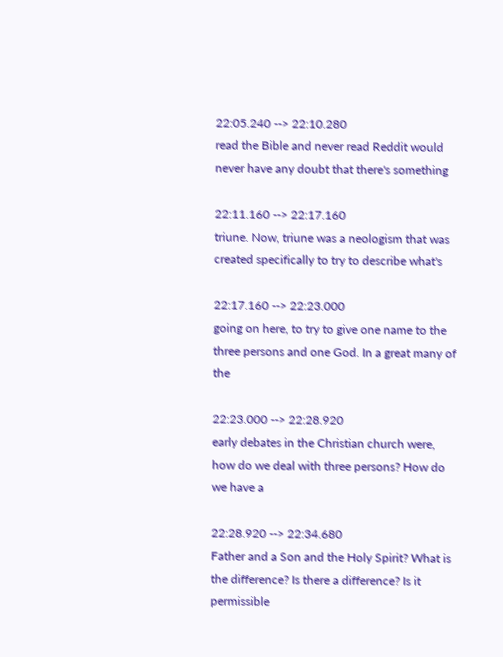22:05.240 --> 22:10.280
read the Bible and never read Reddit would never have any doubt that there's something

22:11.160 --> 22:17.160
triune. Now, triune was a neologism that was created specifically to try to describe what's

22:17.160 --> 22:23.000
going on here, to try to give one name to the three persons and one God. In a great many of the

22:23.000 --> 22:28.920
early debates in the Christian church were, how do we deal with three persons? How do we have a

22:28.920 --> 22:34.680
Father and a Son and the Holy Spirit? What is the difference? Is there a difference? Is it permissible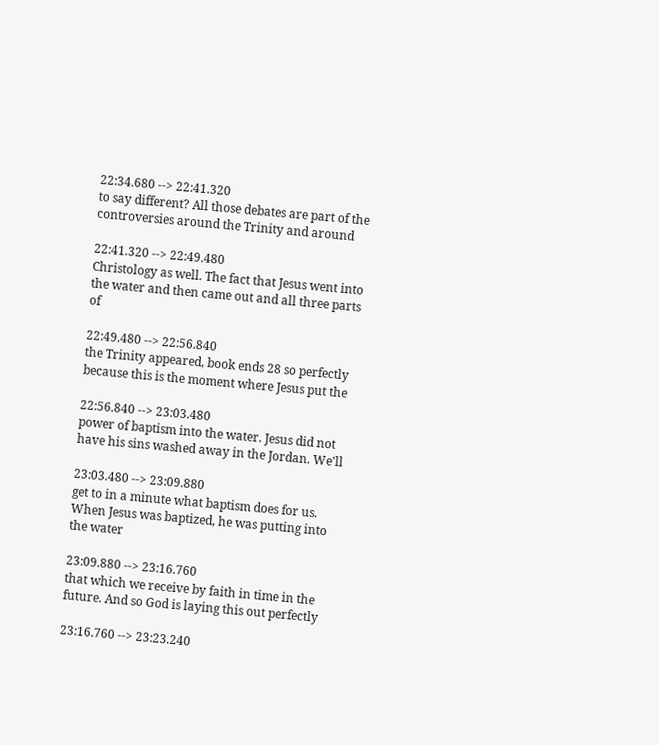22:34.680 --> 22:41.320
to say different? All those debates are part of the controversies around the Trinity and around

22:41.320 --> 22:49.480
Christology as well. The fact that Jesus went into the water and then came out and all three parts of

22:49.480 --> 22:56.840
the Trinity appeared, book ends 28 so perfectly because this is the moment where Jesus put the

22:56.840 --> 23:03.480
power of baptism into the water. Jesus did not have his sins washed away in the Jordan. We'll

23:03.480 --> 23:09.880
get to in a minute what baptism does for us. When Jesus was baptized, he was putting into the water

23:09.880 --> 23:16.760
that which we receive by faith in time in the future. And so God is laying this out perfectly

23:16.760 --> 23:23.240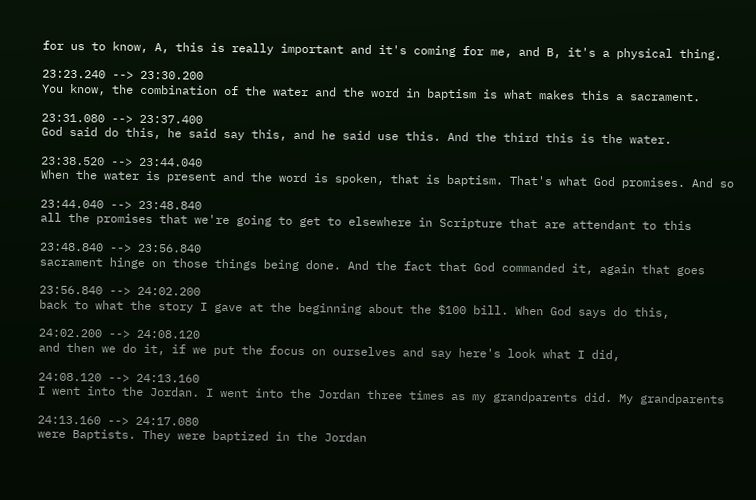for us to know, A, this is really important and it's coming for me, and B, it's a physical thing.

23:23.240 --> 23:30.200
You know, the combination of the water and the word in baptism is what makes this a sacrament.

23:31.080 --> 23:37.400
God said do this, he said say this, and he said use this. And the third this is the water.

23:38.520 --> 23:44.040
When the water is present and the word is spoken, that is baptism. That's what God promises. And so

23:44.040 --> 23:48.840
all the promises that we're going to get to elsewhere in Scripture that are attendant to this

23:48.840 --> 23:56.840
sacrament hinge on those things being done. And the fact that God commanded it, again that goes

23:56.840 --> 24:02.200
back to what the story I gave at the beginning about the $100 bill. When God says do this,

24:02.200 --> 24:08.120
and then we do it, if we put the focus on ourselves and say here's look what I did,

24:08.120 --> 24:13.160
I went into the Jordan. I went into the Jordan three times as my grandparents did. My grandparents

24:13.160 --> 24:17.080
were Baptists. They were baptized in the Jordan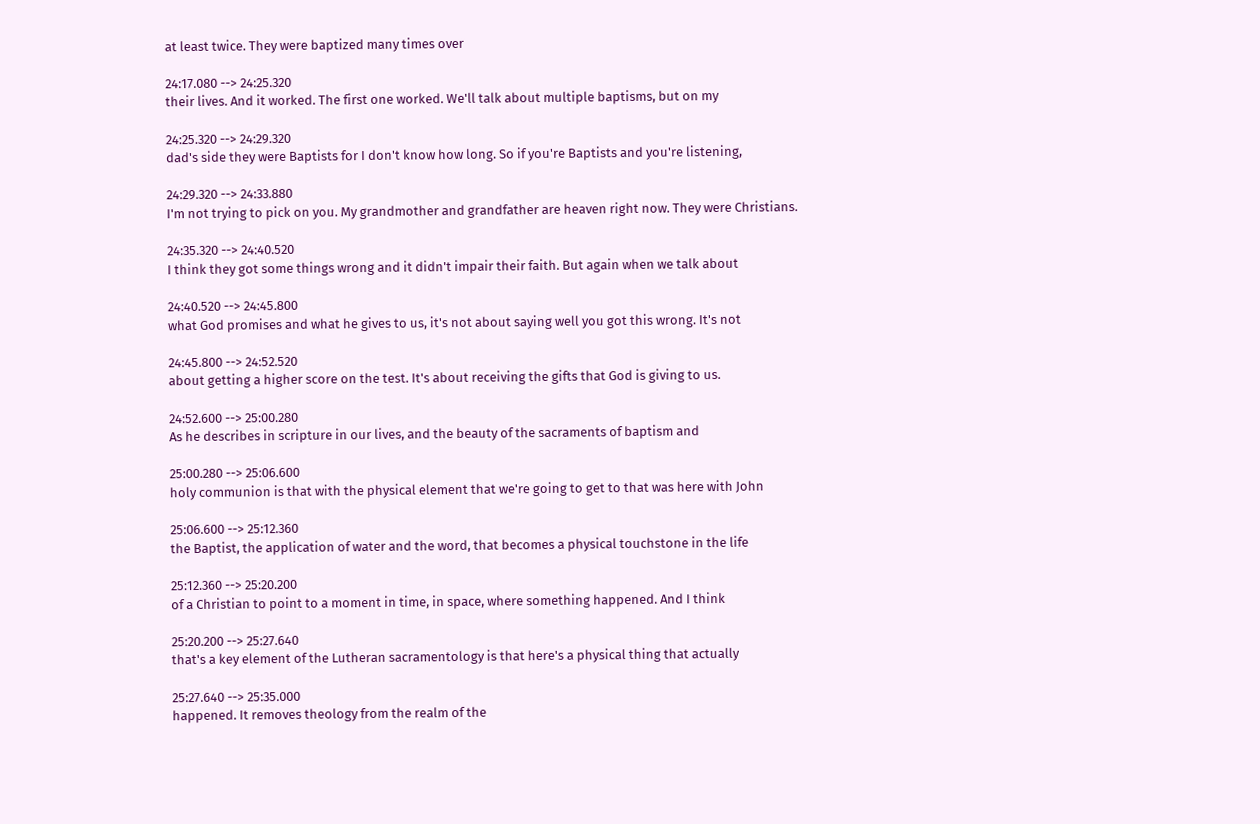at least twice. They were baptized many times over

24:17.080 --> 24:25.320
their lives. And it worked. The first one worked. We'll talk about multiple baptisms, but on my

24:25.320 --> 24:29.320
dad's side they were Baptists for I don't know how long. So if you're Baptists and you're listening,

24:29.320 --> 24:33.880
I'm not trying to pick on you. My grandmother and grandfather are heaven right now. They were Christians.

24:35.320 --> 24:40.520
I think they got some things wrong and it didn't impair their faith. But again when we talk about

24:40.520 --> 24:45.800
what God promises and what he gives to us, it's not about saying well you got this wrong. It's not

24:45.800 --> 24:52.520
about getting a higher score on the test. It's about receiving the gifts that God is giving to us.

24:52.600 --> 25:00.280
As he describes in scripture in our lives, and the beauty of the sacraments of baptism and

25:00.280 --> 25:06.600
holy communion is that with the physical element that we're going to get to that was here with John

25:06.600 --> 25:12.360
the Baptist, the application of water and the word, that becomes a physical touchstone in the life

25:12.360 --> 25:20.200
of a Christian to point to a moment in time, in space, where something happened. And I think

25:20.200 --> 25:27.640
that's a key element of the Lutheran sacramentology is that here's a physical thing that actually

25:27.640 --> 25:35.000
happened. It removes theology from the realm of the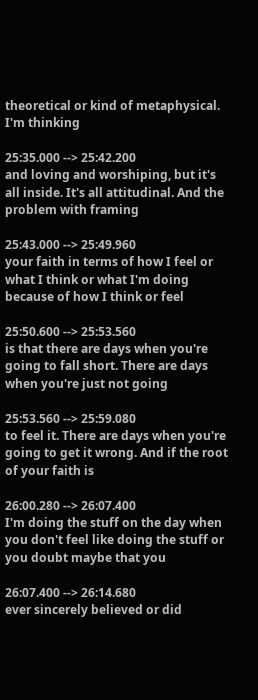theoretical or kind of metaphysical. I'm thinking

25:35.000 --> 25:42.200
and loving and worshiping, but it's all inside. It's all attitudinal. And the problem with framing

25:43.000 --> 25:49.960
your faith in terms of how I feel or what I think or what I'm doing because of how I think or feel

25:50.600 --> 25:53.560
is that there are days when you're going to fall short. There are days when you're just not going

25:53.560 --> 25:59.080
to feel it. There are days when you're going to get it wrong. And if the root of your faith is

26:00.280 --> 26:07.400
I'm doing the stuff on the day when you don't feel like doing the stuff or you doubt maybe that you

26:07.400 --> 26:14.680
ever sincerely believed or did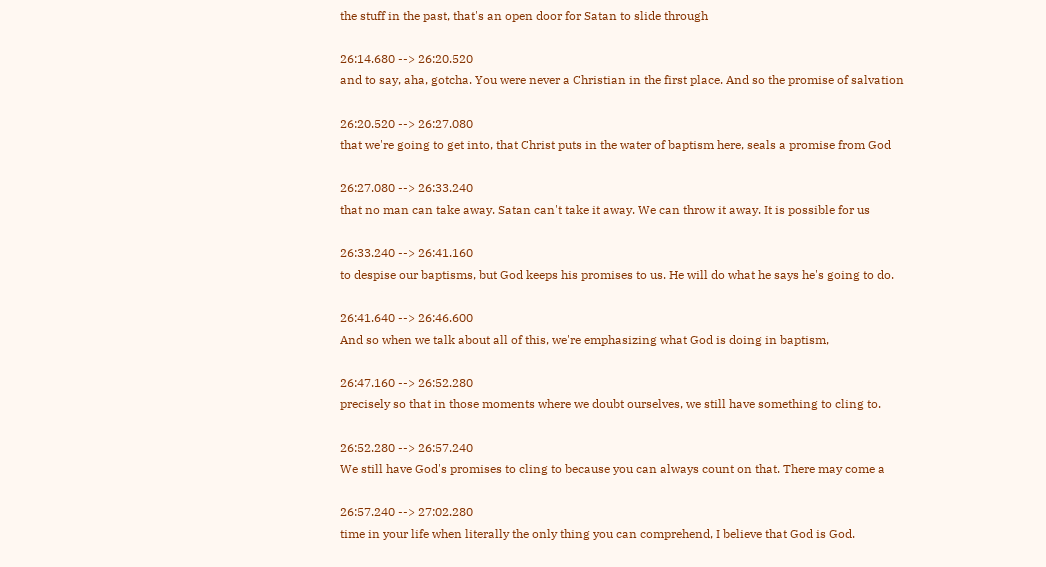the stuff in the past, that's an open door for Satan to slide through

26:14.680 --> 26:20.520
and to say, aha, gotcha. You were never a Christian in the first place. And so the promise of salvation

26:20.520 --> 26:27.080
that we're going to get into, that Christ puts in the water of baptism here, seals a promise from God

26:27.080 --> 26:33.240
that no man can take away. Satan can't take it away. We can throw it away. It is possible for us

26:33.240 --> 26:41.160
to despise our baptisms, but God keeps his promises to us. He will do what he says he's going to do.

26:41.640 --> 26:46.600
And so when we talk about all of this, we're emphasizing what God is doing in baptism,

26:47.160 --> 26:52.280
precisely so that in those moments where we doubt ourselves, we still have something to cling to.

26:52.280 --> 26:57.240
We still have God's promises to cling to because you can always count on that. There may come a

26:57.240 --> 27:02.280
time in your life when literally the only thing you can comprehend, I believe that God is God.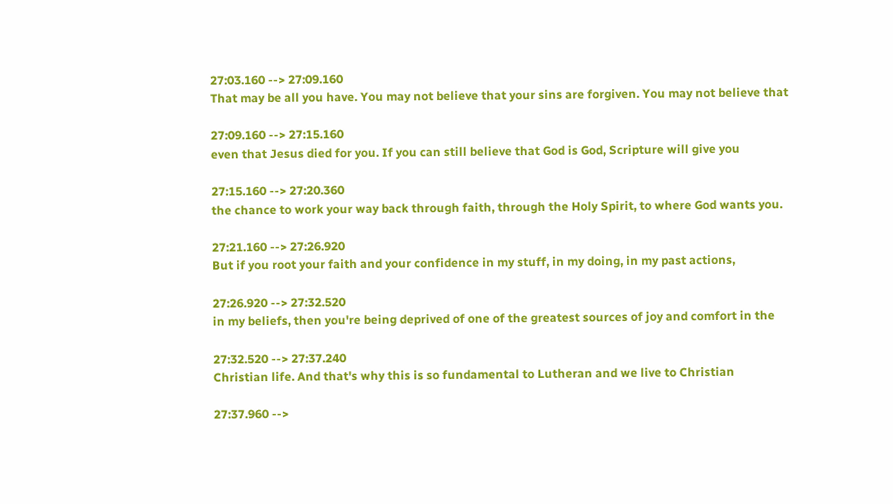27:03.160 --> 27:09.160
That may be all you have. You may not believe that your sins are forgiven. You may not believe that

27:09.160 --> 27:15.160
even that Jesus died for you. If you can still believe that God is God, Scripture will give you

27:15.160 --> 27:20.360
the chance to work your way back through faith, through the Holy Spirit, to where God wants you.

27:21.160 --> 27:26.920
But if you root your faith and your confidence in my stuff, in my doing, in my past actions,

27:26.920 --> 27:32.520
in my beliefs, then you're being deprived of one of the greatest sources of joy and comfort in the

27:32.520 --> 27:37.240
Christian life. And that's why this is so fundamental to Lutheran and we live to Christian

27:37.960 -->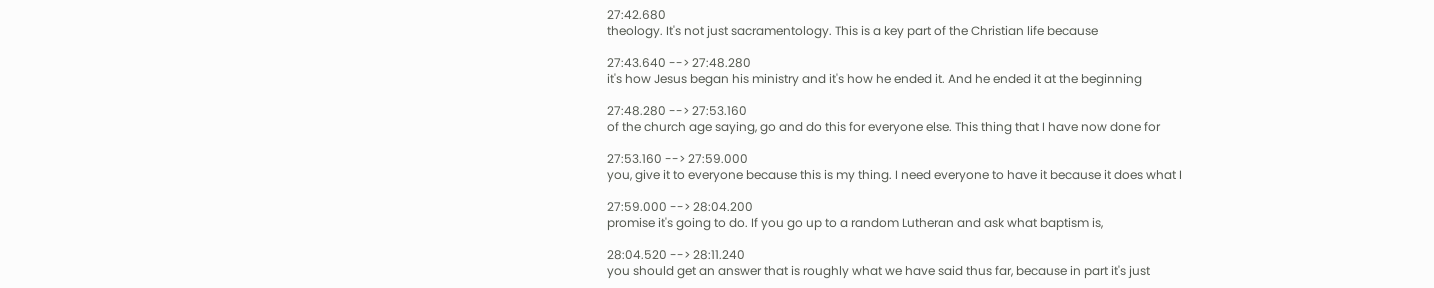27:42.680
theology. It's not just sacramentology. This is a key part of the Christian life because

27:43.640 --> 27:48.280
it's how Jesus began his ministry and it's how he ended it. And he ended it at the beginning

27:48.280 --> 27:53.160
of the church age saying, go and do this for everyone else. This thing that I have now done for

27:53.160 --> 27:59.000
you, give it to everyone because this is my thing. I need everyone to have it because it does what I

27:59.000 --> 28:04.200
promise it's going to do. If you go up to a random Lutheran and ask what baptism is,

28:04.520 --> 28:11.240
you should get an answer that is roughly what we have said thus far, because in part it's just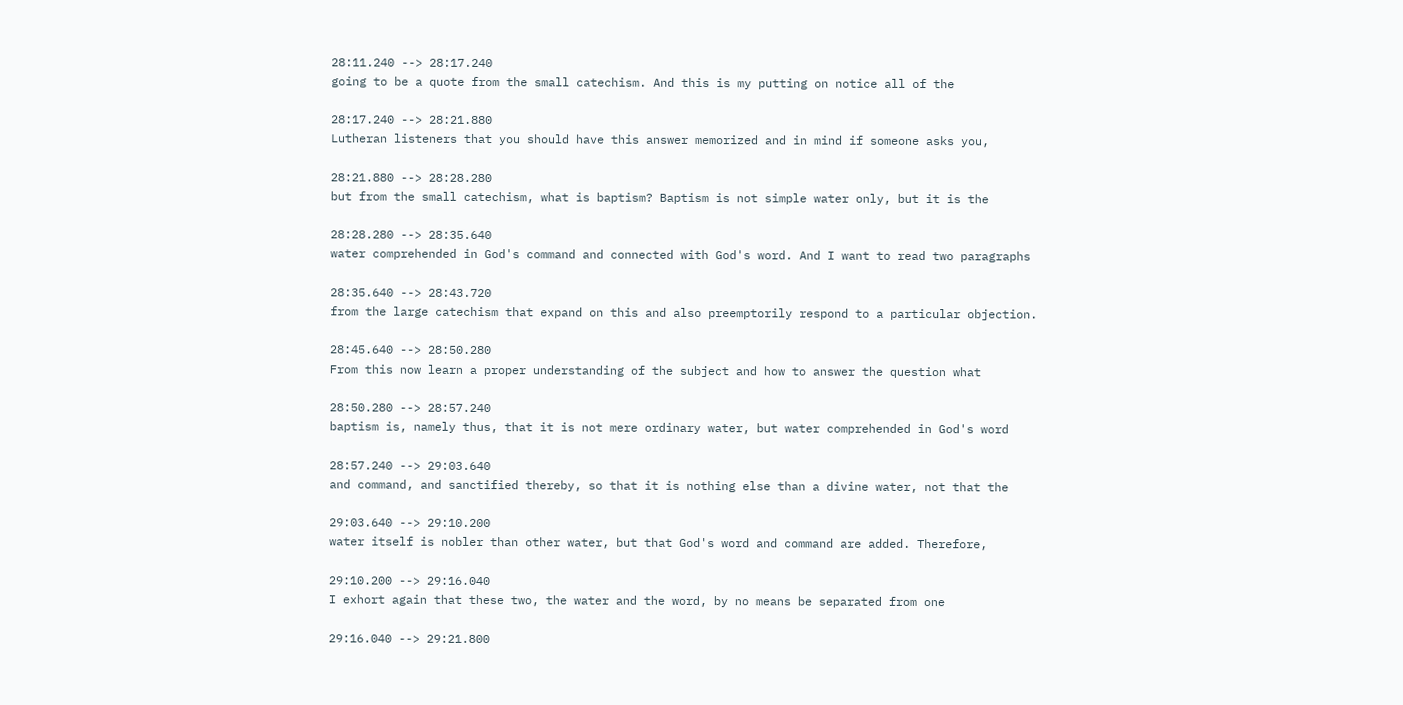28:11.240 --> 28:17.240
going to be a quote from the small catechism. And this is my putting on notice all of the

28:17.240 --> 28:21.880
Lutheran listeners that you should have this answer memorized and in mind if someone asks you,

28:21.880 --> 28:28.280
but from the small catechism, what is baptism? Baptism is not simple water only, but it is the

28:28.280 --> 28:35.640
water comprehended in God's command and connected with God's word. And I want to read two paragraphs

28:35.640 --> 28:43.720
from the large catechism that expand on this and also preemptorily respond to a particular objection.

28:45.640 --> 28:50.280
From this now learn a proper understanding of the subject and how to answer the question what

28:50.280 --> 28:57.240
baptism is, namely thus, that it is not mere ordinary water, but water comprehended in God's word

28:57.240 --> 29:03.640
and command, and sanctified thereby, so that it is nothing else than a divine water, not that the

29:03.640 --> 29:10.200
water itself is nobler than other water, but that God's word and command are added. Therefore,

29:10.200 --> 29:16.040
I exhort again that these two, the water and the word, by no means be separated from one

29:16.040 --> 29:21.800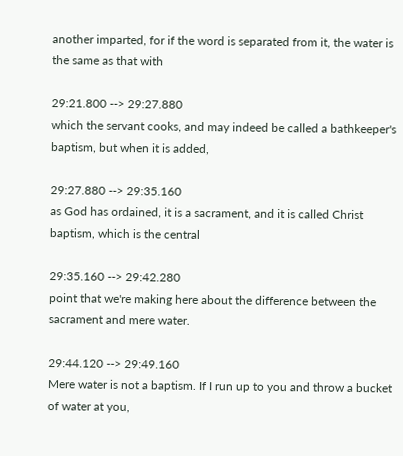another imparted, for if the word is separated from it, the water is the same as that with

29:21.800 --> 29:27.880
which the servant cooks, and may indeed be called a bathkeeper's baptism, but when it is added,

29:27.880 --> 29:35.160
as God has ordained, it is a sacrament, and it is called Christ baptism, which is the central

29:35.160 --> 29:42.280
point that we're making here about the difference between the sacrament and mere water.

29:44.120 --> 29:49.160
Mere water is not a baptism. If I run up to you and throw a bucket of water at you,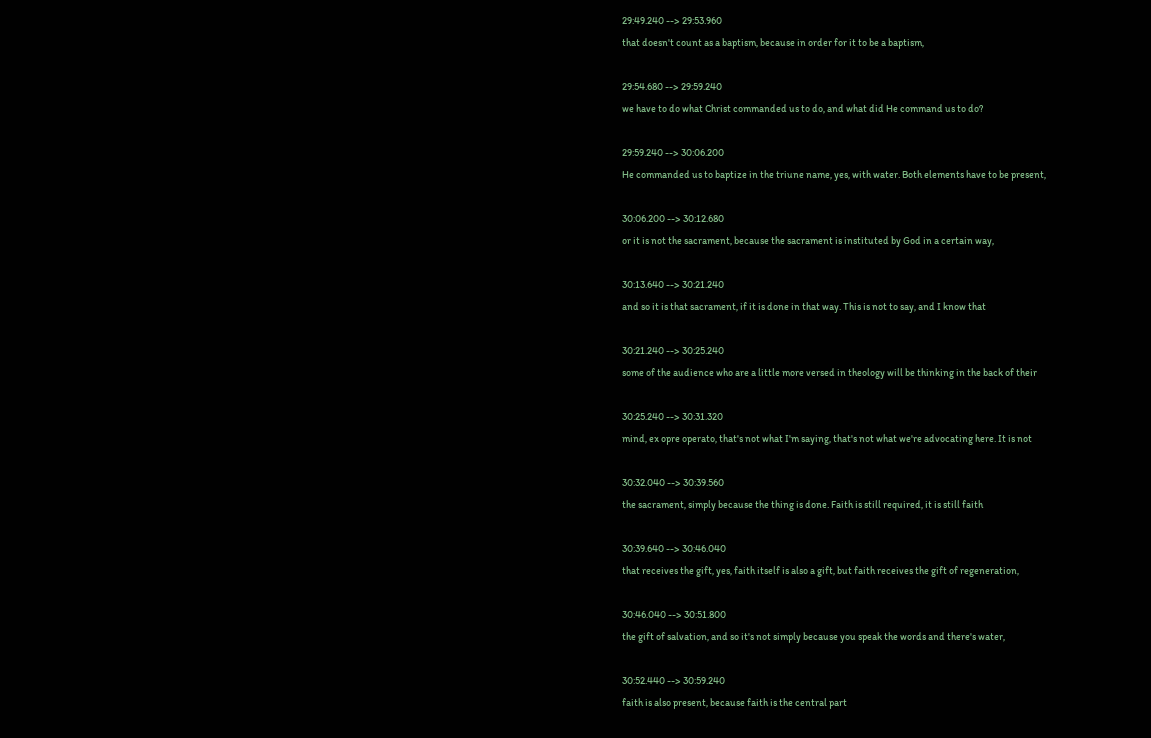29:49.240 --> 29:53.960
that doesn't count as a baptism, because in order for it to be a baptism,

29:54.680 --> 29:59.240
we have to do what Christ commanded us to do, and what did He command us to do?

29:59.240 --> 30:06.200
He commanded us to baptize in the triune name, yes, with water. Both elements have to be present,

30:06.200 --> 30:12.680
or it is not the sacrament, because the sacrament is instituted by God in a certain way,

30:13.640 --> 30:21.240
and so it is that sacrament, if it is done in that way. This is not to say, and I know that

30:21.240 --> 30:25.240
some of the audience who are a little more versed in theology will be thinking in the back of their

30:25.240 --> 30:31.320
mind, ex opre operato, that's not what I'm saying, that's not what we're advocating here. It is not

30:32.040 --> 30:39.560
the sacrament, simply because the thing is done. Faith is still required, it is still faith

30:39.640 --> 30:46.040
that receives the gift, yes, faith itself is also a gift, but faith receives the gift of regeneration,

30:46.040 --> 30:51.800
the gift of salvation, and so it's not simply because you speak the words and there's water,

30:52.440 --> 30:59.240
faith is also present, because faith is the central part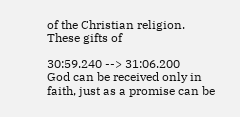of the Christian religion. These gifts of

30:59.240 --> 31:06.200
God can be received only in faith, just as a promise can be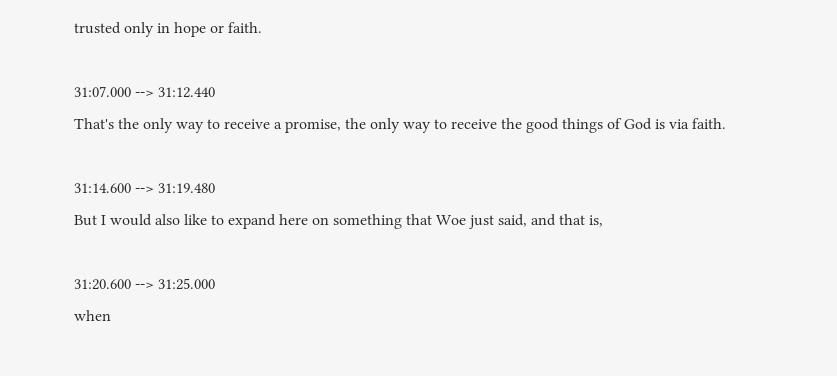trusted only in hope or faith.

31:07.000 --> 31:12.440
That's the only way to receive a promise, the only way to receive the good things of God is via faith.

31:14.600 --> 31:19.480
But I would also like to expand here on something that Woe just said, and that is,

31:20.600 --> 31:25.000
when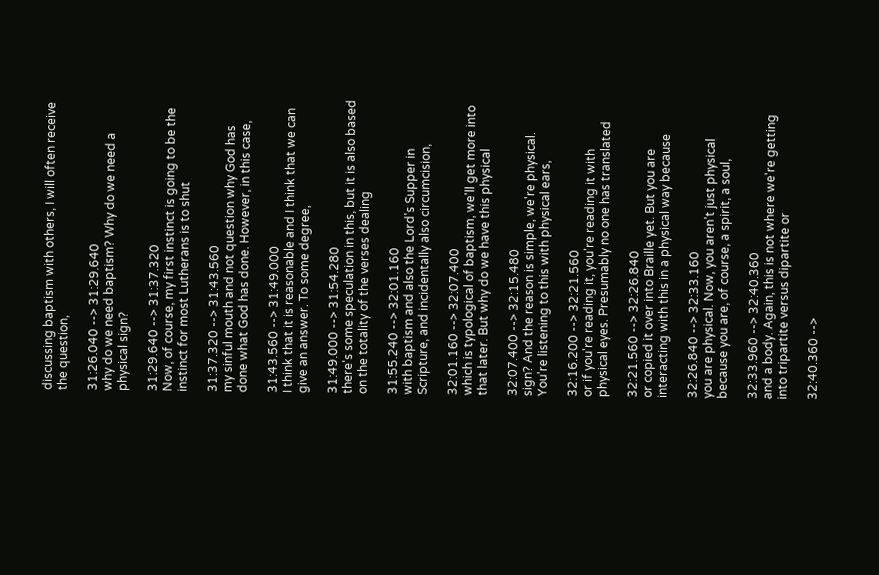discussing baptism with others, I will often receive the question,

31:26.040 --> 31:29.640
why do we need baptism? Why do we need a physical sign?

31:29.640 --> 31:37.320
Now, of course, my first instinct is going to be the instinct for most Lutherans is to shut

31:37.320 --> 31:43.560
my sinful mouth and not question why God has done what God has done. However, in this case,

31:43.560 --> 31:49.000
I think that it is reasonable and I think that we can give an answer. To some degree,

31:49.000 --> 31:54.280
there's some speculation in this, but it is also based on the totality of the verses dealing

31:55.240 --> 32:01.160
with baptism and also the Lord's Supper in Scripture, and incidentally also circumcision,

32:01.160 --> 32:07.400
which is typological of baptism, we'll get more into that later. But why do we have this physical

32:07.400 --> 32:15.480
sign? And the reason is simple, we're physical. You're listening to this with physical ears,

32:16.200 --> 32:21.560
or if you're reading it, you're reading it with physical eyes. Presumably no one has translated

32:21.560 --> 32:26.840
or copied it over into Braille yet. But you are interacting with this in a physical way because

32:26.840 --> 32:33.160
you are physical. Now, you aren't just physical because you are, of course, a spirit, a soul,

32:33.960 --> 32:40.360
and a body. Again, this is not where we're getting into tripartite versus dipartite or

32:40.360 -->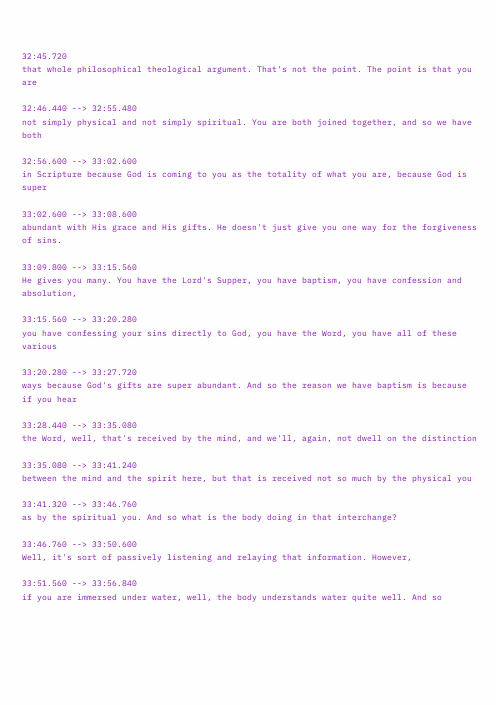32:45.720
that whole philosophical theological argument. That's not the point. The point is that you are

32:46.440 --> 32:55.480
not simply physical and not simply spiritual. You are both joined together, and so we have both

32:56.600 --> 33:02.600
in Scripture because God is coming to you as the totality of what you are, because God is super

33:02.600 --> 33:08.600
abundant with His grace and His gifts. He doesn't just give you one way for the forgiveness of sins.

33:09.800 --> 33:15.560
He gives you many. You have the Lord's Supper, you have baptism, you have confession and absolution,

33:15.560 --> 33:20.280
you have confessing your sins directly to God, you have the Word, you have all of these various

33:20.280 --> 33:27.720
ways because God's gifts are super abundant. And so the reason we have baptism is because if you hear

33:28.440 --> 33:35.080
the Word, well, that's received by the mind, and we'll, again, not dwell on the distinction

33:35.080 --> 33:41.240
between the mind and the spirit here, but that is received not so much by the physical you

33:41.320 --> 33:46.760
as by the spiritual you. And so what is the body doing in that interchange?

33:46.760 --> 33:50.600
Well, it's sort of passively listening and relaying that information. However,

33:51.560 --> 33:56.840
if you are immersed under water, well, the body understands water quite well. And so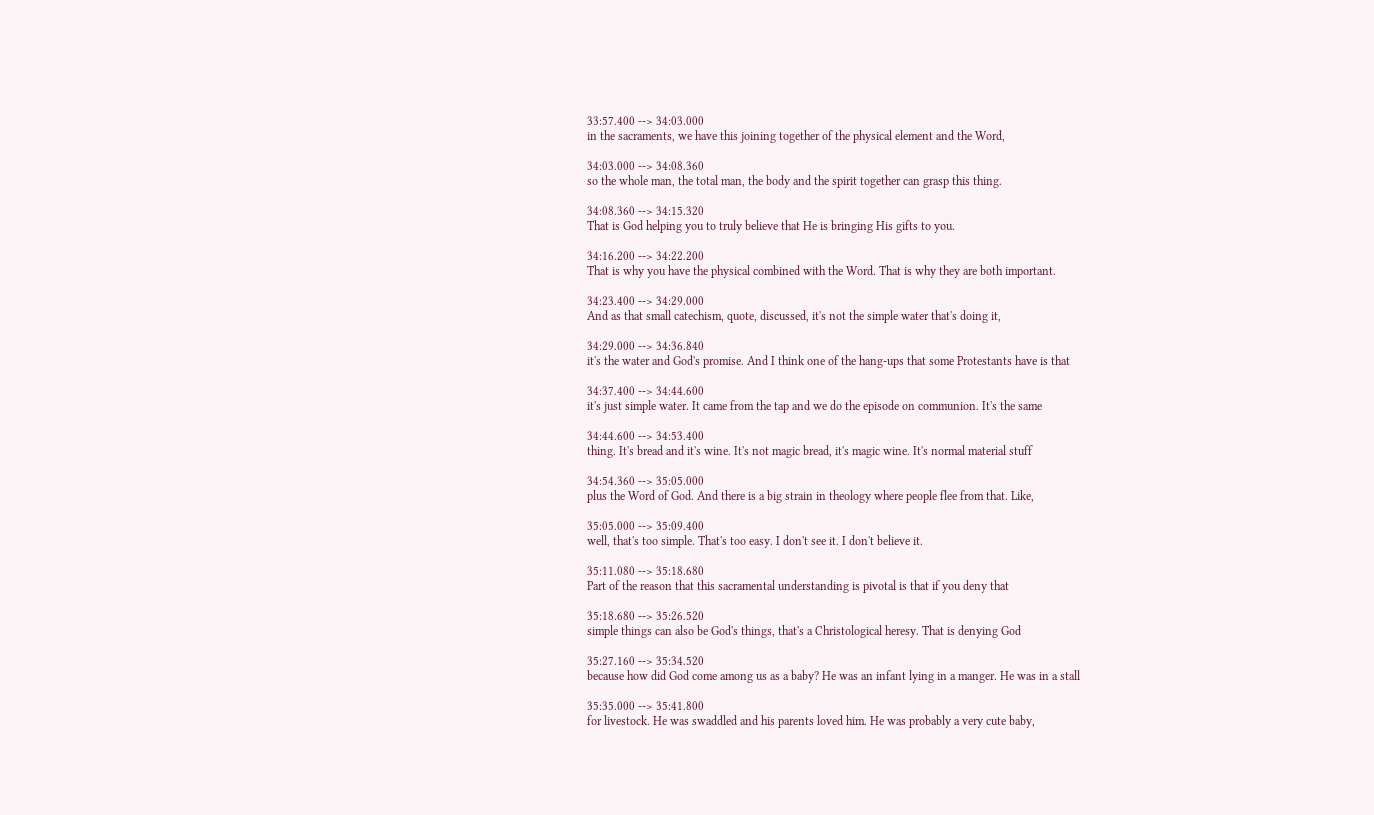33:57.400 --> 34:03.000
in the sacraments, we have this joining together of the physical element and the Word,

34:03.000 --> 34:08.360
so the whole man, the total man, the body and the spirit together can grasp this thing.

34:08.360 --> 34:15.320
That is God helping you to truly believe that He is bringing His gifts to you.

34:16.200 --> 34:22.200
That is why you have the physical combined with the Word. That is why they are both important.

34:23.400 --> 34:29.000
And as that small catechism, quote, discussed, it's not the simple water that's doing it,

34:29.000 --> 34:36.840
it's the water and God's promise. And I think one of the hang-ups that some Protestants have is that

34:37.400 --> 34:44.600
it's just simple water. It came from the tap and we do the episode on communion. It's the same

34:44.600 --> 34:53.400
thing. It's bread and it's wine. It's not magic bread, it's magic wine. It's normal material stuff

34:54.360 --> 35:05.000
plus the Word of God. And there is a big strain in theology where people flee from that. Like,

35:05.000 --> 35:09.400
well, that's too simple. That's too easy. I don't see it. I don't believe it.

35:11.080 --> 35:18.680
Part of the reason that this sacramental understanding is pivotal is that if you deny that

35:18.680 --> 35:26.520
simple things can also be God's things, that's a Christological heresy. That is denying God

35:27.160 --> 35:34.520
because how did God come among us as a baby? He was an infant lying in a manger. He was in a stall

35:35.000 --> 35:41.800
for livestock. He was swaddled and his parents loved him. He was probably a very cute baby,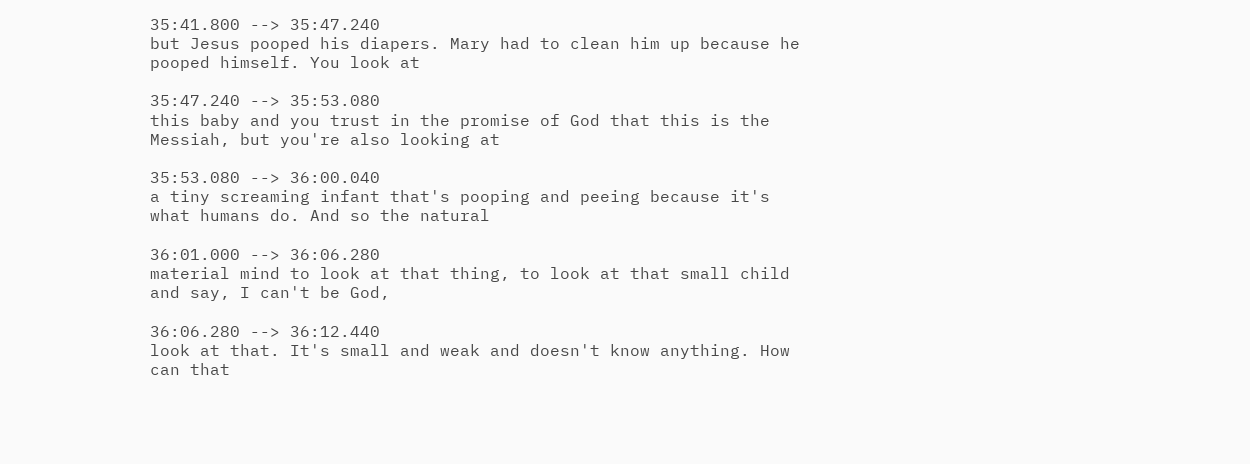35:41.800 --> 35:47.240
but Jesus pooped his diapers. Mary had to clean him up because he pooped himself. You look at

35:47.240 --> 35:53.080
this baby and you trust in the promise of God that this is the Messiah, but you're also looking at

35:53.080 --> 36:00.040
a tiny screaming infant that's pooping and peeing because it's what humans do. And so the natural

36:01.000 --> 36:06.280
material mind to look at that thing, to look at that small child and say, I can't be God,

36:06.280 --> 36:12.440
look at that. It's small and weak and doesn't know anything. How can that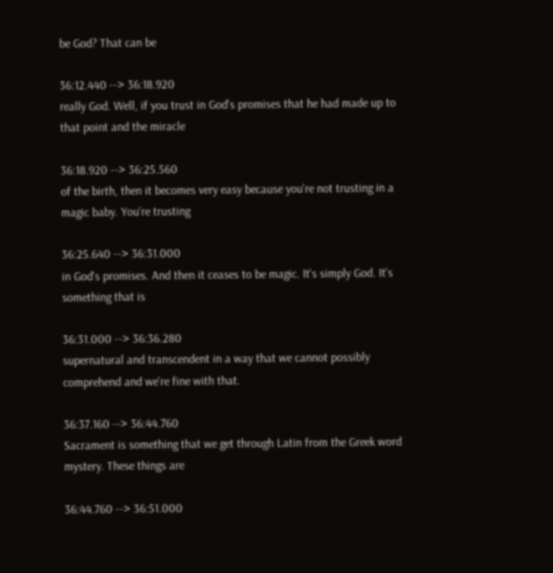be God? That can be

36:12.440 --> 36:18.920
really God. Well, if you trust in God's promises that he had made up to that point and the miracle

36:18.920 --> 36:25.560
of the birth, then it becomes very easy because you're not trusting in a magic baby. You're trusting

36:25.640 --> 36:31.000
in God's promises. And then it ceases to be magic. It's simply God. It's something that is

36:31.000 --> 36:36.280
supernatural and transcendent in a way that we cannot possibly comprehend and we're fine with that.

36:37.160 --> 36:44.760
Sacrament is something that we get through Latin from the Greek word mystery. These things are

36:44.760 --> 36:51.000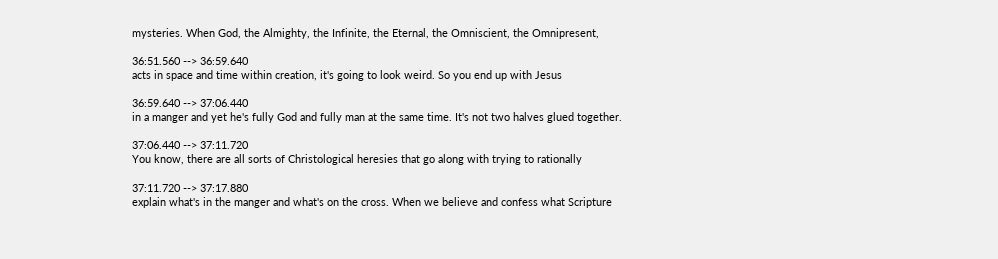mysteries. When God, the Almighty, the Infinite, the Eternal, the Omniscient, the Omnipresent,

36:51.560 --> 36:59.640
acts in space and time within creation, it's going to look weird. So you end up with Jesus

36:59.640 --> 37:06.440
in a manger and yet he's fully God and fully man at the same time. It's not two halves glued together.

37:06.440 --> 37:11.720
You know, there are all sorts of Christological heresies that go along with trying to rationally

37:11.720 --> 37:17.880
explain what's in the manger and what's on the cross. When we believe and confess what Scripture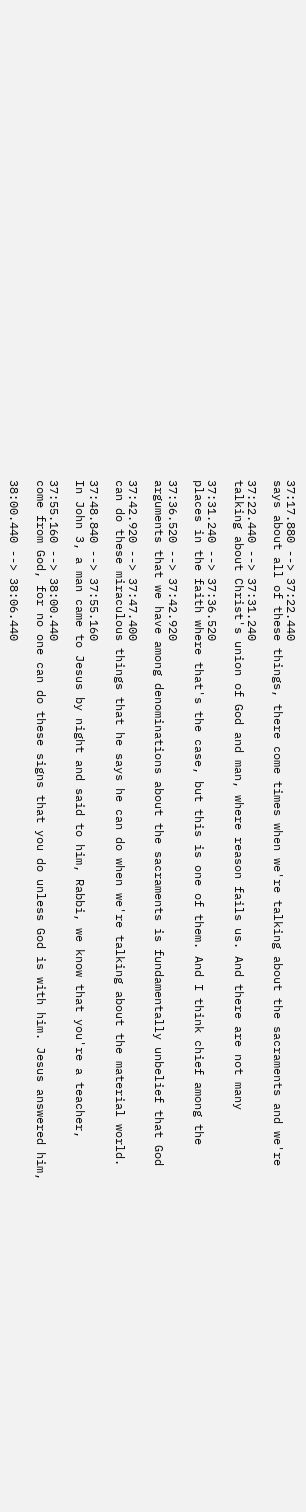37:17.880 --> 37:22.440
says about all of these things, there come times when we're talking about the sacraments and we're

37:22.440 --> 37:31.240
talking about Christ's union of God and man, where reason fails us. And there are not many

37:31.240 --> 37:36.520
places in the faith where that's the case, but this is one of them. And I think chief among the

37:36.520 --> 37:42.920
arguments that we have among denominations about the sacraments is fundamentally unbelief that God

37:42.920 --> 37:47.400
can do these miraculous things that he says he can do when we're talking about the material world.

37:48.840 --> 37:55.160
In John 3, a man came to Jesus by night and said to him, Rabbi, we know that you're a teacher,

37:55.160 --> 38:00.440
come from God, for no one can do these signs that you do unless God is with him. Jesus answered him,

38:00.440 --> 38:06.440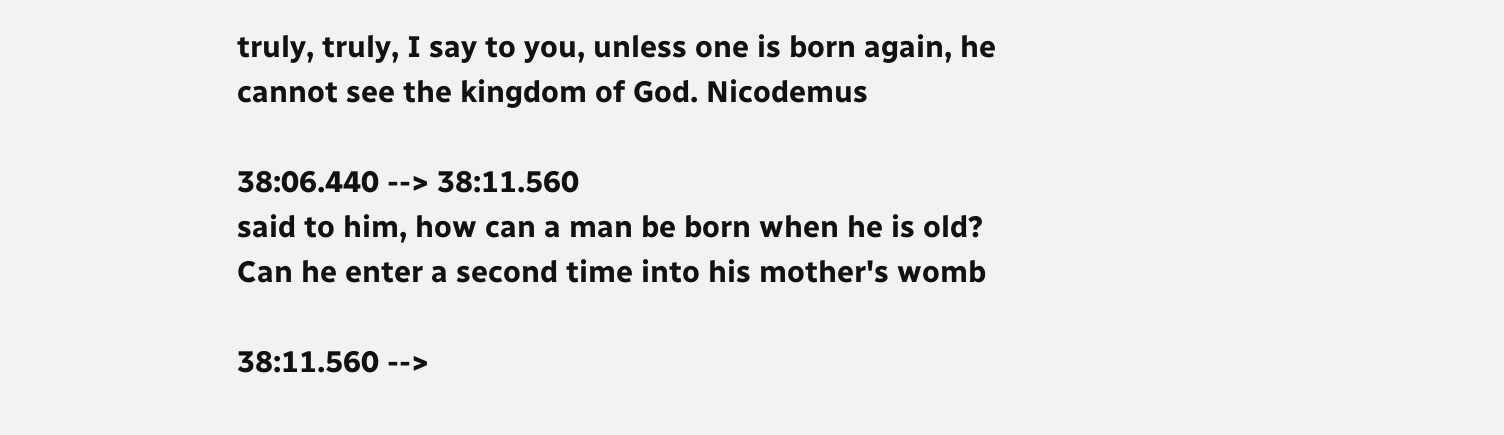truly, truly, I say to you, unless one is born again, he cannot see the kingdom of God. Nicodemus

38:06.440 --> 38:11.560
said to him, how can a man be born when he is old? Can he enter a second time into his mother's womb

38:11.560 -->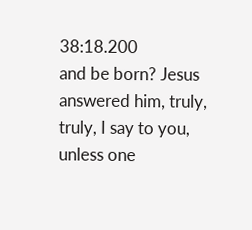38:18.200
and be born? Jesus answered him, truly, truly, I say to you, unless one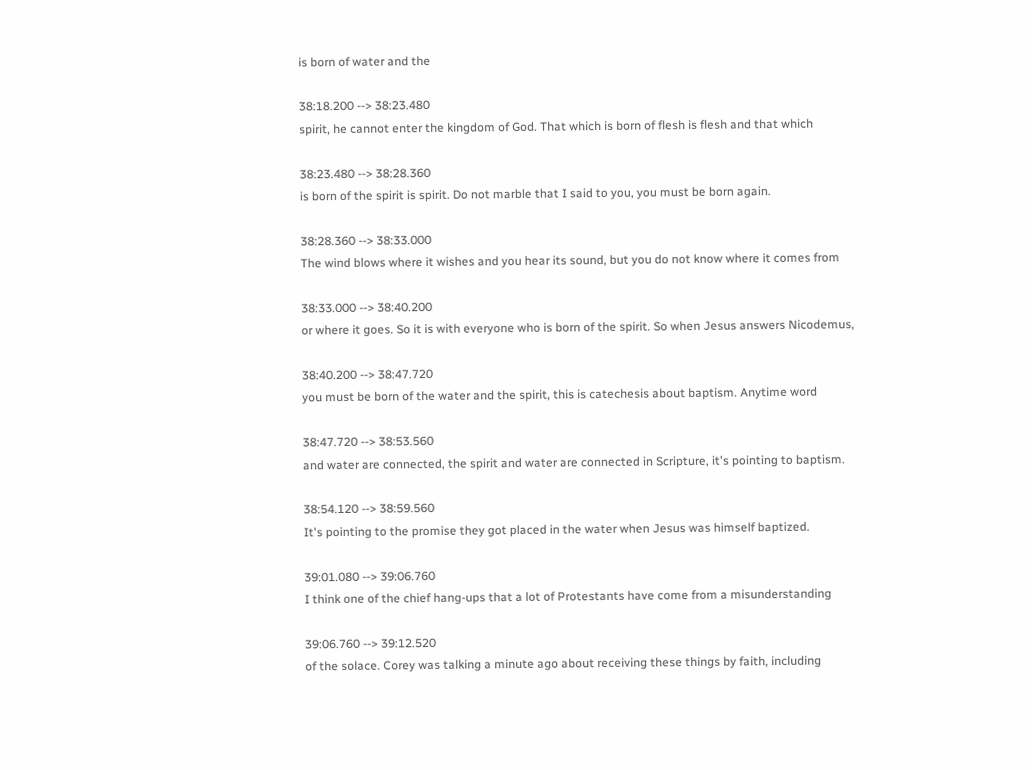is born of water and the

38:18.200 --> 38:23.480
spirit, he cannot enter the kingdom of God. That which is born of flesh is flesh and that which

38:23.480 --> 38:28.360
is born of the spirit is spirit. Do not marble that I said to you, you must be born again.

38:28.360 --> 38:33.000
The wind blows where it wishes and you hear its sound, but you do not know where it comes from

38:33.000 --> 38:40.200
or where it goes. So it is with everyone who is born of the spirit. So when Jesus answers Nicodemus,

38:40.200 --> 38:47.720
you must be born of the water and the spirit, this is catechesis about baptism. Anytime word

38:47.720 --> 38:53.560
and water are connected, the spirit and water are connected in Scripture, it's pointing to baptism.

38:54.120 --> 38:59.560
It's pointing to the promise they got placed in the water when Jesus was himself baptized.

39:01.080 --> 39:06.760
I think one of the chief hang-ups that a lot of Protestants have come from a misunderstanding

39:06.760 --> 39:12.520
of the solace. Corey was talking a minute ago about receiving these things by faith, including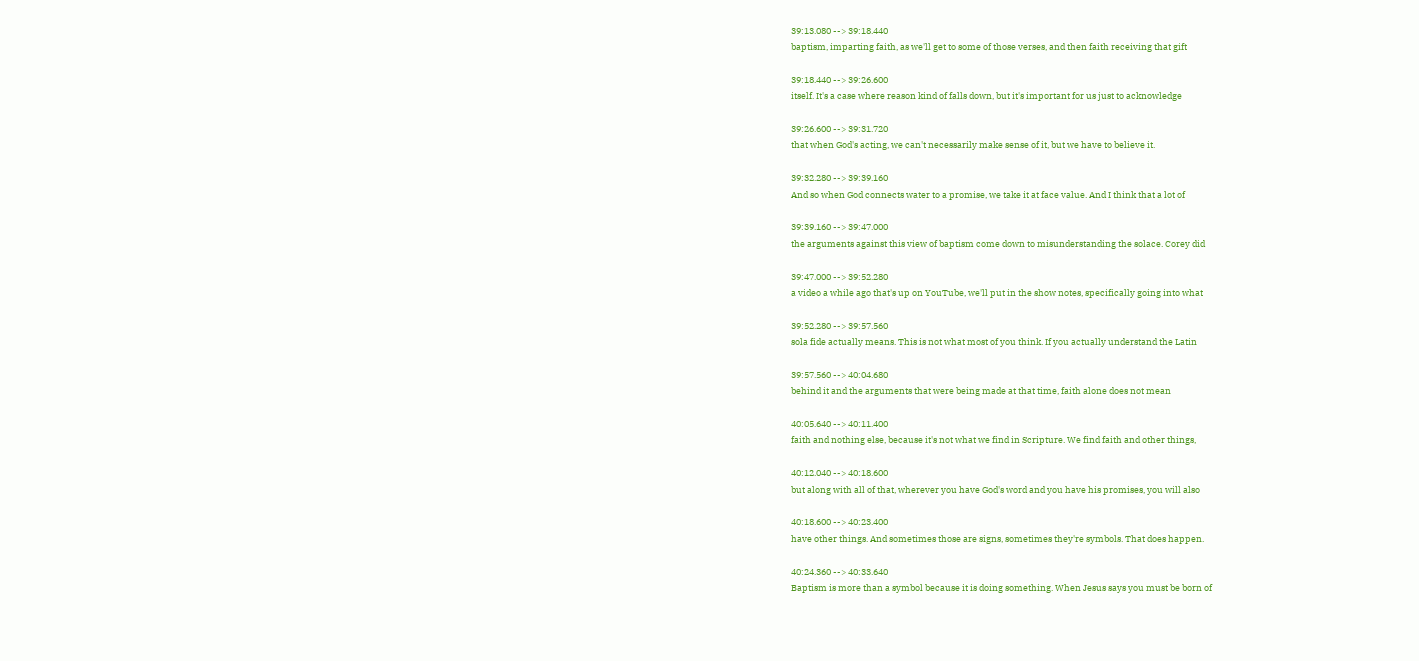39:13.080 --> 39:18.440
baptism, imparting faith, as we'll get to some of those verses, and then faith receiving that gift

39:18.440 --> 39:26.600
itself. It's a case where reason kind of falls down, but it's important for us just to acknowledge

39:26.600 --> 39:31.720
that when God's acting, we can't necessarily make sense of it, but we have to believe it.

39:32.280 --> 39:39.160
And so when God connects water to a promise, we take it at face value. And I think that a lot of

39:39.160 --> 39:47.000
the arguments against this view of baptism come down to misunderstanding the solace. Corey did

39:47.000 --> 39:52.280
a video a while ago that's up on YouTube, we'll put in the show notes, specifically going into what

39:52.280 --> 39:57.560
sola fide actually means. This is not what most of you think. If you actually understand the Latin

39:57.560 --> 40:04.680
behind it and the arguments that were being made at that time, faith alone does not mean

40:05.640 --> 40:11.400
faith and nothing else, because it's not what we find in Scripture. We find faith and other things,

40:12.040 --> 40:18.600
but along with all of that, wherever you have God's word and you have his promises, you will also

40:18.600 --> 40:23.400
have other things. And sometimes those are signs, sometimes they're symbols. That does happen.

40:24.360 --> 40:33.640
Baptism is more than a symbol because it is doing something. When Jesus says you must be born of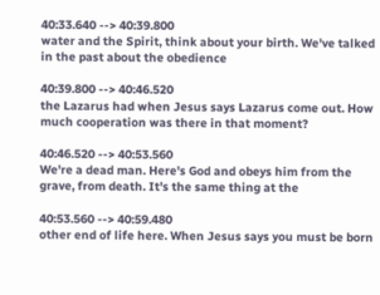40:33.640 --> 40:39.800
water and the Spirit, think about your birth. We've talked in the past about the obedience

40:39.800 --> 40:46.520
the Lazarus had when Jesus says Lazarus come out. How much cooperation was there in that moment?

40:46.520 --> 40:53.560
We're a dead man. Here's God and obeys him from the grave, from death. It's the same thing at the

40:53.560 --> 40:59.480
other end of life here. When Jesus says you must be born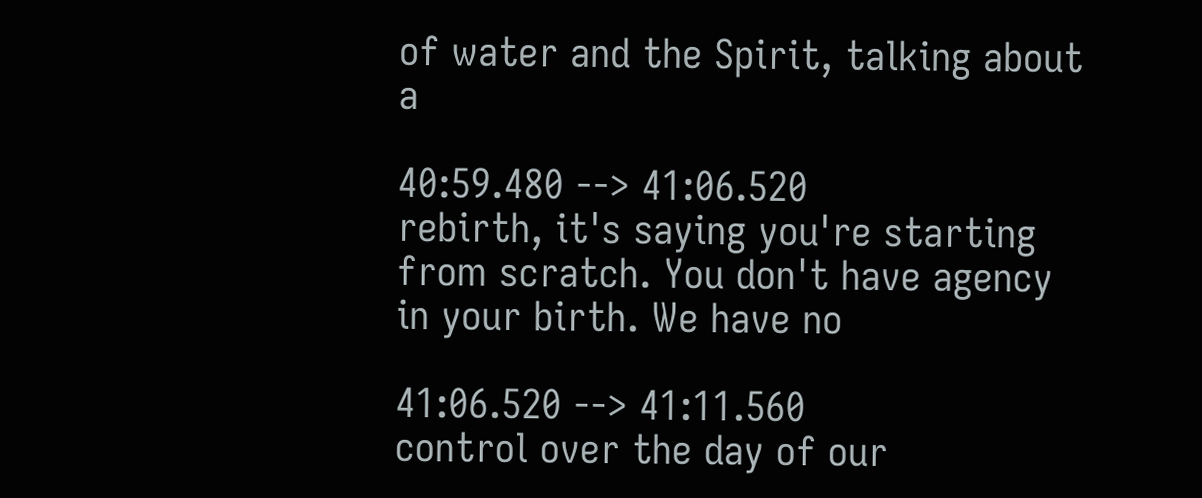of water and the Spirit, talking about a

40:59.480 --> 41:06.520
rebirth, it's saying you're starting from scratch. You don't have agency in your birth. We have no

41:06.520 --> 41:11.560
control over the day of our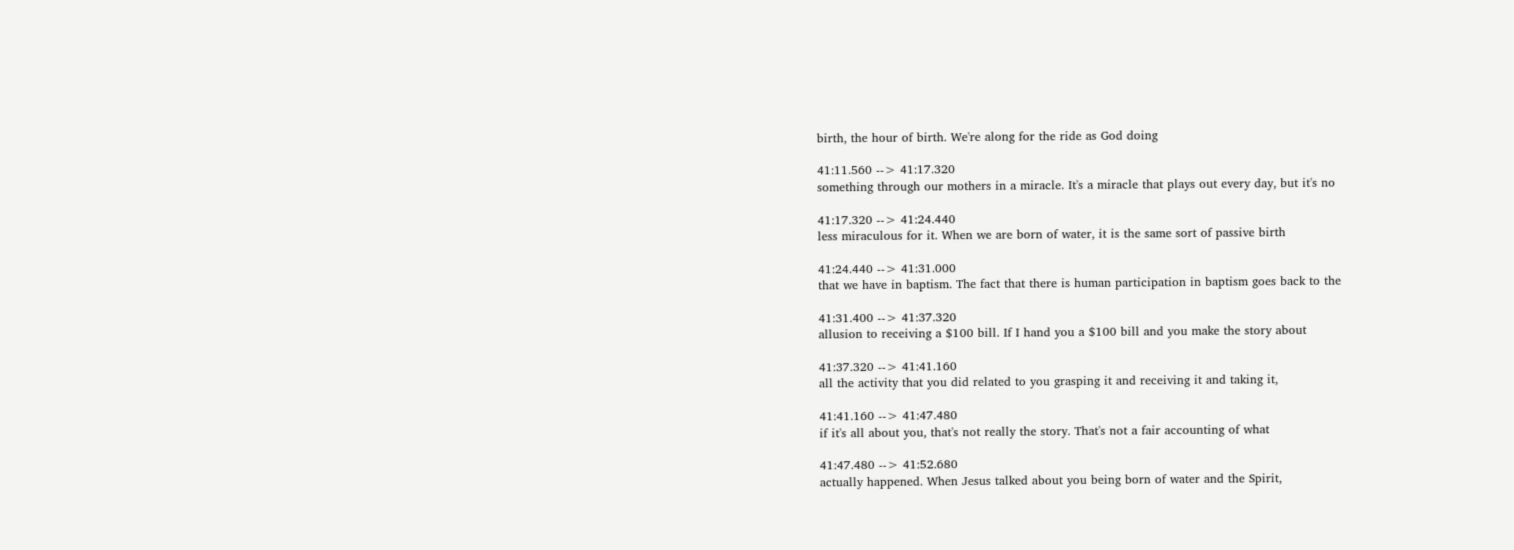birth, the hour of birth. We're along for the ride as God doing

41:11.560 --> 41:17.320
something through our mothers in a miracle. It's a miracle that plays out every day, but it's no

41:17.320 --> 41:24.440
less miraculous for it. When we are born of water, it is the same sort of passive birth

41:24.440 --> 41:31.000
that we have in baptism. The fact that there is human participation in baptism goes back to the

41:31.400 --> 41:37.320
allusion to receiving a $100 bill. If I hand you a $100 bill and you make the story about

41:37.320 --> 41:41.160
all the activity that you did related to you grasping it and receiving it and taking it,

41:41.160 --> 41:47.480
if it's all about you, that's not really the story. That's not a fair accounting of what

41:47.480 --> 41:52.680
actually happened. When Jesus talked about you being born of water and the Spirit,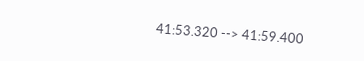41:53.320 --> 41:59.400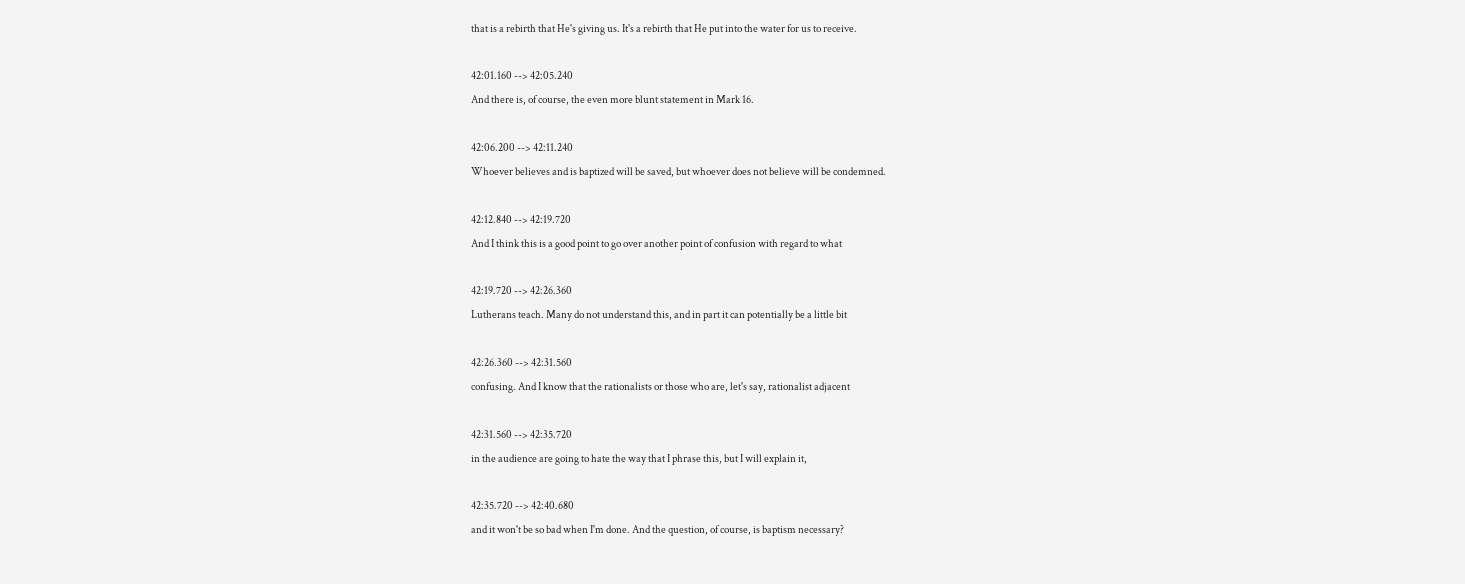that is a rebirth that He's giving us. It's a rebirth that He put into the water for us to receive.

42:01.160 --> 42:05.240
And there is, of course, the even more blunt statement in Mark 16.

42:06.200 --> 42:11.240
Whoever believes and is baptized will be saved, but whoever does not believe will be condemned.

42:12.840 --> 42:19.720
And I think this is a good point to go over another point of confusion with regard to what

42:19.720 --> 42:26.360
Lutherans teach. Many do not understand this, and in part it can potentially be a little bit

42:26.360 --> 42:31.560
confusing. And I know that the rationalists or those who are, let's say, rationalist adjacent

42:31.560 --> 42:35.720
in the audience are going to hate the way that I phrase this, but I will explain it,

42:35.720 --> 42:40.680
and it won't be so bad when I'm done. And the question, of course, is baptism necessary?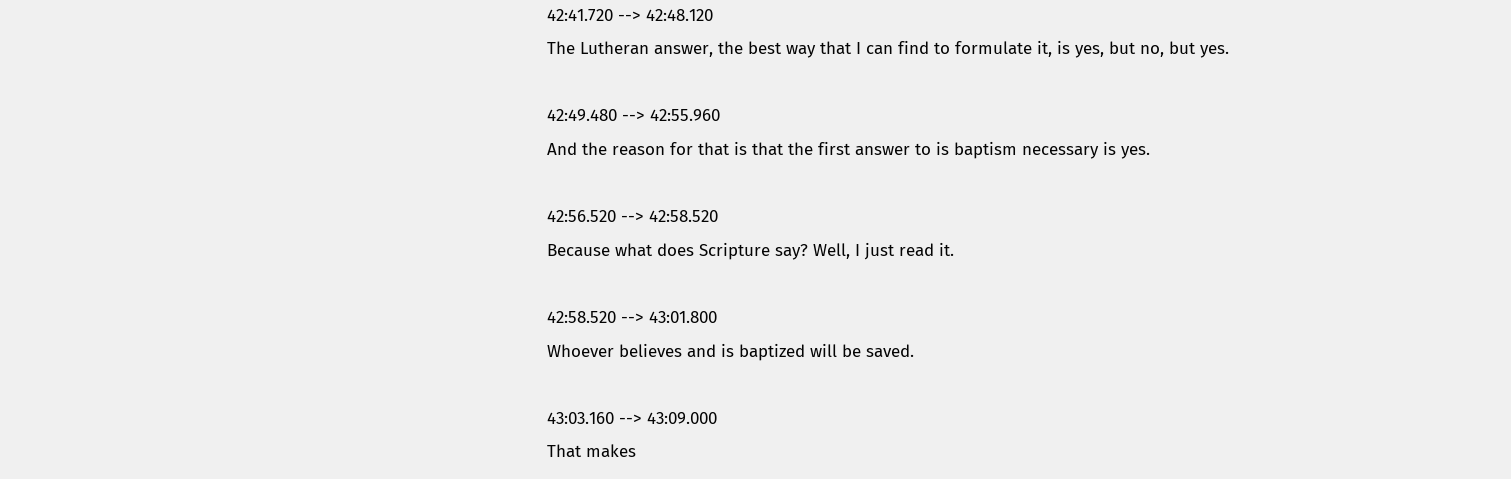42:41.720 --> 42:48.120
The Lutheran answer, the best way that I can find to formulate it, is yes, but no, but yes.

42:49.480 --> 42:55.960
And the reason for that is that the first answer to is baptism necessary is yes.

42:56.520 --> 42:58.520
Because what does Scripture say? Well, I just read it.

42:58.520 --> 43:01.800
Whoever believes and is baptized will be saved.

43:03.160 --> 43:09.000
That makes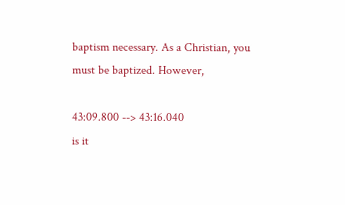baptism necessary. As a Christian, you must be baptized. However,

43:09.800 --> 43:16.040
is it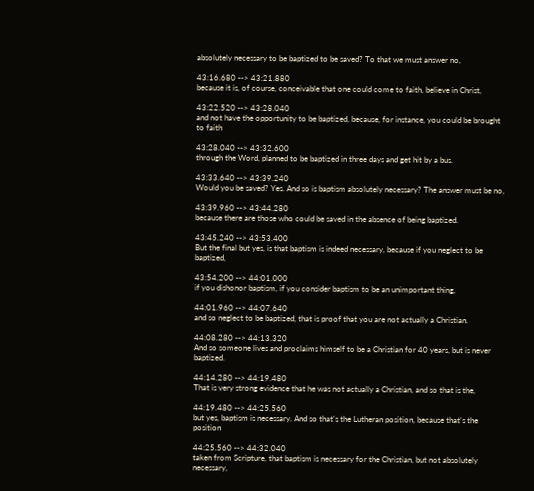absolutely necessary to be baptized to be saved? To that we must answer no,

43:16.680 --> 43:21.880
because it is, of course, conceivable that one could come to faith, believe in Christ,

43:22.520 --> 43:28.040
and not have the opportunity to be baptized, because, for instance, you could be brought to faith

43:28.040 --> 43:32.600
through the Word, planned to be baptized in three days and get hit by a bus.

43:33.640 --> 43:39.240
Would you be saved? Yes. And so is baptism absolutely necessary? The answer must be no,

43:39.960 --> 43:44.280
because there are those who could be saved in the absence of being baptized.

43:45.240 --> 43:53.400
But the final but yes, is that baptism is indeed necessary, because if you neglect to be baptized,

43:54.200 --> 44:01.000
if you dishonor baptism, if you consider baptism to be an unimportant thing,

44:01.960 --> 44:07.640
and so neglect to be baptized, that is proof that you are not actually a Christian.

44:08.280 --> 44:13.320
And so someone lives and proclaims himself to be a Christian for 40 years, but is never baptized.

44:14.280 --> 44:19.480
That is very strong evidence that he was not actually a Christian, and so that is the,

44:19.480 --> 44:25.560
but yes, baptism is necessary. And so that's the Lutheran position, because that's the position

44:25.560 --> 44:32.040
taken from Scripture, that baptism is necessary for the Christian, but not absolutely necessary,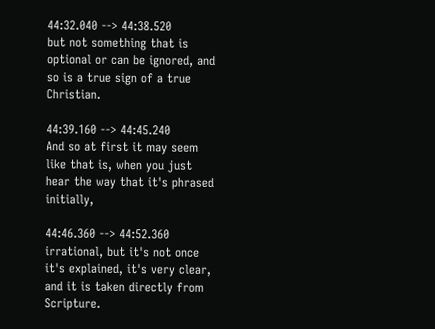44:32.040 --> 44:38.520
but not something that is optional or can be ignored, and so is a true sign of a true Christian.

44:39.160 --> 44:45.240
And so at first it may seem like that is, when you just hear the way that it's phrased initially,

44:46.360 --> 44:52.360
irrational, but it's not once it's explained, it's very clear, and it is taken directly from Scripture.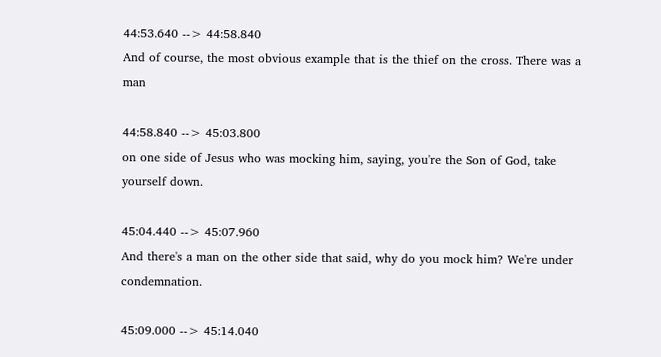44:53.640 --> 44:58.840
And of course, the most obvious example that is the thief on the cross. There was a man

44:58.840 --> 45:03.800
on one side of Jesus who was mocking him, saying, you're the Son of God, take yourself down.

45:04.440 --> 45:07.960
And there's a man on the other side that said, why do you mock him? We're under condemnation.

45:09.000 --> 45:14.040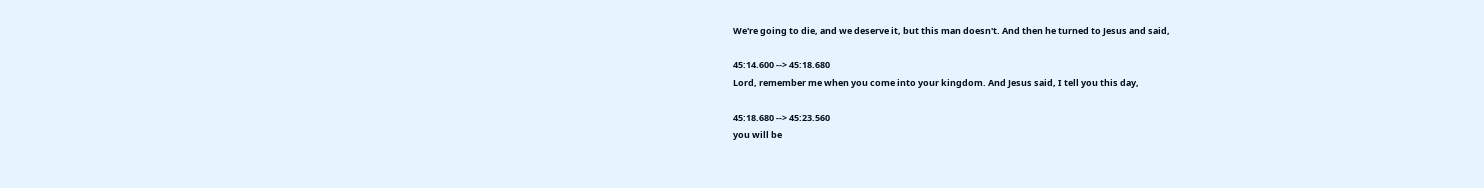We're going to die, and we deserve it, but this man doesn't. And then he turned to Jesus and said,

45:14.600 --> 45:18.680
Lord, remember me when you come into your kingdom. And Jesus said, I tell you this day,

45:18.680 --> 45:23.560
you will be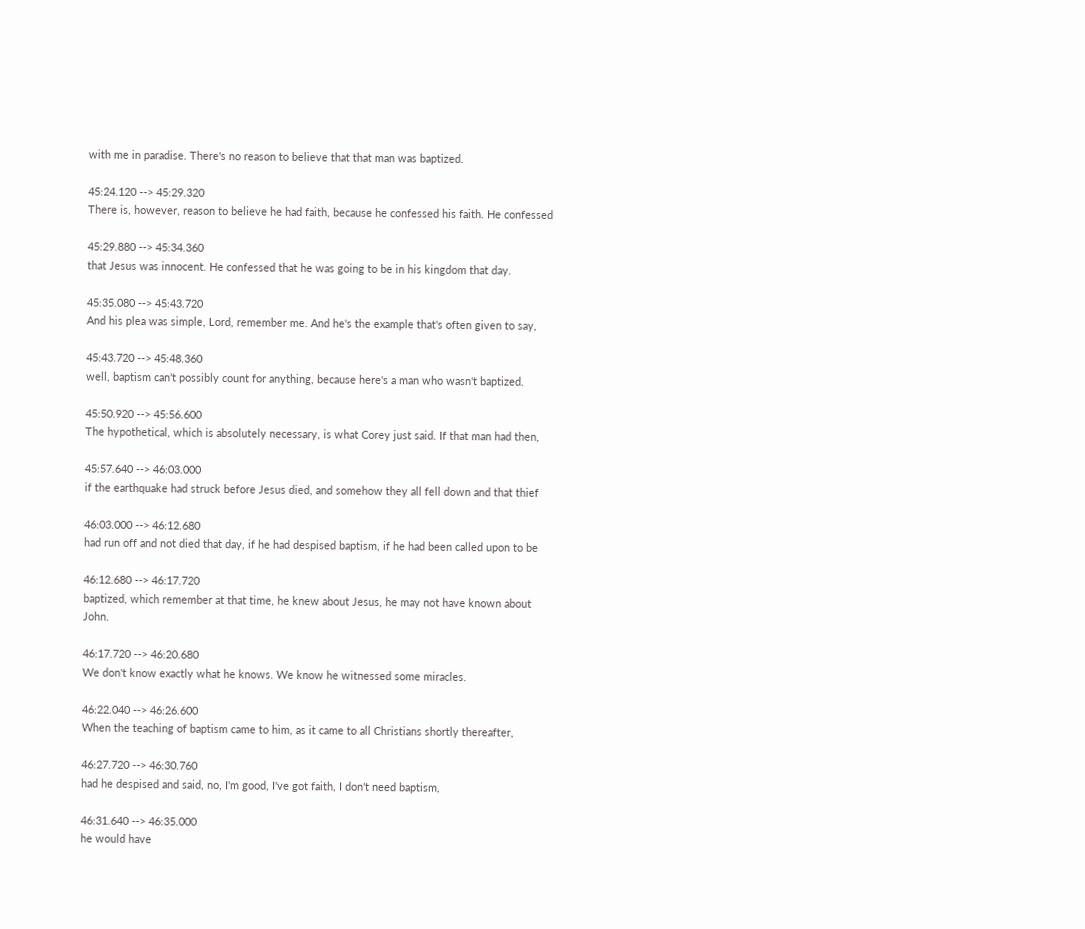with me in paradise. There's no reason to believe that that man was baptized.

45:24.120 --> 45:29.320
There is, however, reason to believe he had faith, because he confessed his faith. He confessed

45:29.880 --> 45:34.360
that Jesus was innocent. He confessed that he was going to be in his kingdom that day.

45:35.080 --> 45:43.720
And his plea was simple, Lord, remember me. And he's the example that's often given to say,

45:43.720 --> 45:48.360
well, baptism can't possibly count for anything, because here's a man who wasn't baptized.

45:50.920 --> 45:56.600
The hypothetical, which is absolutely necessary, is what Corey just said. If that man had then,

45:57.640 --> 46:03.000
if the earthquake had struck before Jesus died, and somehow they all fell down and that thief

46:03.000 --> 46:12.680
had run off and not died that day, if he had despised baptism, if he had been called upon to be

46:12.680 --> 46:17.720
baptized, which remember at that time, he knew about Jesus, he may not have known about John.

46:17.720 --> 46:20.680
We don't know exactly what he knows. We know he witnessed some miracles.

46:22.040 --> 46:26.600
When the teaching of baptism came to him, as it came to all Christians shortly thereafter,

46:27.720 --> 46:30.760
had he despised and said, no, I'm good, I've got faith, I don't need baptism,

46:31.640 --> 46:35.000
he would have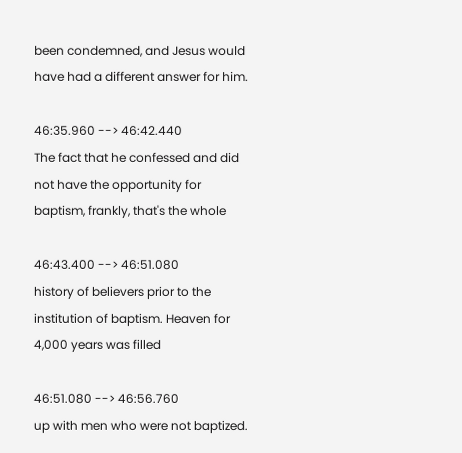been condemned, and Jesus would have had a different answer for him.

46:35.960 --> 46:42.440
The fact that he confessed and did not have the opportunity for baptism, frankly, that's the whole

46:43.400 --> 46:51.080
history of believers prior to the institution of baptism. Heaven for 4,000 years was filled

46:51.080 --> 46:56.760
up with men who were not baptized.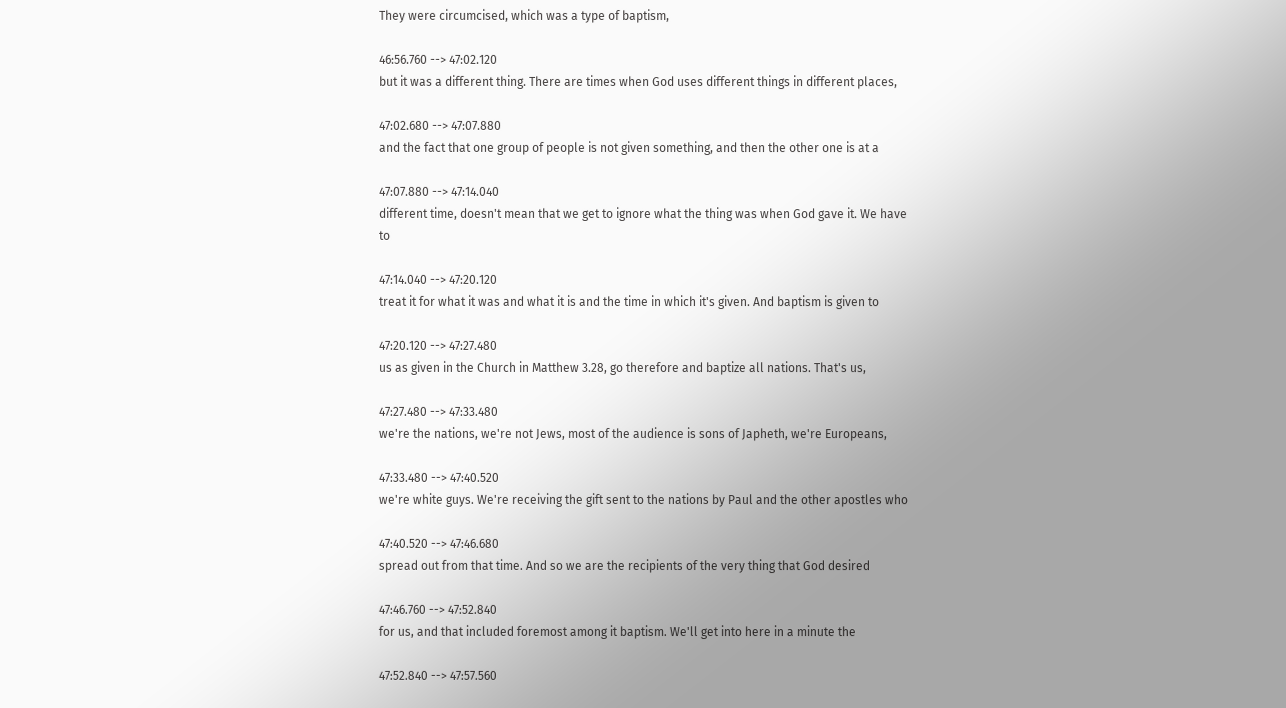They were circumcised, which was a type of baptism,

46:56.760 --> 47:02.120
but it was a different thing. There are times when God uses different things in different places,

47:02.680 --> 47:07.880
and the fact that one group of people is not given something, and then the other one is at a

47:07.880 --> 47:14.040
different time, doesn't mean that we get to ignore what the thing was when God gave it. We have to

47:14.040 --> 47:20.120
treat it for what it was and what it is and the time in which it's given. And baptism is given to

47:20.120 --> 47:27.480
us as given in the Church in Matthew 3.28, go therefore and baptize all nations. That's us,

47:27.480 --> 47:33.480
we're the nations, we're not Jews, most of the audience is sons of Japheth, we're Europeans,

47:33.480 --> 47:40.520
we're white guys. We're receiving the gift sent to the nations by Paul and the other apostles who

47:40.520 --> 47:46.680
spread out from that time. And so we are the recipients of the very thing that God desired

47:46.760 --> 47:52.840
for us, and that included foremost among it baptism. We'll get into here in a minute the

47:52.840 --> 47:57.560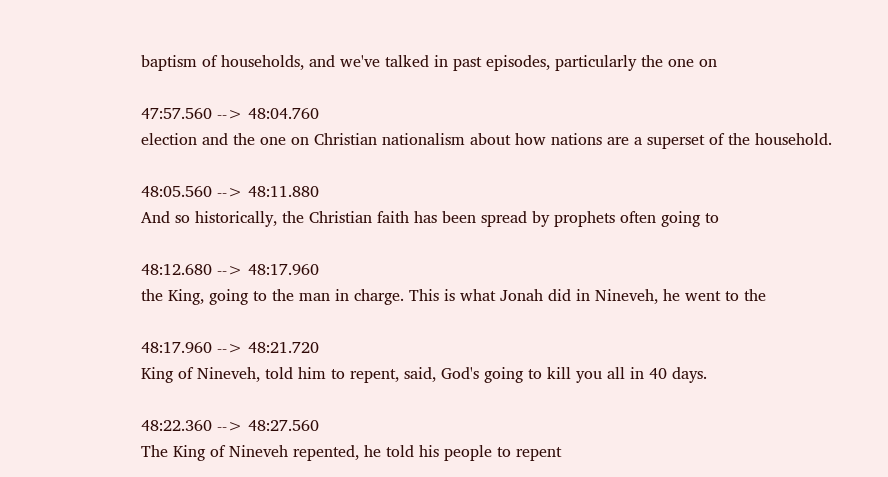baptism of households, and we've talked in past episodes, particularly the one on

47:57.560 --> 48:04.760
election and the one on Christian nationalism about how nations are a superset of the household.

48:05.560 --> 48:11.880
And so historically, the Christian faith has been spread by prophets often going to

48:12.680 --> 48:17.960
the King, going to the man in charge. This is what Jonah did in Nineveh, he went to the

48:17.960 --> 48:21.720
King of Nineveh, told him to repent, said, God's going to kill you all in 40 days.

48:22.360 --> 48:27.560
The King of Nineveh repented, he told his people to repent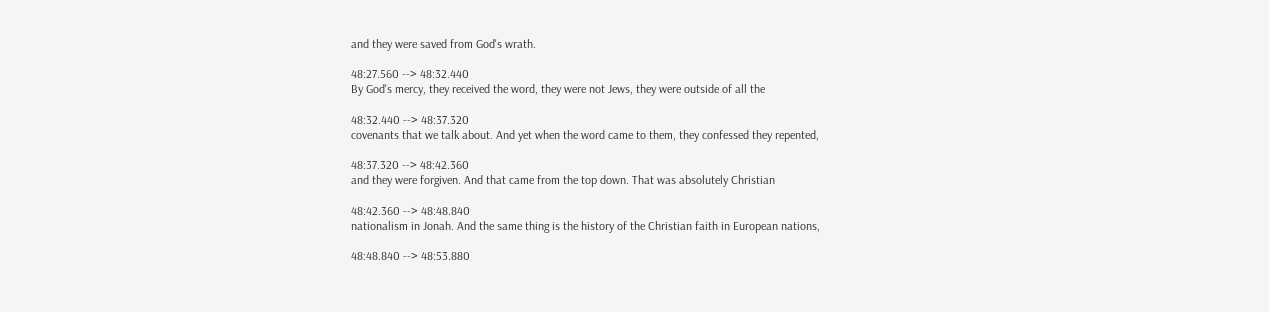and they were saved from God's wrath.

48:27.560 --> 48:32.440
By God's mercy, they received the word, they were not Jews, they were outside of all the

48:32.440 --> 48:37.320
covenants that we talk about. And yet when the word came to them, they confessed they repented,

48:37.320 --> 48:42.360
and they were forgiven. And that came from the top down. That was absolutely Christian

48:42.360 --> 48:48.840
nationalism in Jonah. And the same thing is the history of the Christian faith in European nations,

48:48.840 --> 48:53.880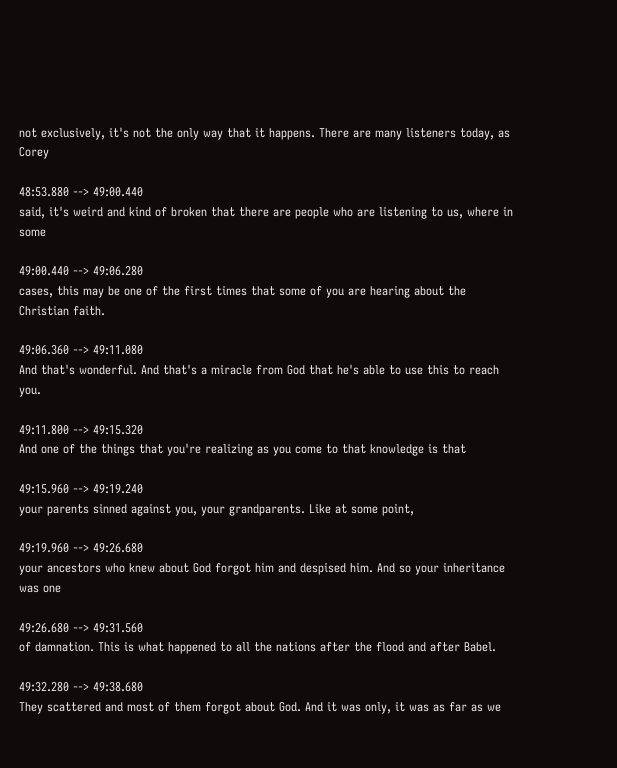not exclusively, it's not the only way that it happens. There are many listeners today, as Corey

48:53.880 --> 49:00.440
said, it's weird and kind of broken that there are people who are listening to us, where in some

49:00.440 --> 49:06.280
cases, this may be one of the first times that some of you are hearing about the Christian faith.

49:06.360 --> 49:11.080
And that's wonderful. And that's a miracle from God that he's able to use this to reach you.

49:11.800 --> 49:15.320
And one of the things that you're realizing as you come to that knowledge is that

49:15.960 --> 49:19.240
your parents sinned against you, your grandparents. Like at some point,

49:19.960 --> 49:26.680
your ancestors who knew about God forgot him and despised him. And so your inheritance was one

49:26.680 --> 49:31.560
of damnation. This is what happened to all the nations after the flood and after Babel.

49:32.280 --> 49:38.680
They scattered and most of them forgot about God. And it was only, it was as far as we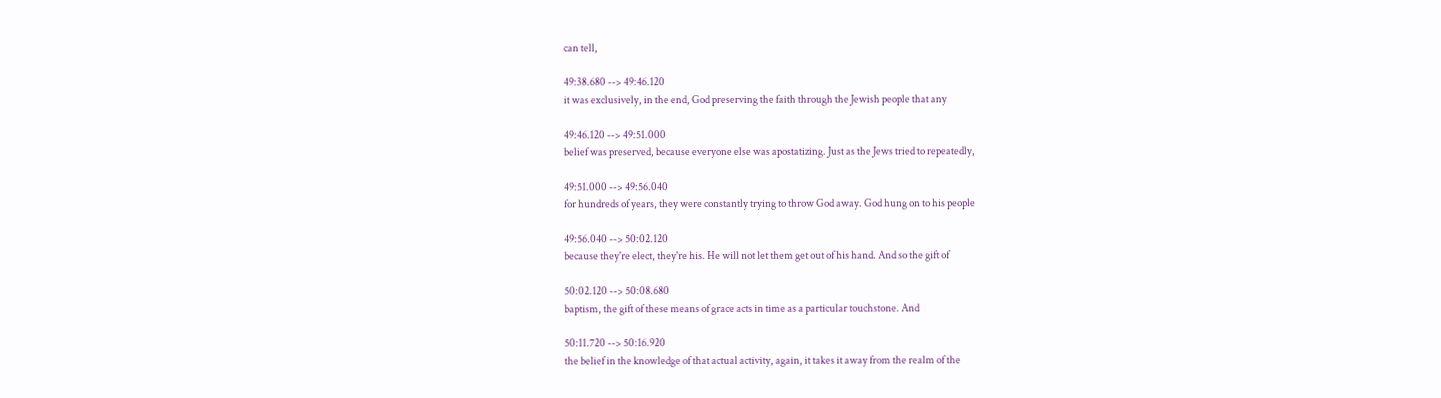can tell,

49:38.680 --> 49:46.120
it was exclusively, in the end, God preserving the faith through the Jewish people that any

49:46.120 --> 49:51.000
belief was preserved, because everyone else was apostatizing. Just as the Jews tried to repeatedly,

49:51.000 --> 49:56.040
for hundreds of years, they were constantly trying to throw God away. God hung on to his people

49:56.040 --> 50:02.120
because they're elect, they're his. He will not let them get out of his hand. And so the gift of

50:02.120 --> 50:08.680
baptism, the gift of these means of grace acts in time as a particular touchstone. And

50:11.720 --> 50:16.920
the belief in the knowledge of that actual activity, again, it takes it away from the realm of the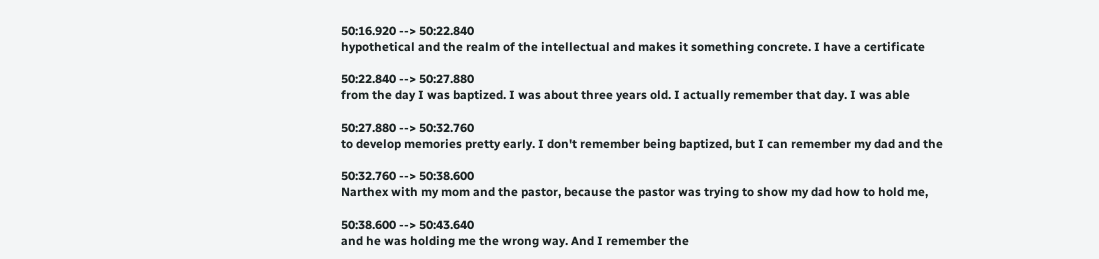50:16.920 --> 50:22.840
hypothetical and the realm of the intellectual and makes it something concrete. I have a certificate

50:22.840 --> 50:27.880
from the day I was baptized. I was about three years old. I actually remember that day. I was able

50:27.880 --> 50:32.760
to develop memories pretty early. I don't remember being baptized, but I can remember my dad and the

50:32.760 --> 50:38.600
Narthex with my mom and the pastor, because the pastor was trying to show my dad how to hold me,

50:38.600 --> 50:43.640
and he was holding me the wrong way. And I remember the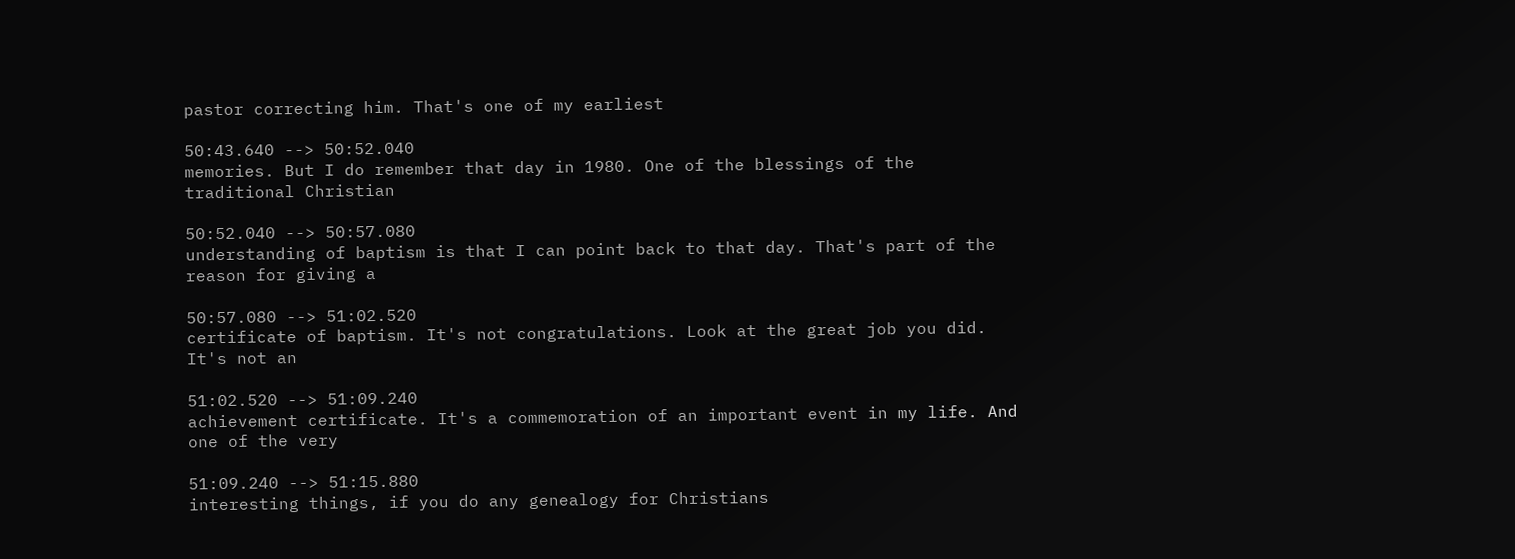pastor correcting him. That's one of my earliest

50:43.640 --> 50:52.040
memories. But I do remember that day in 1980. One of the blessings of the traditional Christian

50:52.040 --> 50:57.080
understanding of baptism is that I can point back to that day. That's part of the reason for giving a

50:57.080 --> 51:02.520
certificate of baptism. It's not congratulations. Look at the great job you did. It's not an

51:02.520 --> 51:09.240
achievement certificate. It's a commemoration of an important event in my life. And one of the very

51:09.240 --> 51:15.880
interesting things, if you do any genealogy for Christians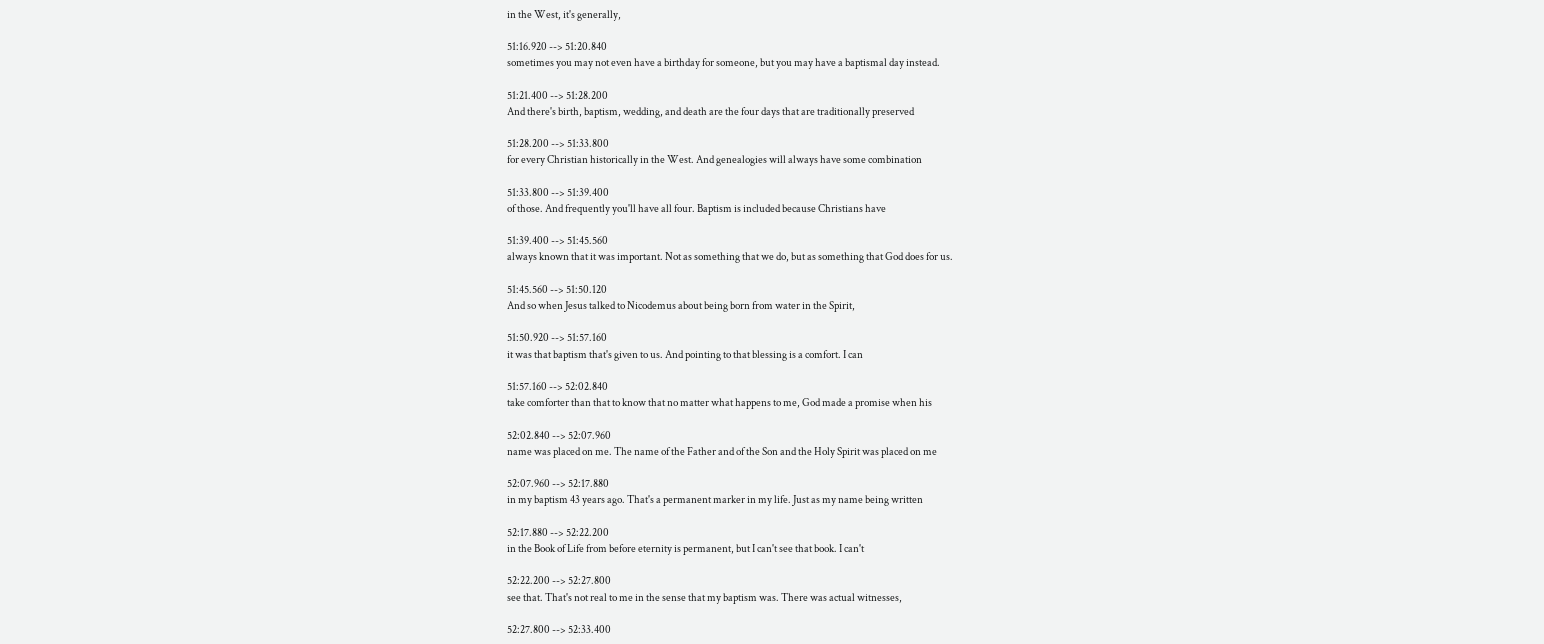in the West, it's generally,

51:16.920 --> 51:20.840
sometimes you may not even have a birthday for someone, but you may have a baptismal day instead.

51:21.400 --> 51:28.200
And there's birth, baptism, wedding, and death are the four days that are traditionally preserved

51:28.200 --> 51:33.800
for every Christian historically in the West. And genealogies will always have some combination

51:33.800 --> 51:39.400
of those. And frequently you'll have all four. Baptism is included because Christians have

51:39.400 --> 51:45.560
always known that it was important. Not as something that we do, but as something that God does for us.

51:45.560 --> 51:50.120
And so when Jesus talked to Nicodemus about being born from water in the Spirit,

51:50.920 --> 51:57.160
it was that baptism that's given to us. And pointing to that blessing is a comfort. I can

51:57.160 --> 52:02.840
take comforter than that to know that no matter what happens to me, God made a promise when his

52:02.840 --> 52:07.960
name was placed on me. The name of the Father and of the Son and the Holy Spirit was placed on me

52:07.960 --> 52:17.880
in my baptism 43 years ago. That's a permanent marker in my life. Just as my name being written

52:17.880 --> 52:22.200
in the Book of Life from before eternity is permanent, but I can't see that book. I can't

52:22.200 --> 52:27.800
see that. That's not real to me in the sense that my baptism was. There was actual witnesses,

52:27.800 --> 52:33.400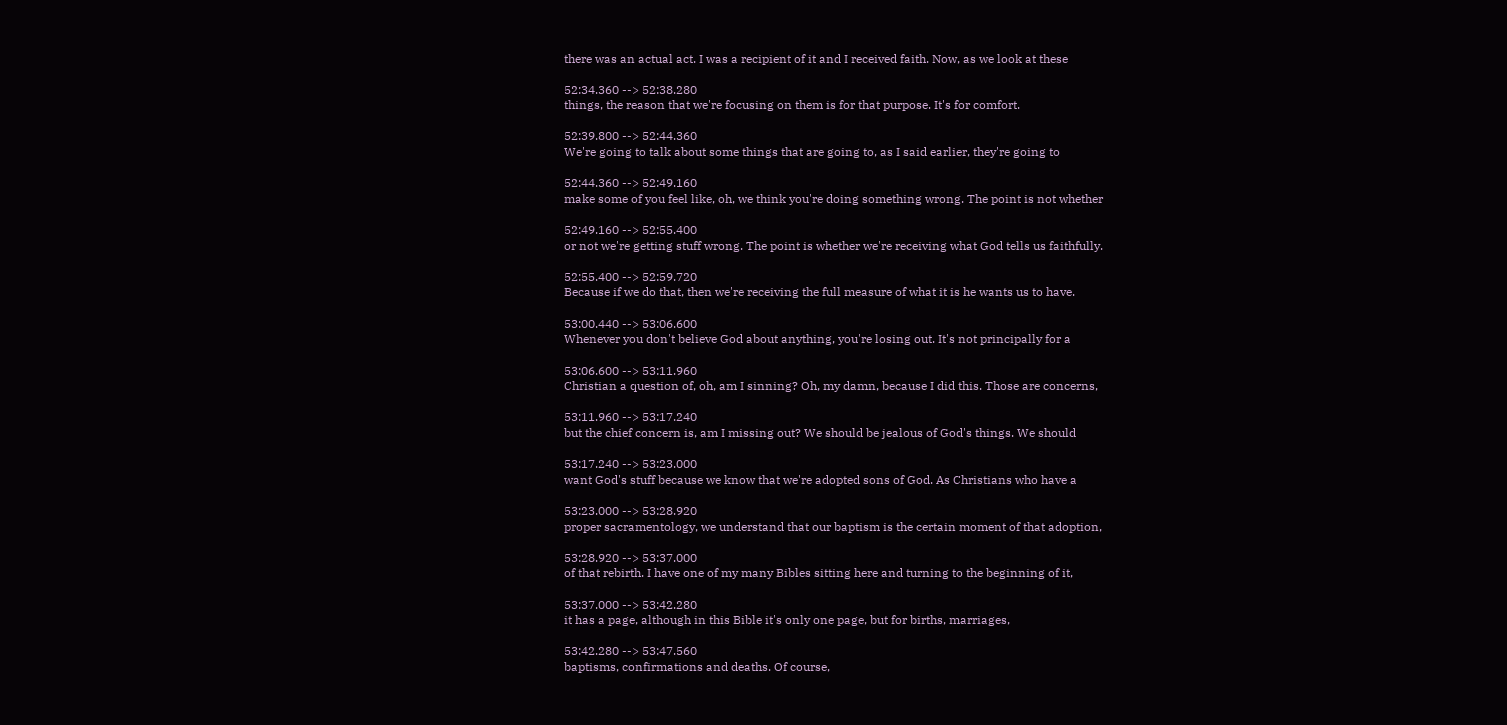there was an actual act. I was a recipient of it and I received faith. Now, as we look at these

52:34.360 --> 52:38.280
things, the reason that we're focusing on them is for that purpose. It's for comfort.

52:39.800 --> 52:44.360
We're going to talk about some things that are going to, as I said earlier, they're going to

52:44.360 --> 52:49.160
make some of you feel like, oh, we think you're doing something wrong. The point is not whether

52:49.160 --> 52:55.400
or not we're getting stuff wrong. The point is whether we're receiving what God tells us faithfully.

52:55.400 --> 52:59.720
Because if we do that, then we're receiving the full measure of what it is he wants us to have.

53:00.440 --> 53:06.600
Whenever you don't believe God about anything, you're losing out. It's not principally for a

53:06.600 --> 53:11.960
Christian a question of, oh, am I sinning? Oh, my damn, because I did this. Those are concerns,

53:11.960 --> 53:17.240
but the chief concern is, am I missing out? We should be jealous of God's things. We should

53:17.240 --> 53:23.000
want God's stuff because we know that we're adopted sons of God. As Christians who have a

53:23.000 --> 53:28.920
proper sacramentology, we understand that our baptism is the certain moment of that adoption,

53:28.920 --> 53:37.000
of that rebirth. I have one of my many Bibles sitting here and turning to the beginning of it,

53:37.000 --> 53:42.280
it has a page, although in this Bible it's only one page, but for births, marriages,

53:42.280 --> 53:47.560
baptisms, confirmations and deaths. Of course,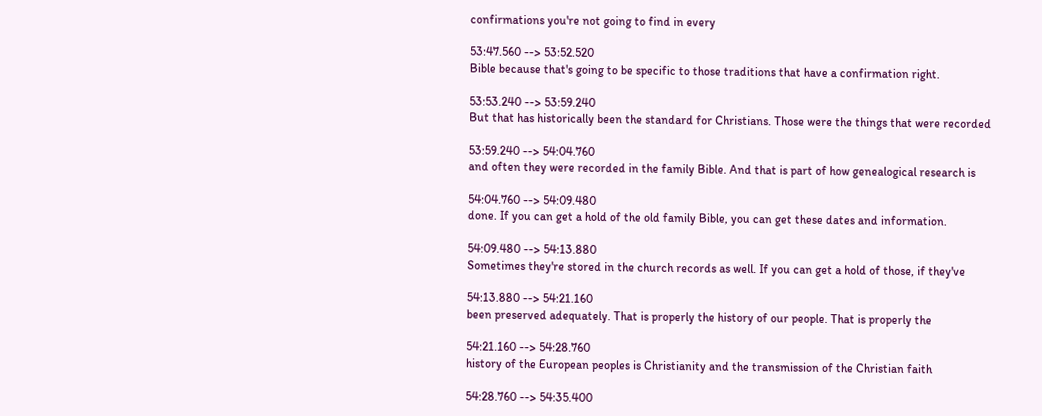confirmations you're not going to find in every

53:47.560 --> 53:52.520
Bible because that's going to be specific to those traditions that have a confirmation right.

53:53.240 --> 53:59.240
But that has historically been the standard for Christians. Those were the things that were recorded

53:59.240 --> 54:04.760
and often they were recorded in the family Bible. And that is part of how genealogical research is

54:04.760 --> 54:09.480
done. If you can get a hold of the old family Bible, you can get these dates and information.

54:09.480 --> 54:13.880
Sometimes they're stored in the church records as well. If you can get a hold of those, if they've

54:13.880 --> 54:21.160
been preserved adequately. That is properly the history of our people. That is properly the

54:21.160 --> 54:28.760
history of the European peoples is Christianity and the transmission of the Christian faith

54:28.760 --> 54:35.400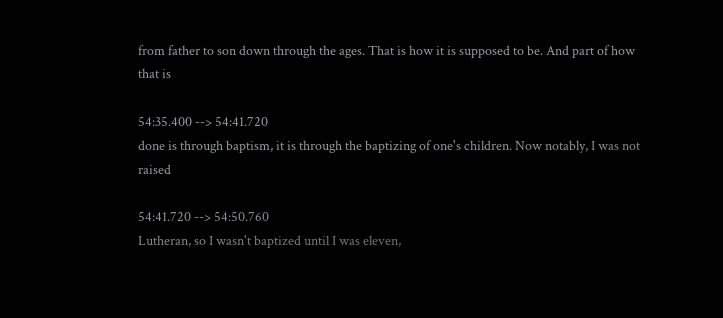from father to son down through the ages. That is how it is supposed to be. And part of how that is

54:35.400 --> 54:41.720
done is through baptism, it is through the baptizing of one's children. Now notably, I was not raised

54:41.720 --> 54:50.760
Lutheran, so I wasn't baptized until I was eleven,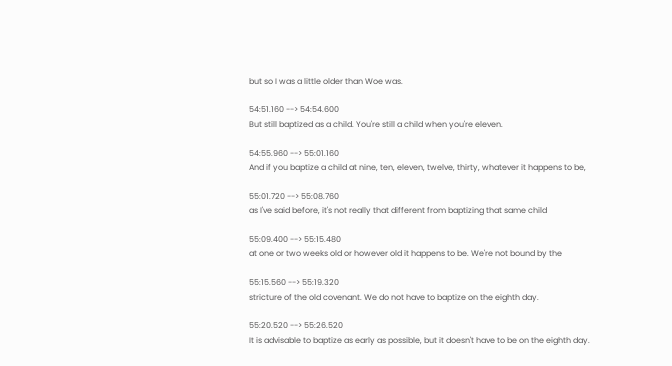but so I was a little older than Woe was.

54:51.160 --> 54:54.600
But still baptized as a child. You're still a child when you're eleven.

54:55.960 --> 55:01.160
And if you baptize a child at nine, ten, eleven, twelve, thirty, whatever it happens to be,

55:01.720 --> 55:08.760
as I've said before, it's not really that different from baptizing that same child

55:09.400 --> 55:15.480
at one or two weeks old or however old it happens to be. We're not bound by the

55:15.560 --> 55:19.320
stricture of the old covenant. We do not have to baptize on the eighth day.

55:20.520 --> 55:26.520
It is advisable to baptize as early as possible, but it doesn't have to be on the eighth day.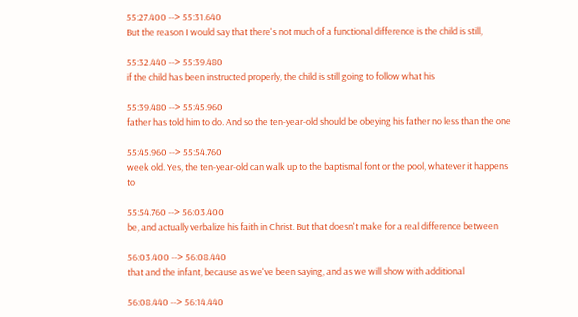55:27.400 --> 55:31.640
But the reason I would say that there's not much of a functional difference is the child is still,

55:32.440 --> 55:39.480
if the child has been instructed properly, the child is still going to follow what his

55:39.480 --> 55:45.960
father has told him to do. And so the ten-year-old should be obeying his father no less than the one

55:45.960 --> 55:54.760
week old. Yes, the ten-year-old can walk up to the baptismal font or the pool, whatever it happens to

55:54.760 --> 56:03.400
be, and actually verbalize his faith in Christ. But that doesn't make for a real difference between

56:03.400 --> 56:08.440
that and the infant, because as we've been saying, and as we will show with additional

56:08.440 --> 56:14.440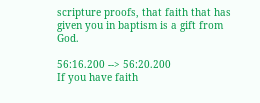scripture proofs, that faith that has given you in baptism is a gift from God.

56:16.200 --> 56:20.200
If you have faith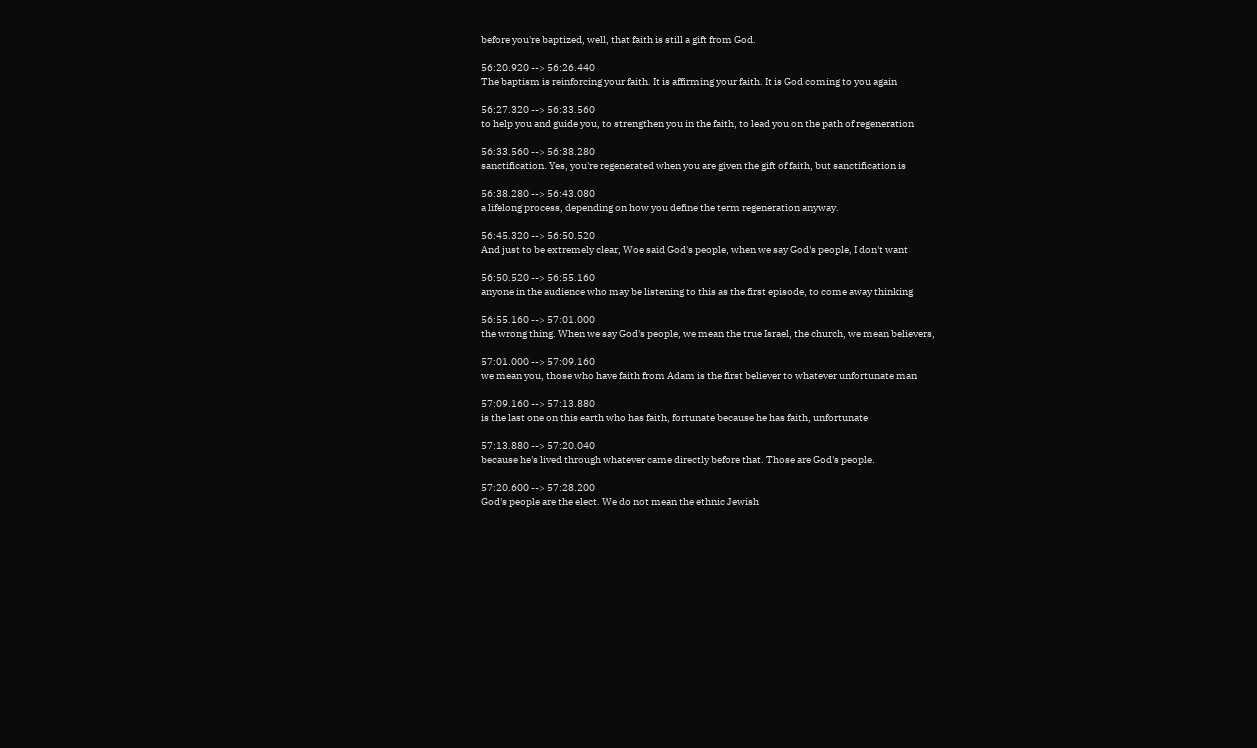before you're baptized, well, that faith is still a gift from God.

56:20.920 --> 56:26.440
The baptism is reinforcing your faith. It is affirming your faith. It is God coming to you again

56:27.320 --> 56:33.560
to help you and guide you, to strengthen you in the faith, to lead you on the path of regeneration

56:33.560 --> 56:38.280
sanctification. Yes, you're regenerated when you are given the gift of faith, but sanctification is

56:38.280 --> 56:43.080
a lifelong process, depending on how you define the term regeneration anyway.

56:45.320 --> 56:50.520
And just to be extremely clear, Woe said God's people, when we say God's people, I don't want

56:50.520 --> 56:55.160
anyone in the audience who may be listening to this as the first episode, to come away thinking

56:55.160 --> 57:01.000
the wrong thing. When we say God's people, we mean the true Israel, the church, we mean believers,

57:01.000 --> 57:09.160
we mean you, those who have faith from Adam is the first believer to whatever unfortunate man

57:09.160 --> 57:13.880
is the last one on this earth who has faith, fortunate because he has faith, unfortunate

57:13.880 --> 57:20.040
because he's lived through whatever came directly before that. Those are God's people.

57:20.600 --> 57:28.200
God's people are the elect. We do not mean the ethnic Jewish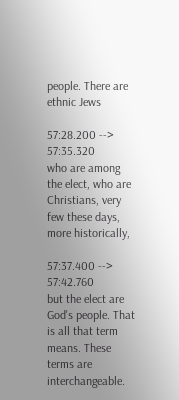people. There are ethnic Jews

57:28.200 --> 57:35.320
who are among the elect, who are Christians, very few these days, more historically,

57:37.400 --> 57:42.760
but the elect are God's people. That is all that term means. These terms are interchangeable.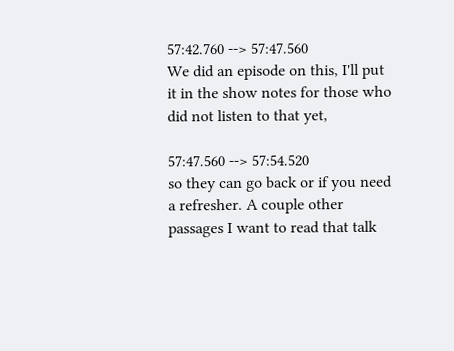57:42.760 --> 57:47.560
We did an episode on this, I'll put it in the show notes for those who did not listen to that yet,

57:47.560 --> 57:54.520
so they can go back or if you need a refresher. A couple other passages I want to read that talk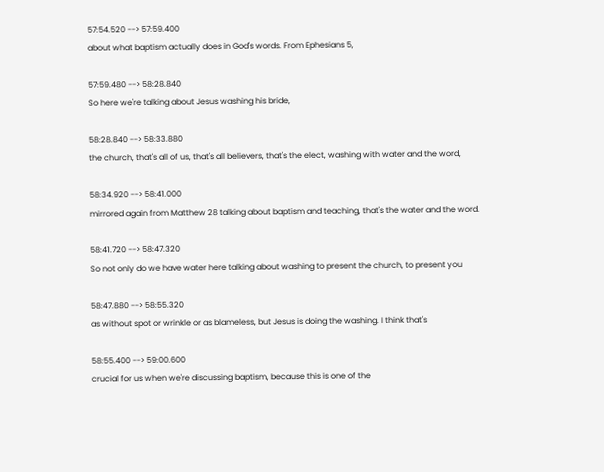57:54.520 --> 57:59.400
about what baptism actually does in God's words. From Ephesians 5,

57:59.480 --> 58:28.840
So here we're talking about Jesus washing his bride,

58:28.840 --> 58:33.880
the church, that's all of us, that's all believers, that's the elect, washing with water and the word,

58:34.920 --> 58:41.000
mirrored again from Matthew 28 talking about baptism and teaching, that's the water and the word.

58:41.720 --> 58:47.320
So not only do we have water here talking about washing to present the church, to present you

58:47.880 --> 58:55.320
as without spot or wrinkle or as blameless, but Jesus is doing the washing. I think that's

58:55.400 --> 59:00.600
crucial for us when we're discussing baptism, because this is one of the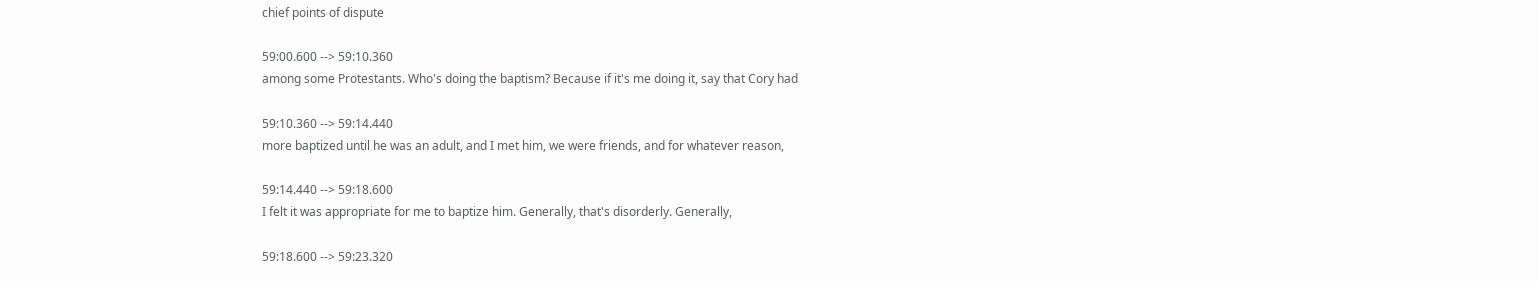chief points of dispute

59:00.600 --> 59:10.360
among some Protestants. Who's doing the baptism? Because if it's me doing it, say that Cory had

59:10.360 --> 59:14.440
more baptized until he was an adult, and I met him, we were friends, and for whatever reason,

59:14.440 --> 59:18.600
I felt it was appropriate for me to baptize him. Generally, that's disorderly. Generally,

59:18.600 --> 59:23.320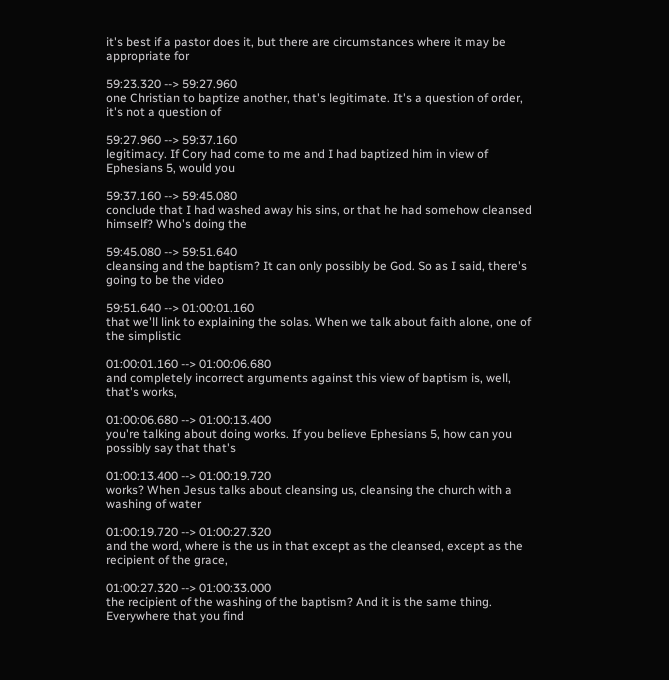it's best if a pastor does it, but there are circumstances where it may be appropriate for

59:23.320 --> 59:27.960
one Christian to baptize another, that's legitimate. It's a question of order, it's not a question of

59:27.960 --> 59:37.160
legitimacy. If Cory had come to me and I had baptized him in view of Ephesians 5, would you

59:37.160 --> 59:45.080
conclude that I had washed away his sins, or that he had somehow cleansed himself? Who's doing the

59:45.080 --> 59:51.640
cleansing and the baptism? It can only possibly be God. So as I said, there's going to be the video

59:51.640 --> 01:00:01.160
that we'll link to explaining the solas. When we talk about faith alone, one of the simplistic

01:00:01.160 --> 01:00:06.680
and completely incorrect arguments against this view of baptism is, well, that's works,

01:00:06.680 --> 01:00:13.400
you're talking about doing works. If you believe Ephesians 5, how can you possibly say that that's

01:00:13.400 --> 01:00:19.720
works? When Jesus talks about cleansing us, cleansing the church with a washing of water

01:00:19.720 --> 01:00:27.320
and the word, where is the us in that except as the cleansed, except as the recipient of the grace,

01:00:27.320 --> 01:00:33.000
the recipient of the washing of the baptism? And it is the same thing. Everywhere that you find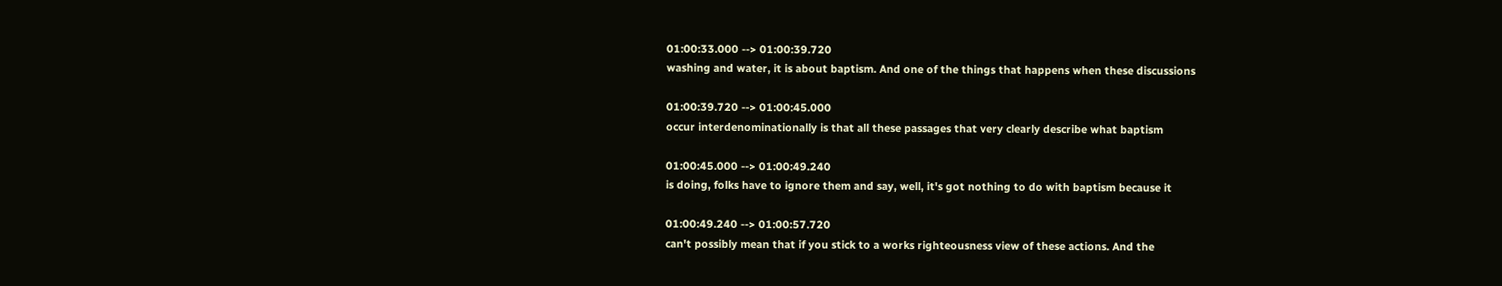01:00:33.000 --> 01:00:39.720
washing and water, it is about baptism. And one of the things that happens when these discussions

01:00:39.720 --> 01:00:45.000
occur interdenominationally is that all these passages that very clearly describe what baptism

01:00:45.000 --> 01:00:49.240
is doing, folks have to ignore them and say, well, it's got nothing to do with baptism because it

01:00:49.240 --> 01:00:57.720
can't possibly mean that if you stick to a works righteousness view of these actions. And the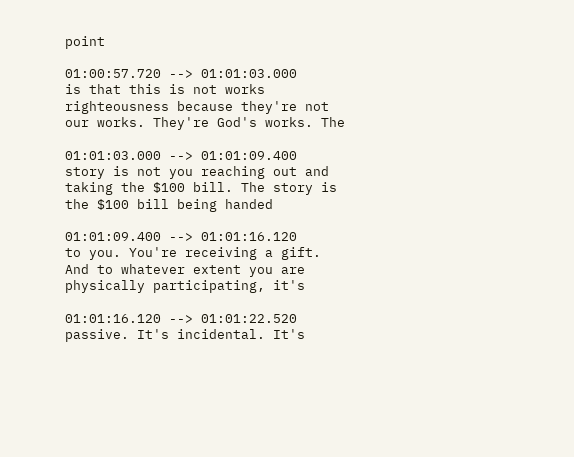point

01:00:57.720 --> 01:01:03.000
is that this is not works righteousness because they're not our works. They're God's works. The

01:01:03.000 --> 01:01:09.400
story is not you reaching out and taking the $100 bill. The story is the $100 bill being handed

01:01:09.400 --> 01:01:16.120
to you. You're receiving a gift. And to whatever extent you are physically participating, it's

01:01:16.120 --> 01:01:22.520
passive. It's incidental. It's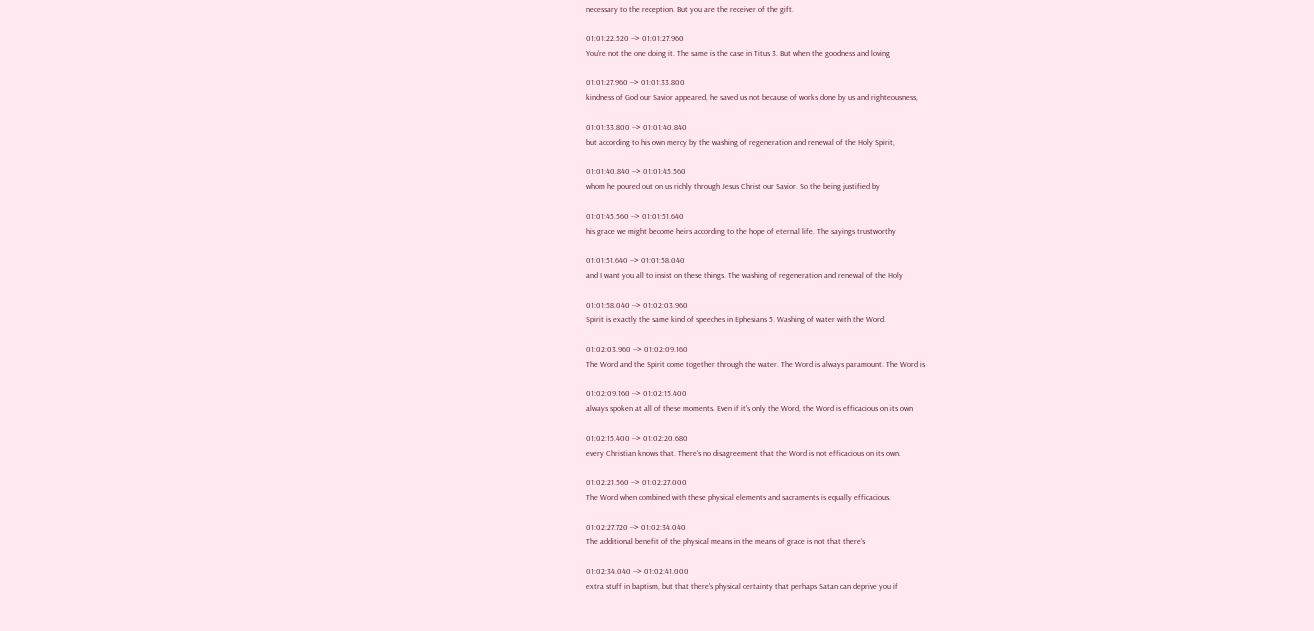necessary to the reception. But you are the receiver of the gift.

01:01:22.520 --> 01:01:27.960
You're not the one doing it. The same is the case in Titus 3. But when the goodness and loving

01:01:27.960 --> 01:01:33.800
kindness of God our Savior appeared, he saved us not because of works done by us and righteousness,

01:01:33.800 --> 01:01:40.840
but according to his own mercy by the washing of regeneration and renewal of the Holy Spirit,

01:01:40.840 --> 01:01:45.560
whom he poured out on us richly through Jesus Christ our Savior. So the being justified by

01:01:45.560 --> 01:01:51.640
his grace we might become heirs according to the hope of eternal life. The sayings trustworthy

01:01:51.640 --> 01:01:58.040
and I want you all to insist on these things. The washing of regeneration and renewal of the Holy

01:01:58.040 --> 01:02:03.960
Spirit is exactly the same kind of speeches in Ephesians 5. Washing of water with the Word.

01:02:03.960 --> 01:02:09.160
The Word and the Spirit come together through the water. The Word is always paramount. The Word is

01:02:09.160 --> 01:02:15.400
always spoken at all of these moments. Even if it's only the Word, the Word is efficacious on its own

01:02:15.400 --> 01:02:20.680
every Christian knows that. There's no disagreement that the Word is not efficacious on its own.

01:02:21.560 --> 01:02:27.000
The Word when combined with these physical elements and sacraments is equally efficacious.

01:02:27.720 --> 01:02:34.040
The additional benefit of the physical means in the means of grace is not that there's

01:02:34.040 --> 01:02:41.000
extra stuff in baptism, but that there's physical certainty that perhaps Satan can deprive you if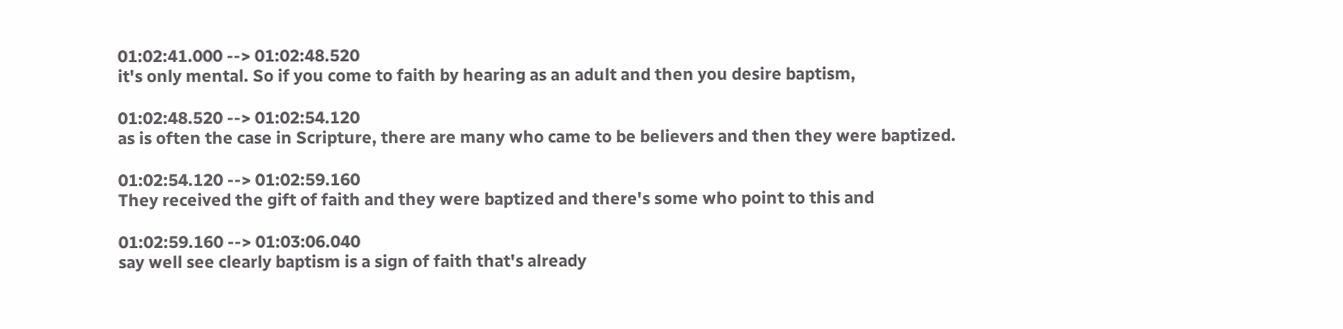01:02:41.000 --> 01:02:48.520
it's only mental. So if you come to faith by hearing as an adult and then you desire baptism,

01:02:48.520 --> 01:02:54.120
as is often the case in Scripture, there are many who came to be believers and then they were baptized.

01:02:54.120 --> 01:02:59.160
They received the gift of faith and they were baptized and there's some who point to this and

01:02:59.160 --> 01:03:06.040
say well see clearly baptism is a sign of faith that's already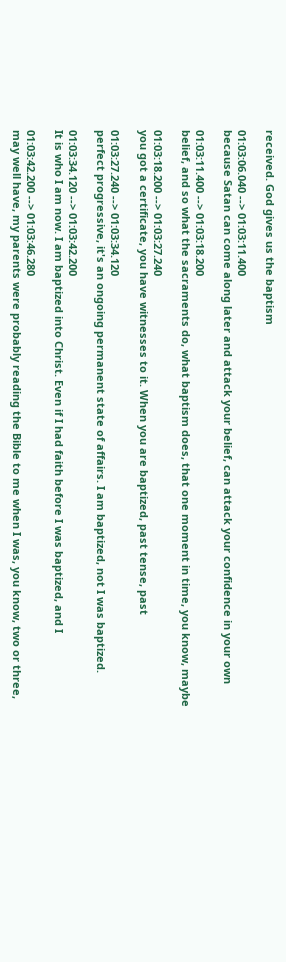received. God gives us the baptism

01:03:06.040 --> 01:03:11.400
because Satan can come along later and attack your belief, can attack your confidence in your own

01:03:11.400 --> 01:03:18.200
belief, and so what the sacraments do, what baptism does, that one moment in time, you know, maybe

01:03:18.200 --> 01:03:27.240
you got a certificate, you have witnesses to it. When you are baptized, past tense, past

01:03:27.240 --> 01:03:34.120
perfect progressive, it's an ongoing permanent state of affairs. I am baptized, not I was baptized.

01:03:34.120 --> 01:03:42.200
It is who I am now. I am baptized into Christ. Even if I had faith before I was baptized, and I

01:03:42.200 --> 01:03:46.280
may well have, my parents were probably reading the Bible to me when I was, you know, two or three,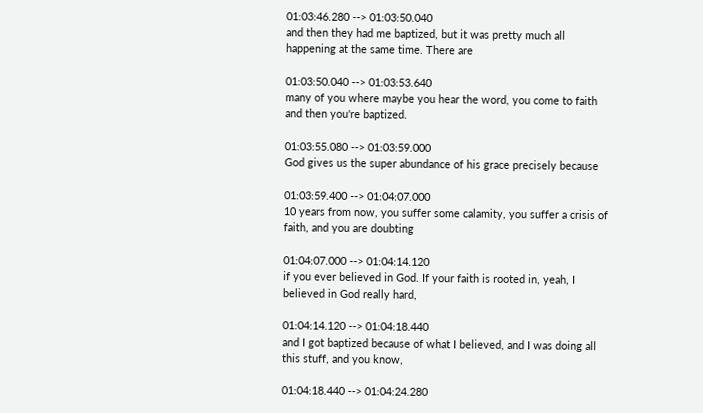01:03:46.280 --> 01:03:50.040
and then they had me baptized, but it was pretty much all happening at the same time. There are

01:03:50.040 --> 01:03:53.640
many of you where maybe you hear the word, you come to faith and then you're baptized.

01:03:55.080 --> 01:03:59.000
God gives us the super abundance of his grace precisely because

01:03:59.400 --> 01:04:07.000
10 years from now, you suffer some calamity, you suffer a crisis of faith, and you are doubting

01:04:07.000 --> 01:04:14.120
if you ever believed in God. If your faith is rooted in, yeah, I believed in God really hard,

01:04:14.120 --> 01:04:18.440
and I got baptized because of what I believed, and I was doing all this stuff, and you know,

01:04:18.440 --> 01:04:24.280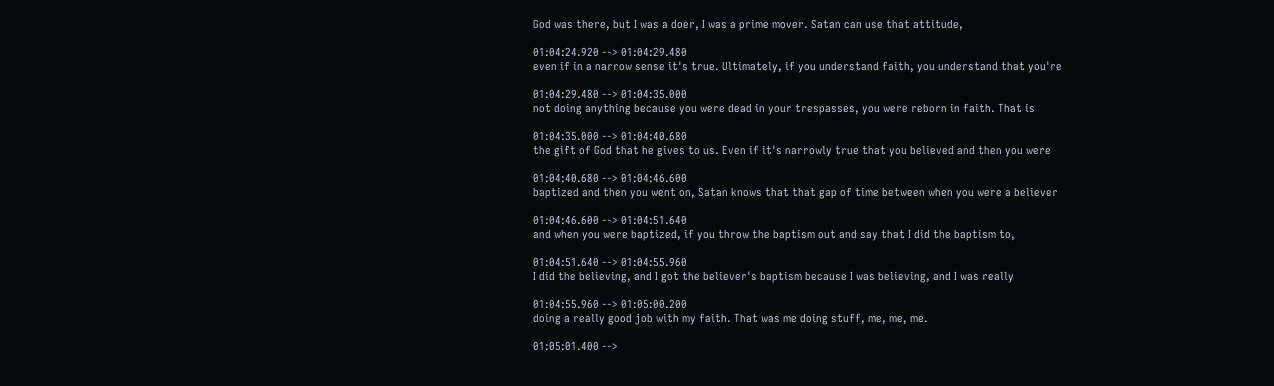God was there, but I was a doer, I was a prime mover. Satan can use that attitude,

01:04:24.920 --> 01:04:29.480
even if in a narrow sense it's true. Ultimately, if you understand faith, you understand that you're

01:04:29.480 --> 01:04:35.000
not doing anything because you were dead in your trespasses, you were reborn in faith. That is

01:04:35.000 --> 01:04:40.680
the gift of God that he gives to us. Even if it's narrowly true that you believed and then you were

01:04:40.680 --> 01:04:46.600
baptized and then you went on, Satan knows that that gap of time between when you were a believer

01:04:46.600 --> 01:04:51.640
and when you were baptized, if you throw the baptism out and say that I did the baptism to,

01:04:51.640 --> 01:04:55.960
I did the believing, and I got the believer's baptism because I was believing, and I was really

01:04:55.960 --> 01:05:00.200
doing a really good job with my faith. That was me doing stuff, me, me, me.

01:05:01.400 -->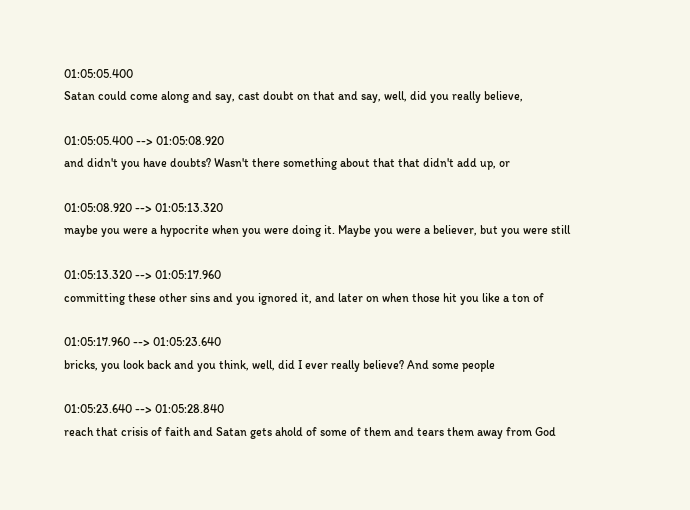01:05:05.400
Satan could come along and say, cast doubt on that and say, well, did you really believe,

01:05:05.400 --> 01:05:08.920
and didn't you have doubts? Wasn't there something about that that didn't add up, or

01:05:08.920 --> 01:05:13.320
maybe you were a hypocrite when you were doing it. Maybe you were a believer, but you were still

01:05:13.320 --> 01:05:17.960
committing these other sins and you ignored it, and later on when those hit you like a ton of

01:05:17.960 --> 01:05:23.640
bricks, you look back and you think, well, did I ever really believe? And some people

01:05:23.640 --> 01:05:28.840
reach that crisis of faith and Satan gets ahold of some of them and tears them away from God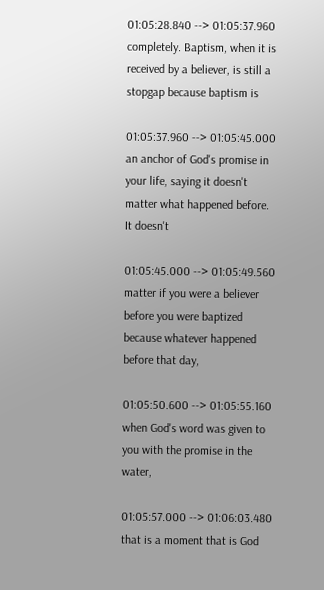01:05:28.840 --> 01:05:37.960
completely. Baptism, when it is received by a believer, is still a stopgap because baptism is

01:05:37.960 --> 01:05:45.000
an anchor of God's promise in your life, saying it doesn't matter what happened before. It doesn't

01:05:45.000 --> 01:05:49.560
matter if you were a believer before you were baptized because whatever happened before that day,

01:05:50.600 --> 01:05:55.160
when God's word was given to you with the promise in the water,

01:05:57.000 --> 01:06:03.480
that is a moment that is God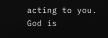acting to you. God is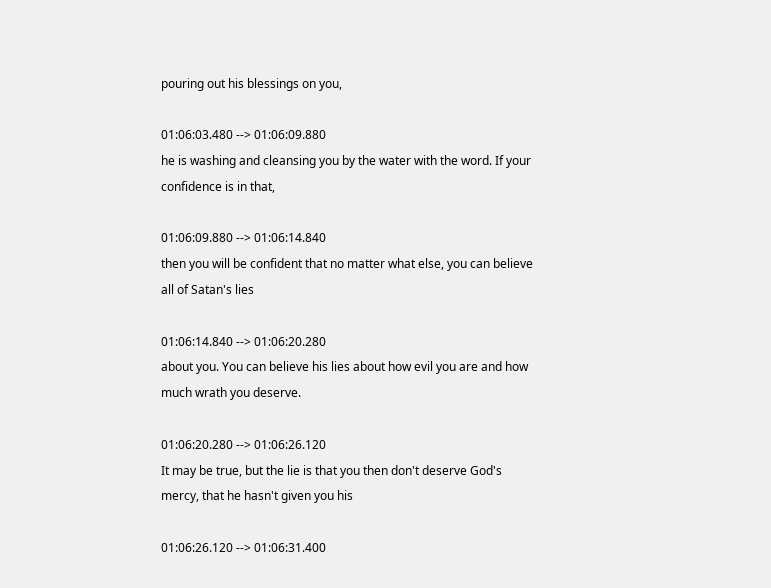pouring out his blessings on you,

01:06:03.480 --> 01:06:09.880
he is washing and cleansing you by the water with the word. If your confidence is in that,

01:06:09.880 --> 01:06:14.840
then you will be confident that no matter what else, you can believe all of Satan's lies

01:06:14.840 --> 01:06:20.280
about you. You can believe his lies about how evil you are and how much wrath you deserve.

01:06:20.280 --> 01:06:26.120
It may be true, but the lie is that you then don't deserve God's mercy, that he hasn't given you his

01:06:26.120 --> 01:06:31.400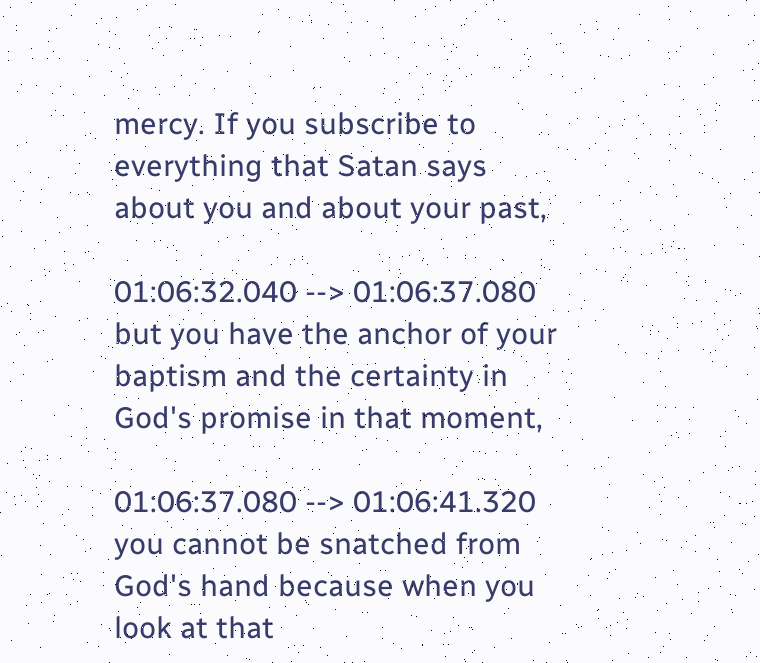mercy. If you subscribe to everything that Satan says about you and about your past,

01:06:32.040 --> 01:06:37.080
but you have the anchor of your baptism and the certainty in God's promise in that moment,

01:06:37.080 --> 01:06:41.320
you cannot be snatched from God's hand because when you look at that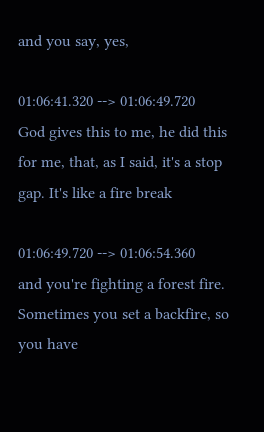and you say, yes,

01:06:41.320 --> 01:06:49.720
God gives this to me, he did this for me, that, as I said, it's a stop gap. It's like a fire break

01:06:49.720 --> 01:06:54.360
and you're fighting a forest fire. Sometimes you set a backfire, so you have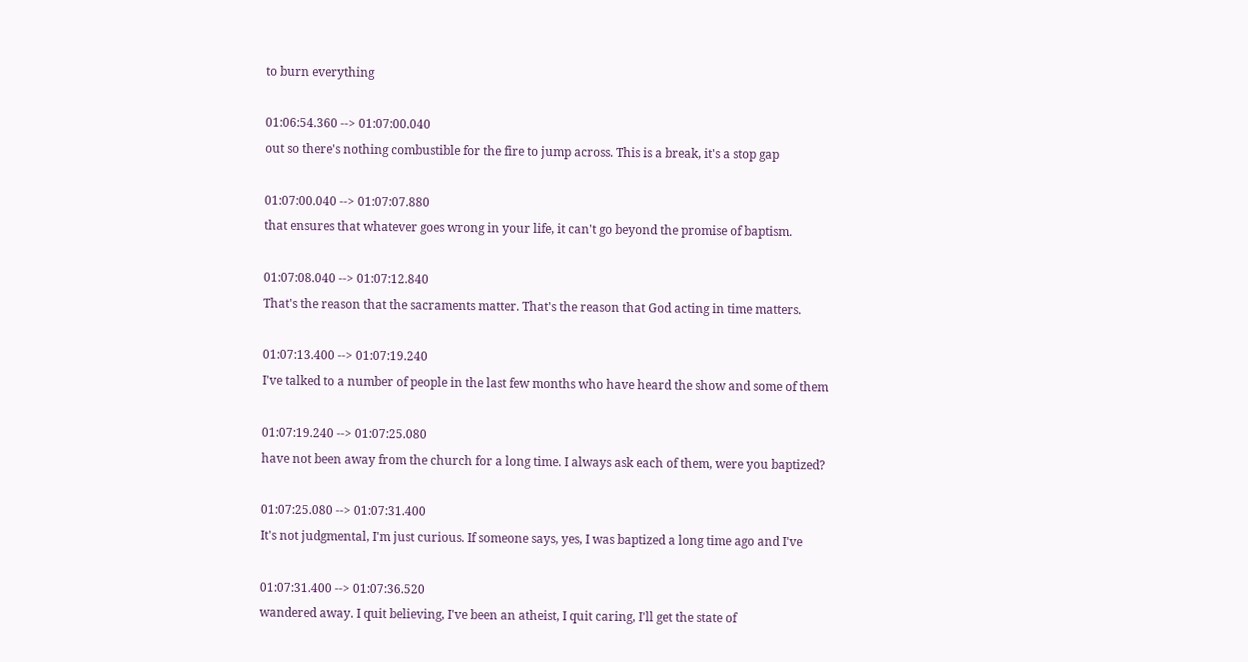to burn everything

01:06:54.360 --> 01:07:00.040
out so there's nothing combustible for the fire to jump across. This is a break, it's a stop gap

01:07:00.040 --> 01:07:07.880
that ensures that whatever goes wrong in your life, it can't go beyond the promise of baptism.

01:07:08.040 --> 01:07:12.840
That's the reason that the sacraments matter. That's the reason that God acting in time matters.

01:07:13.400 --> 01:07:19.240
I've talked to a number of people in the last few months who have heard the show and some of them

01:07:19.240 --> 01:07:25.080
have not been away from the church for a long time. I always ask each of them, were you baptized?

01:07:25.080 --> 01:07:31.400
It's not judgmental, I'm just curious. If someone says, yes, I was baptized a long time ago and I've

01:07:31.400 --> 01:07:36.520
wandered away. I quit believing, I've been an atheist, I quit caring, I'll get the state of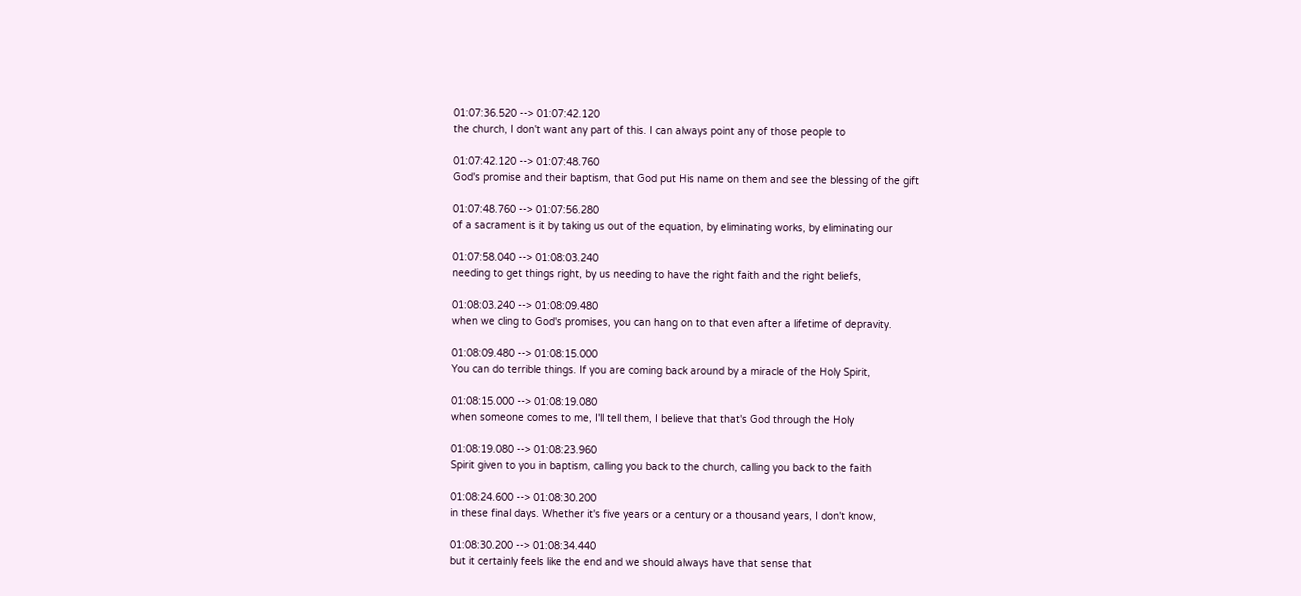01:07:36.520 --> 01:07:42.120
the church, I don't want any part of this. I can always point any of those people to

01:07:42.120 --> 01:07:48.760
God's promise and their baptism, that God put His name on them and see the blessing of the gift

01:07:48.760 --> 01:07:56.280
of a sacrament is it by taking us out of the equation, by eliminating works, by eliminating our

01:07:58.040 --> 01:08:03.240
needing to get things right, by us needing to have the right faith and the right beliefs,

01:08:03.240 --> 01:08:09.480
when we cling to God's promises, you can hang on to that even after a lifetime of depravity.

01:08:09.480 --> 01:08:15.000
You can do terrible things. If you are coming back around by a miracle of the Holy Spirit,

01:08:15.000 --> 01:08:19.080
when someone comes to me, I'll tell them, I believe that that's God through the Holy

01:08:19.080 --> 01:08:23.960
Spirit given to you in baptism, calling you back to the church, calling you back to the faith

01:08:24.600 --> 01:08:30.200
in these final days. Whether it's five years or a century or a thousand years, I don't know,

01:08:30.200 --> 01:08:34.440
but it certainly feels like the end and we should always have that sense that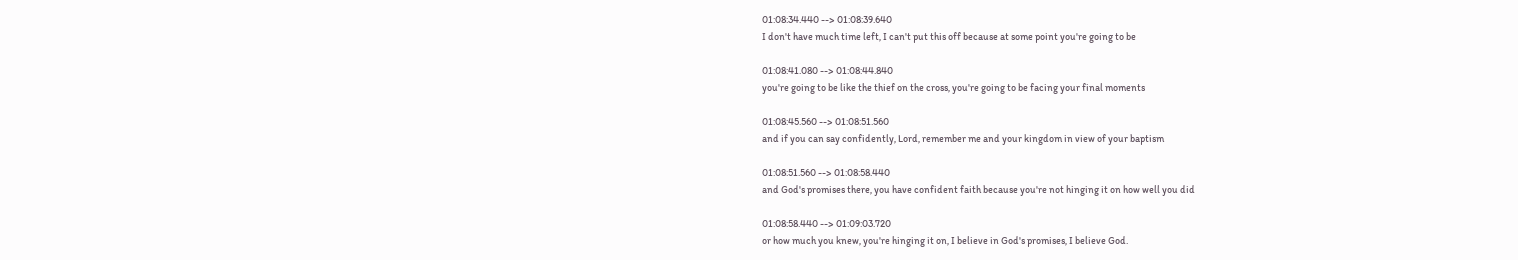01:08:34.440 --> 01:08:39.640
I don't have much time left, I can't put this off because at some point you're going to be

01:08:41.080 --> 01:08:44.840
you're going to be like the thief on the cross, you're going to be facing your final moments

01:08:45.560 --> 01:08:51.560
and if you can say confidently, Lord, remember me and your kingdom in view of your baptism

01:08:51.560 --> 01:08:58.440
and God's promises there, you have confident faith because you're not hinging it on how well you did

01:08:58.440 --> 01:09:03.720
or how much you knew, you're hinging it on, I believe in God's promises, I believe God.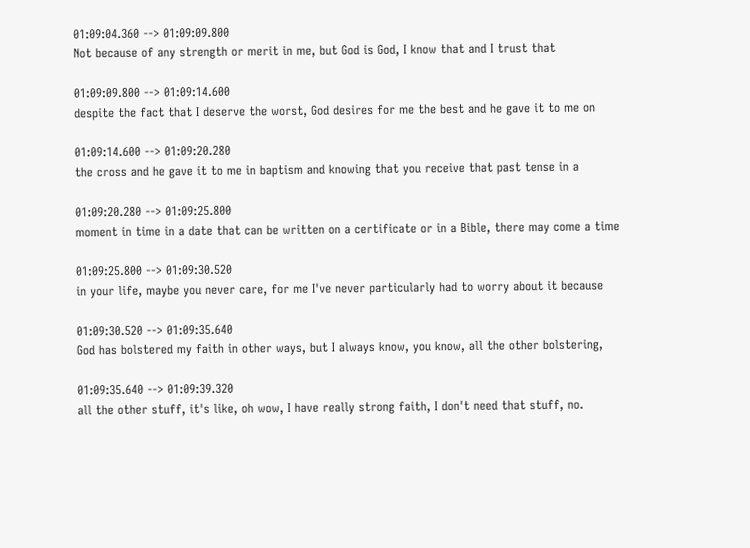01:09:04.360 --> 01:09:09.800
Not because of any strength or merit in me, but God is God, I know that and I trust that

01:09:09.800 --> 01:09:14.600
despite the fact that I deserve the worst, God desires for me the best and he gave it to me on

01:09:14.600 --> 01:09:20.280
the cross and he gave it to me in baptism and knowing that you receive that past tense in a

01:09:20.280 --> 01:09:25.800
moment in time in a date that can be written on a certificate or in a Bible, there may come a time

01:09:25.800 --> 01:09:30.520
in your life, maybe you never care, for me I've never particularly had to worry about it because

01:09:30.520 --> 01:09:35.640
God has bolstered my faith in other ways, but I always know, you know, all the other bolstering,

01:09:35.640 --> 01:09:39.320
all the other stuff, it's like, oh wow, I have really strong faith, I don't need that stuff, no.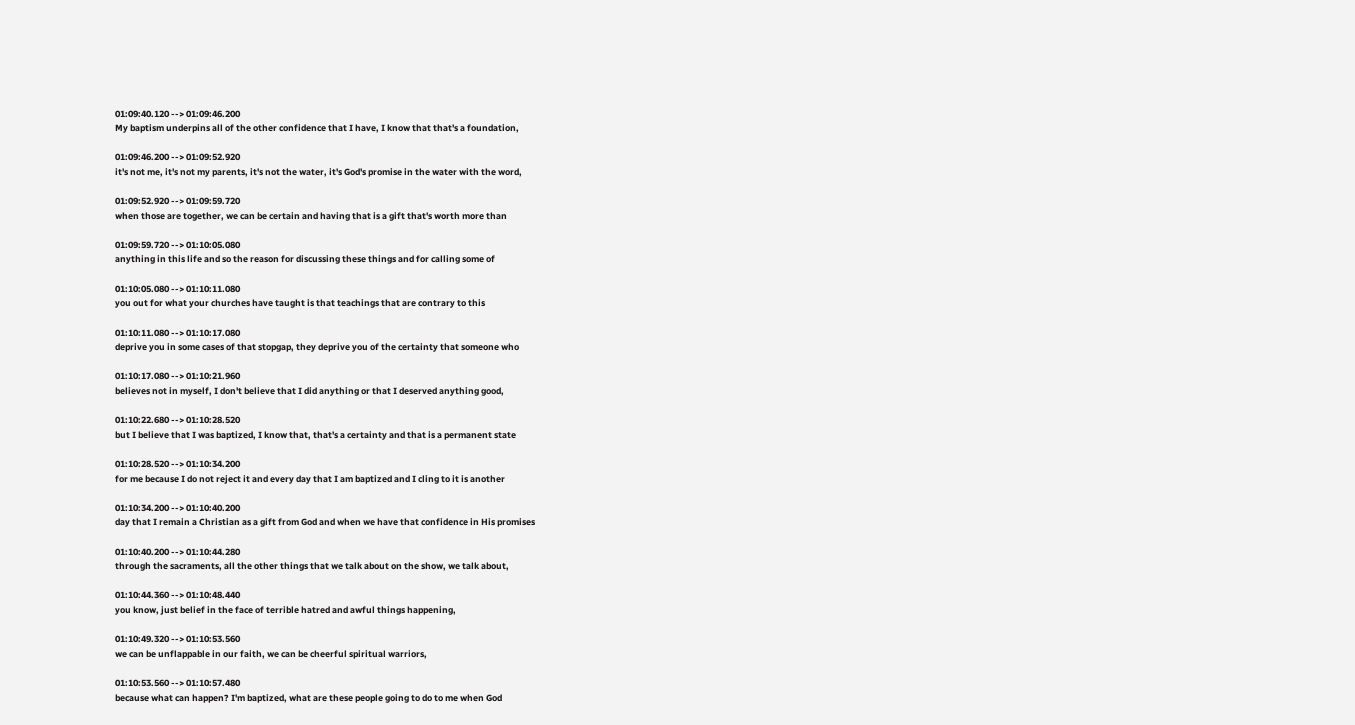01:09:40.120 --> 01:09:46.200
My baptism underpins all of the other confidence that I have, I know that that's a foundation,

01:09:46.200 --> 01:09:52.920
it's not me, it's not my parents, it's not the water, it's God's promise in the water with the word,

01:09:52.920 --> 01:09:59.720
when those are together, we can be certain and having that is a gift that's worth more than

01:09:59.720 --> 01:10:05.080
anything in this life and so the reason for discussing these things and for calling some of

01:10:05.080 --> 01:10:11.080
you out for what your churches have taught is that teachings that are contrary to this

01:10:11.080 --> 01:10:17.080
deprive you in some cases of that stopgap, they deprive you of the certainty that someone who

01:10:17.080 --> 01:10:21.960
believes not in myself, I don't believe that I did anything or that I deserved anything good,

01:10:22.680 --> 01:10:28.520
but I believe that I was baptized, I know that, that's a certainty and that is a permanent state

01:10:28.520 --> 01:10:34.200
for me because I do not reject it and every day that I am baptized and I cling to it is another

01:10:34.200 --> 01:10:40.200
day that I remain a Christian as a gift from God and when we have that confidence in His promises

01:10:40.200 --> 01:10:44.280
through the sacraments, all the other things that we talk about on the show, we talk about,

01:10:44.360 --> 01:10:48.440
you know, just belief in the face of terrible hatred and awful things happening,

01:10:49.320 --> 01:10:53.560
we can be unflappable in our faith, we can be cheerful spiritual warriors,

01:10:53.560 --> 01:10:57.480
because what can happen? I'm baptized, what are these people going to do to me when God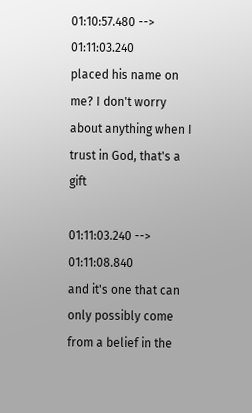01:10:57.480 --> 01:11:03.240
placed his name on me? I don't worry about anything when I trust in God, that's a gift

01:11:03.240 --> 01:11:08.840
and it's one that can only possibly come from a belief in the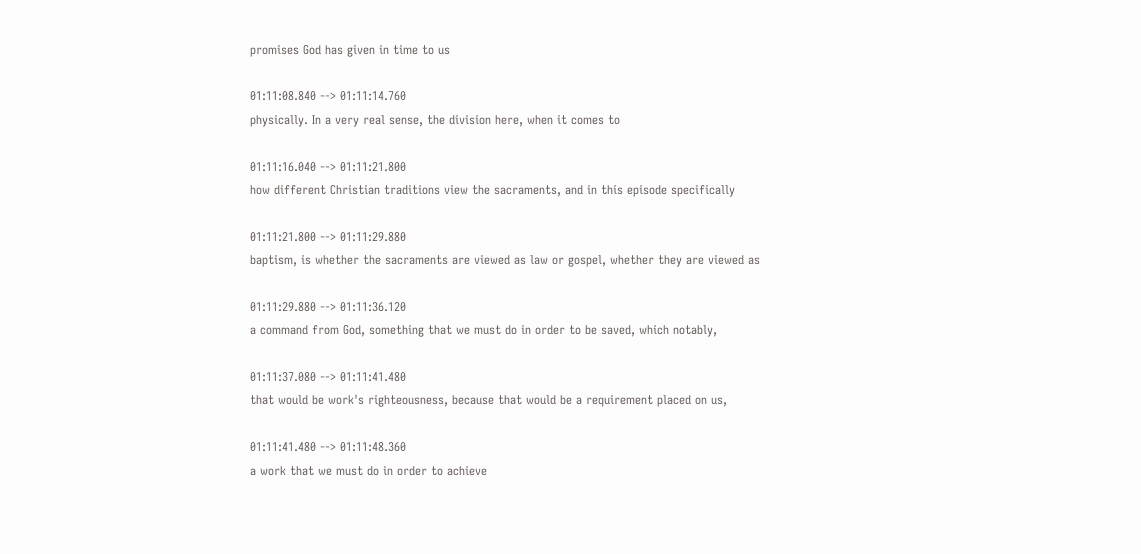promises God has given in time to us

01:11:08.840 --> 01:11:14.760
physically. In a very real sense, the division here, when it comes to

01:11:16.040 --> 01:11:21.800
how different Christian traditions view the sacraments, and in this episode specifically

01:11:21.800 --> 01:11:29.880
baptism, is whether the sacraments are viewed as law or gospel, whether they are viewed as

01:11:29.880 --> 01:11:36.120
a command from God, something that we must do in order to be saved, which notably,

01:11:37.080 --> 01:11:41.480
that would be work's righteousness, because that would be a requirement placed on us,

01:11:41.480 --> 01:11:48.360
a work that we must do in order to achieve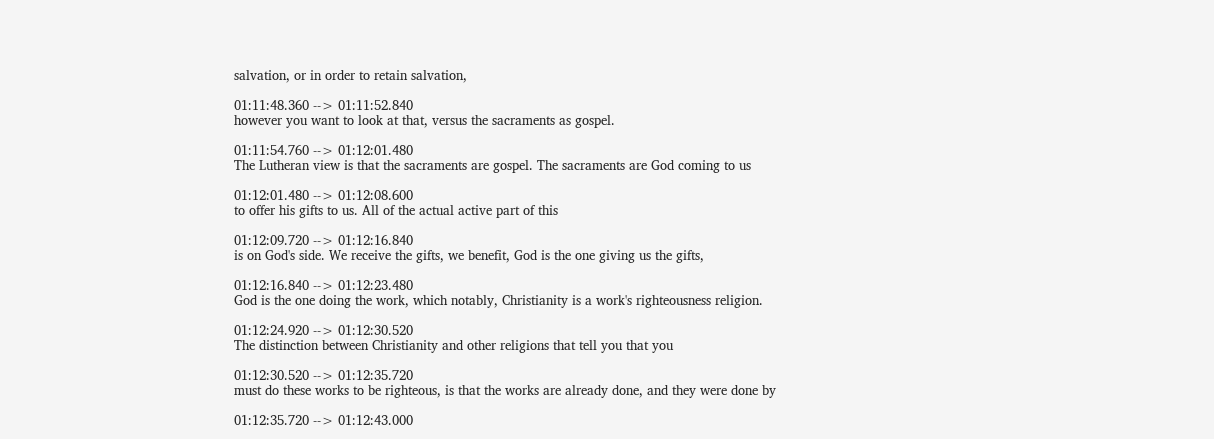salvation, or in order to retain salvation,

01:11:48.360 --> 01:11:52.840
however you want to look at that, versus the sacraments as gospel.

01:11:54.760 --> 01:12:01.480
The Lutheran view is that the sacraments are gospel. The sacraments are God coming to us

01:12:01.480 --> 01:12:08.600
to offer his gifts to us. All of the actual active part of this

01:12:09.720 --> 01:12:16.840
is on God's side. We receive the gifts, we benefit, God is the one giving us the gifts,

01:12:16.840 --> 01:12:23.480
God is the one doing the work, which notably, Christianity is a work's righteousness religion.

01:12:24.920 --> 01:12:30.520
The distinction between Christianity and other religions that tell you that you

01:12:30.520 --> 01:12:35.720
must do these works to be righteous, is that the works are already done, and they were done by

01:12:35.720 --> 01:12:43.000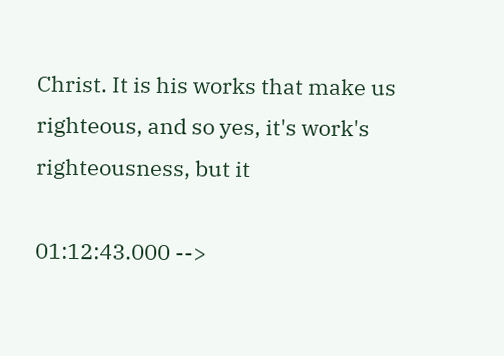Christ. It is his works that make us righteous, and so yes, it's work's righteousness, but it

01:12:43.000 -->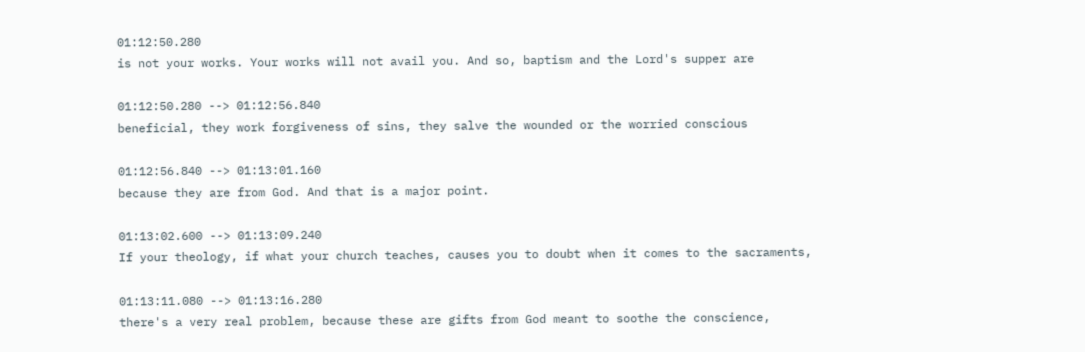01:12:50.280
is not your works. Your works will not avail you. And so, baptism and the Lord's supper are

01:12:50.280 --> 01:12:56.840
beneficial, they work forgiveness of sins, they salve the wounded or the worried conscious

01:12:56.840 --> 01:13:01.160
because they are from God. And that is a major point.

01:13:02.600 --> 01:13:09.240
If your theology, if what your church teaches, causes you to doubt when it comes to the sacraments,

01:13:11.080 --> 01:13:16.280
there's a very real problem, because these are gifts from God meant to soothe the conscience,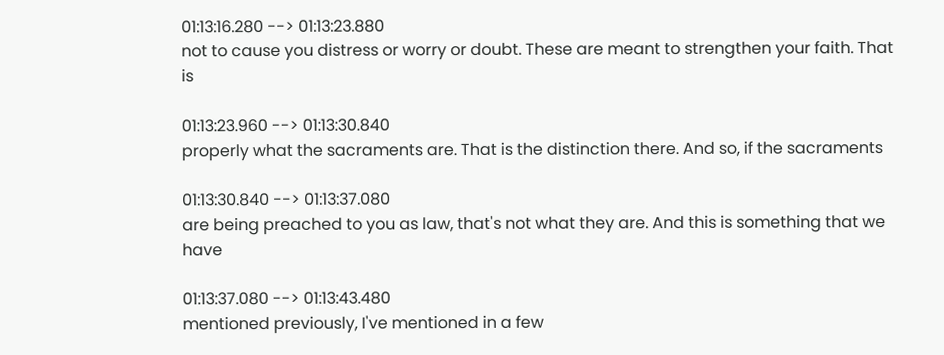01:13:16.280 --> 01:13:23.880
not to cause you distress or worry or doubt. These are meant to strengthen your faith. That is

01:13:23.960 --> 01:13:30.840
properly what the sacraments are. That is the distinction there. And so, if the sacraments

01:13:30.840 --> 01:13:37.080
are being preached to you as law, that's not what they are. And this is something that we have

01:13:37.080 --> 01:13:43.480
mentioned previously, I've mentioned in a few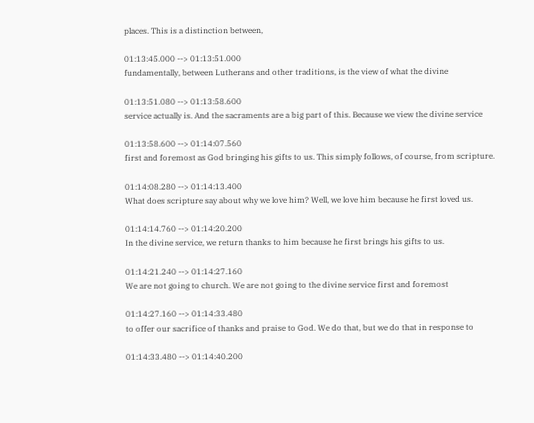places. This is a distinction between,

01:13:45.000 --> 01:13:51.000
fundamentally, between Lutherans and other traditions, is the view of what the divine

01:13:51.080 --> 01:13:58.600
service actually is. And the sacraments are a big part of this. Because we view the divine service

01:13:58.600 --> 01:14:07.560
first and foremost as God bringing his gifts to us. This simply follows, of course, from scripture.

01:14:08.280 --> 01:14:13.400
What does scripture say about why we love him? Well, we love him because he first loved us.

01:14:14.760 --> 01:14:20.200
In the divine service, we return thanks to him because he first brings his gifts to us.

01:14:21.240 --> 01:14:27.160
We are not going to church. We are not going to the divine service first and foremost

01:14:27.160 --> 01:14:33.480
to offer our sacrifice of thanks and praise to God. We do that, but we do that in response to

01:14:33.480 --> 01:14:40.200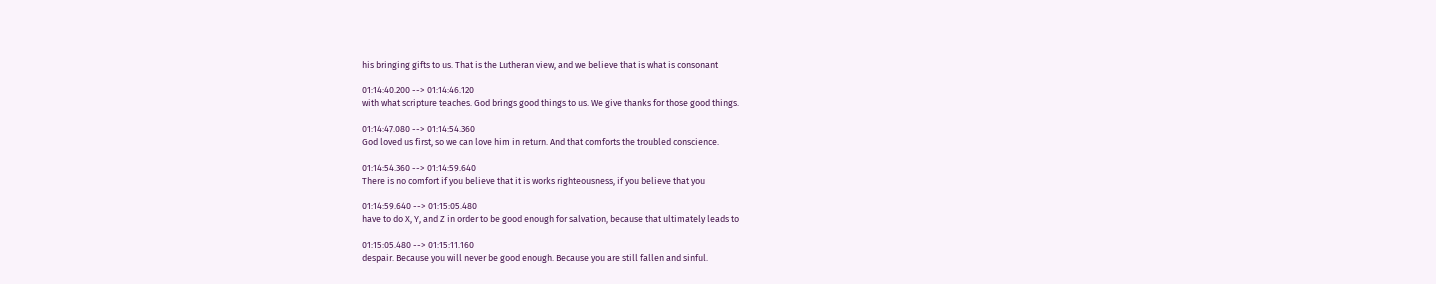his bringing gifts to us. That is the Lutheran view, and we believe that is what is consonant

01:14:40.200 --> 01:14:46.120
with what scripture teaches. God brings good things to us. We give thanks for those good things.

01:14:47.080 --> 01:14:54.360
God loved us first, so we can love him in return. And that comforts the troubled conscience.

01:14:54.360 --> 01:14:59.640
There is no comfort if you believe that it is works righteousness, if you believe that you

01:14:59.640 --> 01:15:05.480
have to do X, Y, and Z in order to be good enough for salvation, because that ultimately leads to

01:15:05.480 --> 01:15:11.160
despair. Because you will never be good enough. Because you are still fallen and sinful.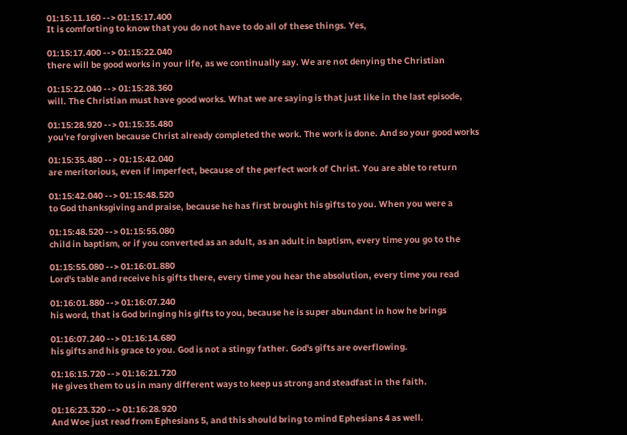01:15:11.160 --> 01:15:17.400
It is comforting to know that you do not have to do all of these things. Yes,

01:15:17.400 --> 01:15:22.040
there will be good works in your life, as we continually say. We are not denying the Christian

01:15:22.040 --> 01:15:28.360
will. The Christian must have good works. What we are saying is that just like in the last episode,

01:15:28.920 --> 01:15:35.480
you're forgiven because Christ already completed the work. The work is done. And so your good works

01:15:35.480 --> 01:15:42.040
are meritorious, even if imperfect, because of the perfect work of Christ. You are able to return

01:15:42.040 --> 01:15:48.520
to God thanksgiving and praise, because he has first brought his gifts to you. When you were a

01:15:48.520 --> 01:15:55.080
child in baptism, or if you converted as an adult, as an adult in baptism, every time you go to the

01:15:55.080 --> 01:16:01.880
Lord's table and receive his gifts there, every time you hear the absolution, every time you read

01:16:01.880 --> 01:16:07.240
his word, that is God bringing his gifts to you, because he is super abundant in how he brings

01:16:07.240 --> 01:16:14.680
his gifts and his grace to you. God is not a stingy father. God's gifts are overflowing.

01:16:15.720 --> 01:16:21.720
He gives them to us in many different ways to keep us strong and steadfast in the faith.

01:16:23.320 --> 01:16:28.920
And Woe just read from Ephesians 5, and this should bring to mind Ephesians 4 as well.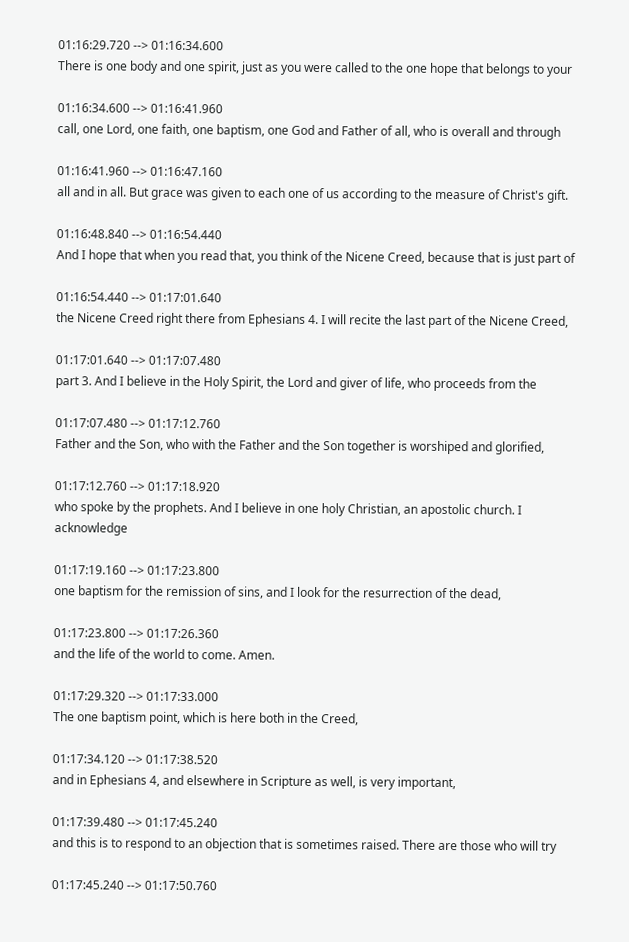01:16:29.720 --> 01:16:34.600
There is one body and one spirit, just as you were called to the one hope that belongs to your

01:16:34.600 --> 01:16:41.960
call, one Lord, one faith, one baptism, one God and Father of all, who is overall and through

01:16:41.960 --> 01:16:47.160
all and in all. But grace was given to each one of us according to the measure of Christ's gift.

01:16:48.840 --> 01:16:54.440
And I hope that when you read that, you think of the Nicene Creed, because that is just part of

01:16:54.440 --> 01:17:01.640
the Nicene Creed right there from Ephesians 4. I will recite the last part of the Nicene Creed,

01:17:01.640 --> 01:17:07.480
part 3. And I believe in the Holy Spirit, the Lord and giver of life, who proceeds from the

01:17:07.480 --> 01:17:12.760
Father and the Son, who with the Father and the Son together is worshiped and glorified,

01:17:12.760 --> 01:17:18.920
who spoke by the prophets. And I believe in one holy Christian, an apostolic church. I acknowledge

01:17:19.160 --> 01:17:23.800
one baptism for the remission of sins, and I look for the resurrection of the dead,

01:17:23.800 --> 01:17:26.360
and the life of the world to come. Amen.

01:17:29.320 --> 01:17:33.000
The one baptism point, which is here both in the Creed,

01:17:34.120 --> 01:17:38.520
and in Ephesians 4, and elsewhere in Scripture as well, is very important,

01:17:39.480 --> 01:17:45.240
and this is to respond to an objection that is sometimes raised. There are those who will try

01:17:45.240 --> 01:17:50.760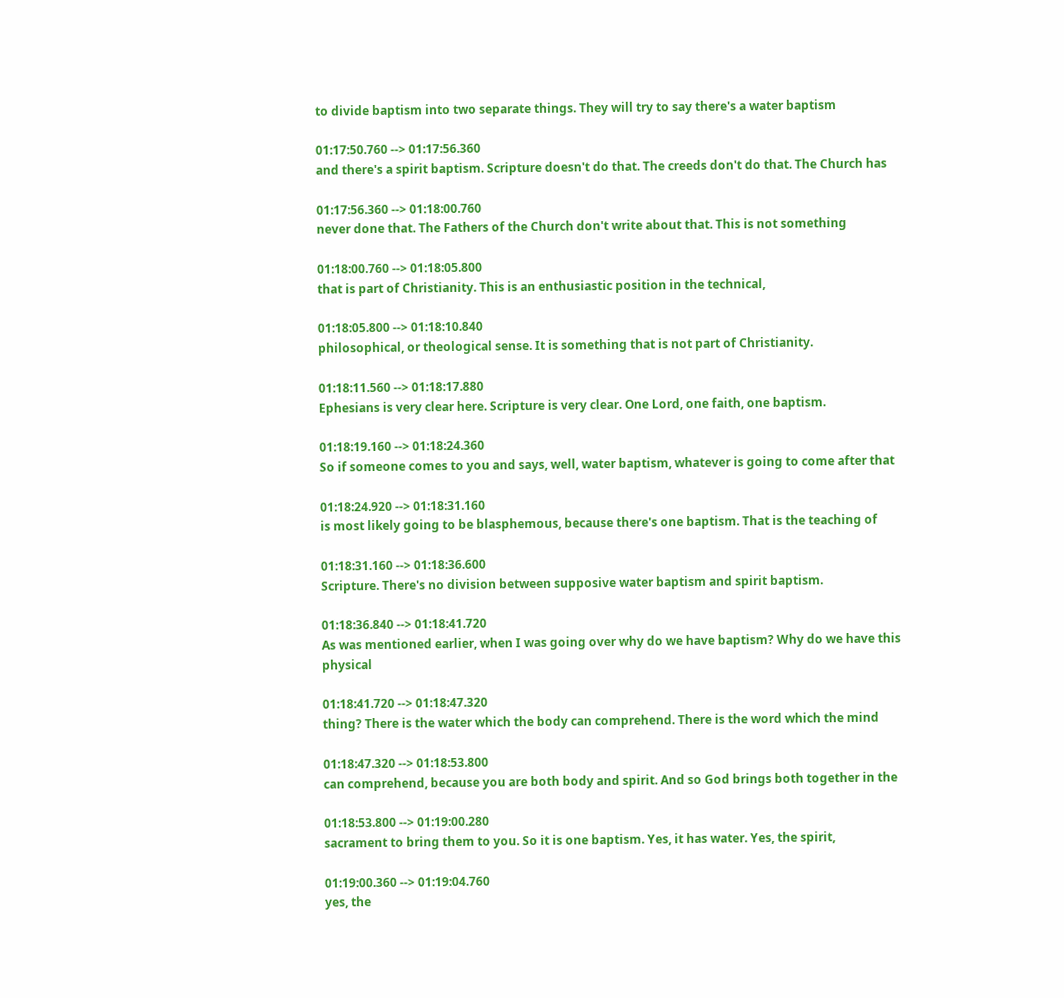to divide baptism into two separate things. They will try to say there's a water baptism

01:17:50.760 --> 01:17:56.360
and there's a spirit baptism. Scripture doesn't do that. The creeds don't do that. The Church has

01:17:56.360 --> 01:18:00.760
never done that. The Fathers of the Church don't write about that. This is not something

01:18:00.760 --> 01:18:05.800
that is part of Christianity. This is an enthusiastic position in the technical,

01:18:05.800 --> 01:18:10.840
philosophical, or theological sense. It is something that is not part of Christianity.

01:18:11.560 --> 01:18:17.880
Ephesians is very clear here. Scripture is very clear. One Lord, one faith, one baptism.

01:18:19.160 --> 01:18:24.360
So if someone comes to you and says, well, water baptism, whatever is going to come after that

01:18:24.920 --> 01:18:31.160
is most likely going to be blasphemous, because there's one baptism. That is the teaching of

01:18:31.160 --> 01:18:36.600
Scripture. There's no division between supposive water baptism and spirit baptism.

01:18:36.840 --> 01:18:41.720
As was mentioned earlier, when I was going over why do we have baptism? Why do we have this physical

01:18:41.720 --> 01:18:47.320
thing? There is the water which the body can comprehend. There is the word which the mind

01:18:47.320 --> 01:18:53.800
can comprehend, because you are both body and spirit. And so God brings both together in the

01:18:53.800 --> 01:19:00.280
sacrament to bring them to you. So it is one baptism. Yes, it has water. Yes, the spirit,

01:19:00.360 --> 01:19:04.760
yes, the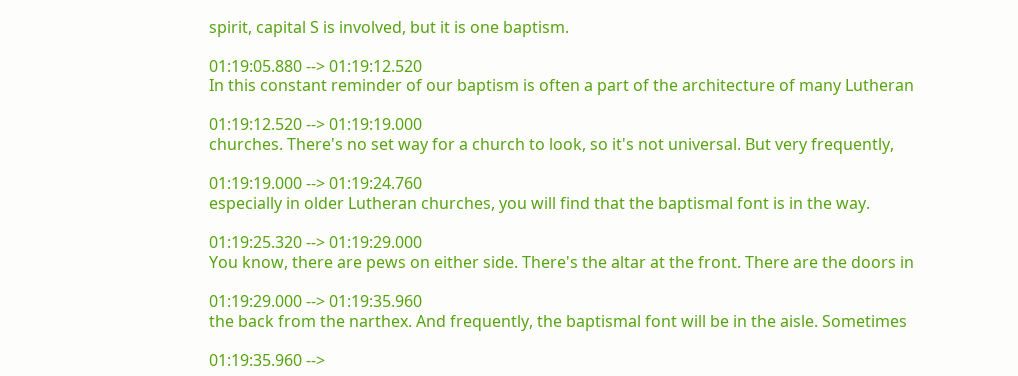spirit, capital S is involved, but it is one baptism.

01:19:05.880 --> 01:19:12.520
In this constant reminder of our baptism is often a part of the architecture of many Lutheran

01:19:12.520 --> 01:19:19.000
churches. There's no set way for a church to look, so it's not universal. But very frequently,

01:19:19.000 --> 01:19:24.760
especially in older Lutheran churches, you will find that the baptismal font is in the way.

01:19:25.320 --> 01:19:29.000
You know, there are pews on either side. There's the altar at the front. There are the doors in

01:19:29.000 --> 01:19:35.960
the back from the narthex. And frequently, the baptismal font will be in the aisle. Sometimes

01:19:35.960 -->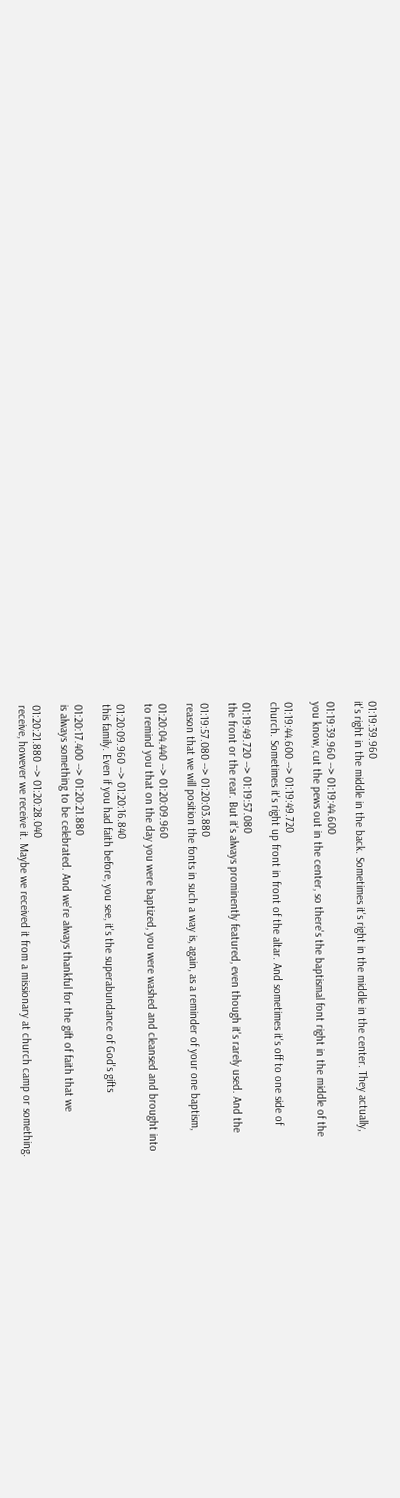01:19:39.960
it's right in the middle in the back. Sometimes it's right in the middle in the center. They actually,

01:19:39.960 --> 01:19:44.600
you know, cut the pews out in the center, so there's the baptismal font right in the middle of the

01:19:44.600 --> 01:19:49.720
church. Sometimes it's right up front in front of the altar. And sometimes it's off to one side of

01:19:49.720 --> 01:19:57.080
the front or the rear. But it's always prominently featured, even though it's rarely used. And the

01:19:57.080 --> 01:20:03.880
reason that we will position the fonts in such a way is, again, as a reminder of your one baptism,

01:20:04.440 --> 01:20:09.960
to remind you that on the day you were baptized, you were washed and cleansed and brought into

01:20:09.960 --> 01:20:16.840
this family. Even if you had faith before, you see, it's the superabundance of God's gifts

01:20:17.400 --> 01:20:21.880
is always something to be celebrated. And we're always thankful for the gift of faith that we

01:20:21.880 --> 01:20:28.040
receive, however we receive it. Maybe we received it from a missionary at church camp or something.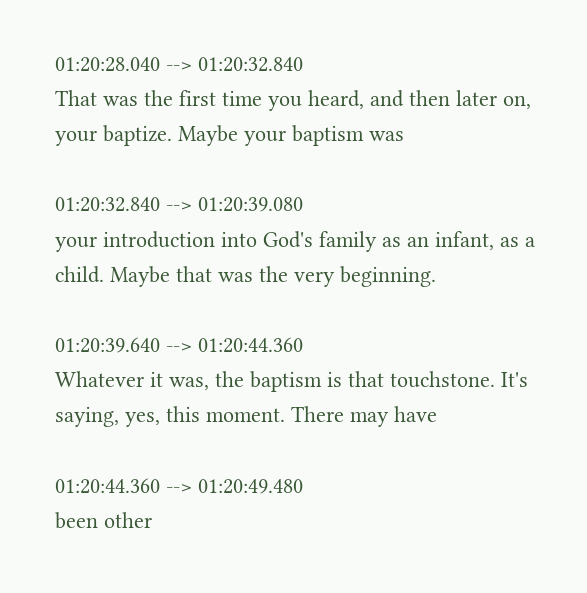01:20:28.040 --> 01:20:32.840
That was the first time you heard, and then later on, your baptize. Maybe your baptism was

01:20:32.840 --> 01:20:39.080
your introduction into God's family as an infant, as a child. Maybe that was the very beginning.

01:20:39.640 --> 01:20:44.360
Whatever it was, the baptism is that touchstone. It's saying, yes, this moment. There may have

01:20:44.360 --> 01:20:49.480
been other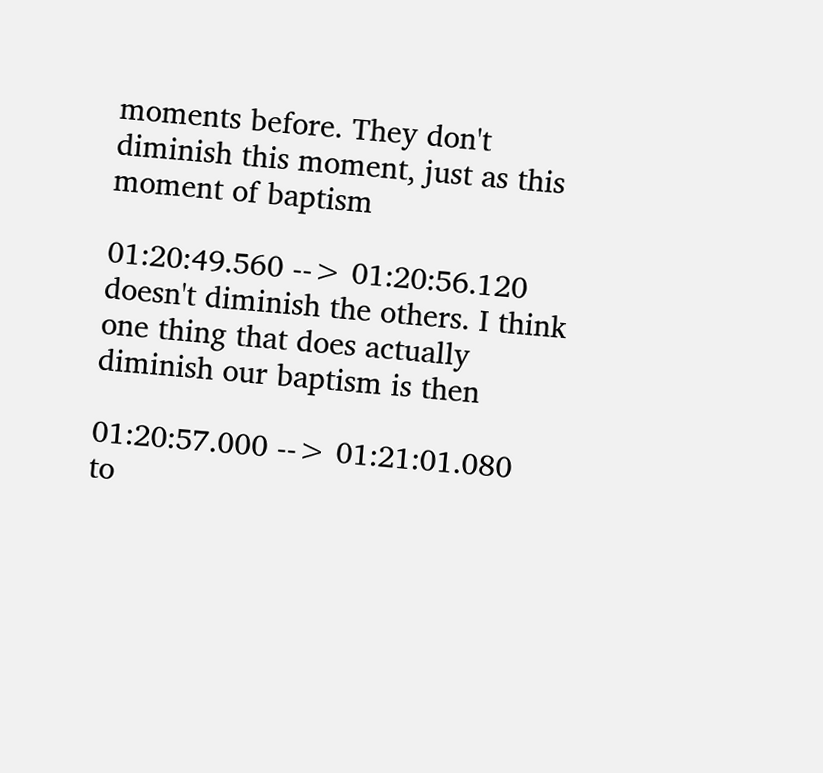moments before. They don't diminish this moment, just as this moment of baptism

01:20:49.560 --> 01:20:56.120
doesn't diminish the others. I think one thing that does actually diminish our baptism is then

01:20:57.000 --> 01:21:01.080
to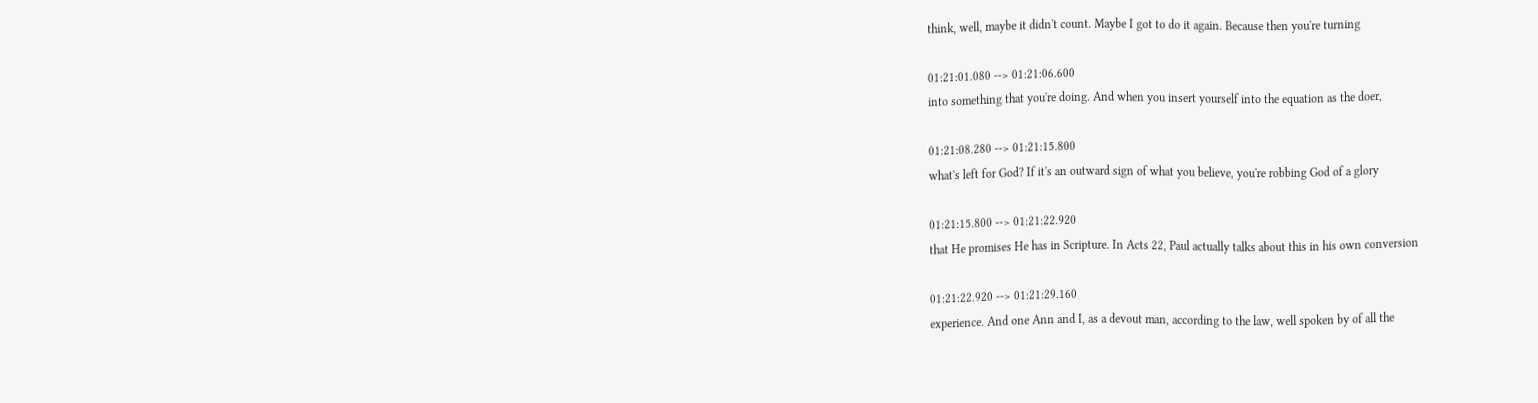think, well, maybe it didn't count. Maybe I got to do it again. Because then you're turning

01:21:01.080 --> 01:21:06.600
into something that you're doing. And when you insert yourself into the equation as the doer,

01:21:08.280 --> 01:21:15.800
what's left for God? If it's an outward sign of what you believe, you're robbing God of a glory

01:21:15.800 --> 01:21:22.920
that He promises He has in Scripture. In Acts 22, Paul actually talks about this in his own conversion

01:21:22.920 --> 01:21:29.160
experience. And one Ann and I, as a devout man, according to the law, well spoken by of all the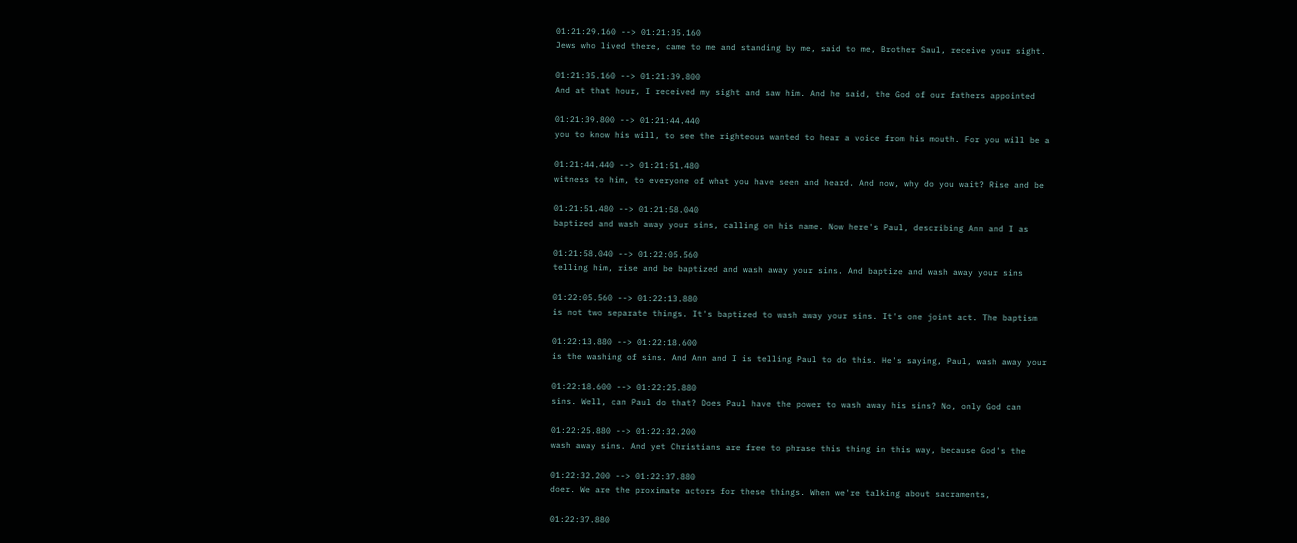01:21:29.160 --> 01:21:35.160
Jews who lived there, came to me and standing by me, said to me, Brother Saul, receive your sight.

01:21:35.160 --> 01:21:39.800
And at that hour, I received my sight and saw him. And he said, the God of our fathers appointed

01:21:39.800 --> 01:21:44.440
you to know his will, to see the righteous wanted to hear a voice from his mouth. For you will be a

01:21:44.440 --> 01:21:51.480
witness to him, to everyone of what you have seen and heard. And now, why do you wait? Rise and be

01:21:51.480 --> 01:21:58.040
baptized and wash away your sins, calling on his name. Now here's Paul, describing Ann and I as

01:21:58.040 --> 01:22:05.560
telling him, rise and be baptized and wash away your sins. And baptize and wash away your sins

01:22:05.560 --> 01:22:13.880
is not two separate things. It's baptized to wash away your sins. It's one joint act. The baptism

01:22:13.880 --> 01:22:18.600
is the washing of sins. And Ann and I is telling Paul to do this. He's saying, Paul, wash away your

01:22:18.600 --> 01:22:25.880
sins. Well, can Paul do that? Does Paul have the power to wash away his sins? No, only God can

01:22:25.880 --> 01:22:32.200
wash away sins. And yet Christians are free to phrase this thing in this way, because God's the

01:22:32.200 --> 01:22:37.880
doer. We are the proximate actors for these things. When we're talking about sacraments,

01:22:37.880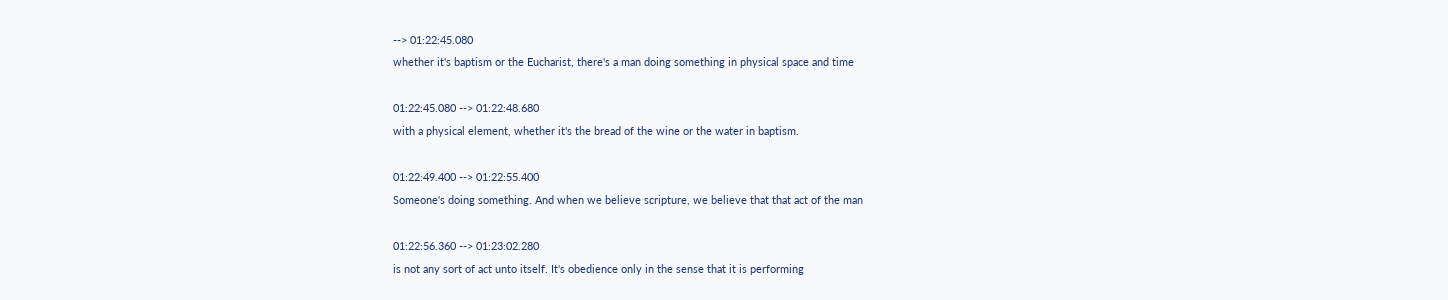--> 01:22:45.080
whether it's baptism or the Eucharist, there's a man doing something in physical space and time

01:22:45.080 --> 01:22:48.680
with a physical element, whether it's the bread of the wine or the water in baptism.

01:22:49.400 --> 01:22:55.400
Someone's doing something. And when we believe scripture, we believe that that act of the man

01:22:56.360 --> 01:23:02.280
is not any sort of act unto itself. It's obedience only in the sense that it is performing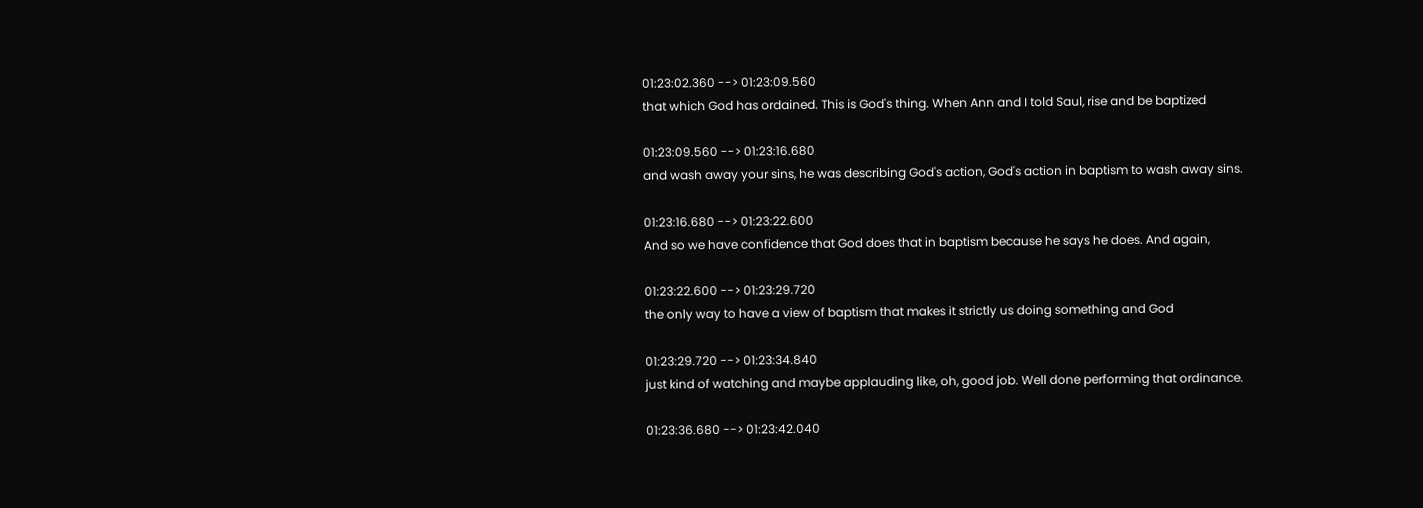01:23:02.360 --> 01:23:09.560
that which God has ordained. This is God's thing. When Ann and I told Saul, rise and be baptized

01:23:09.560 --> 01:23:16.680
and wash away your sins, he was describing God's action, God's action in baptism to wash away sins.

01:23:16.680 --> 01:23:22.600
And so we have confidence that God does that in baptism because he says he does. And again,

01:23:22.600 --> 01:23:29.720
the only way to have a view of baptism that makes it strictly us doing something and God

01:23:29.720 --> 01:23:34.840
just kind of watching and maybe applauding like, oh, good job. Well done performing that ordinance.

01:23:36.680 --> 01:23:42.040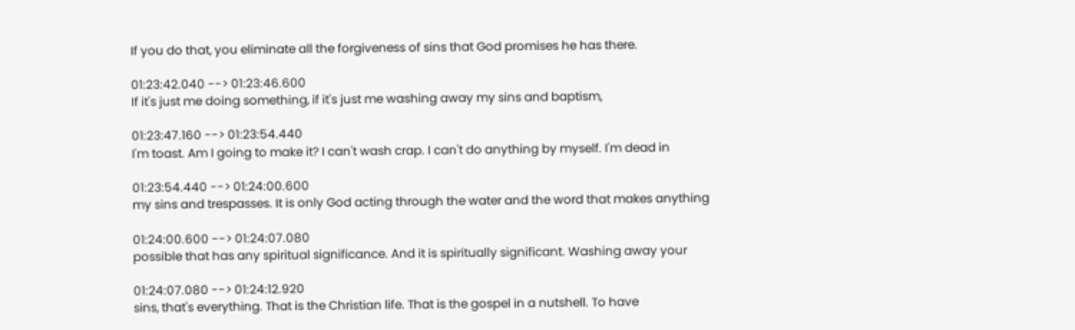If you do that, you eliminate all the forgiveness of sins that God promises he has there.

01:23:42.040 --> 01:23:46.600
If it's just me doing something, if it's just me washing away my sins and baptism,

01:23:47.160 --> 01:23:54.440
I'm toast. Am I going to make it? I can't wash crap. I can't do anything by myself. I'm dead in

01:23:54.440 --> 01:24:00.600
my sins and trespasses. It is only God acting through the water and the word that makes anything

01:24:00.600 --> 01:24:07.080
possible that has any spiritual significance. And it is spiritually significant. Washing away your

01:24:07.080 --> 01:24:12.920
sins, that's everything. That is the Christian life. That is the gospel in a nutshell. To have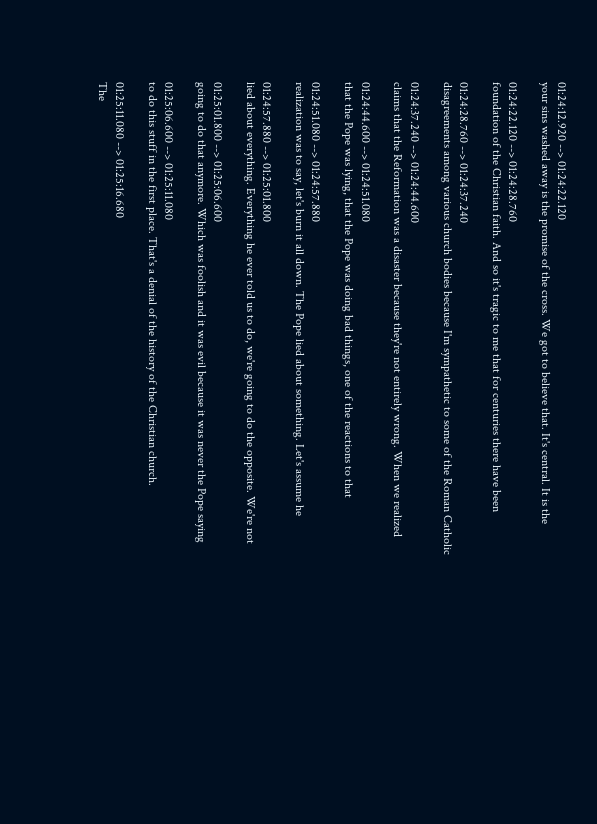01:24:12.920 --> 01:24:22.120
your sins washed away is the promise of the cross. We got to believe that. It's central. It is the

01:24:22.120 --> 01:24:28.760
foundation of the Christian faith. And so it's tragic to me that for centuries there have been

01:24:28.760 --> 01:24:37.240
disagreements among various church bodies because I'm sympathetic to some of the Roman Catholic

01:24:37.240 --> 01:24:44.600
claims that the Reformation was a disaster because they're not entirely wrong. When we realized

01:24:44.600 --> 01:24:51.080
that the Pope was lying, that the Pope was doing bad things, one of the reactions to that

01:24:51.080 --> 01:24:57.880
realization was to say, let's burn it all down. The Pope lied about something. Let's assume he

01:24:57.880 --> 01:25:01.800
lied about everything. Everything he ever told us to do, we're going to do the opposite. We're not

01:25:01.800 --> 01:25:06.600
going to do that anymore. Which was foolish and it was evil because it was never the Pope saying

01:25:06.600 --> 01:25:11.080
to do this stuff in the first place. That's a denial of the history of the Christian church.

01:25:11.080 --> 01:25:16.680
The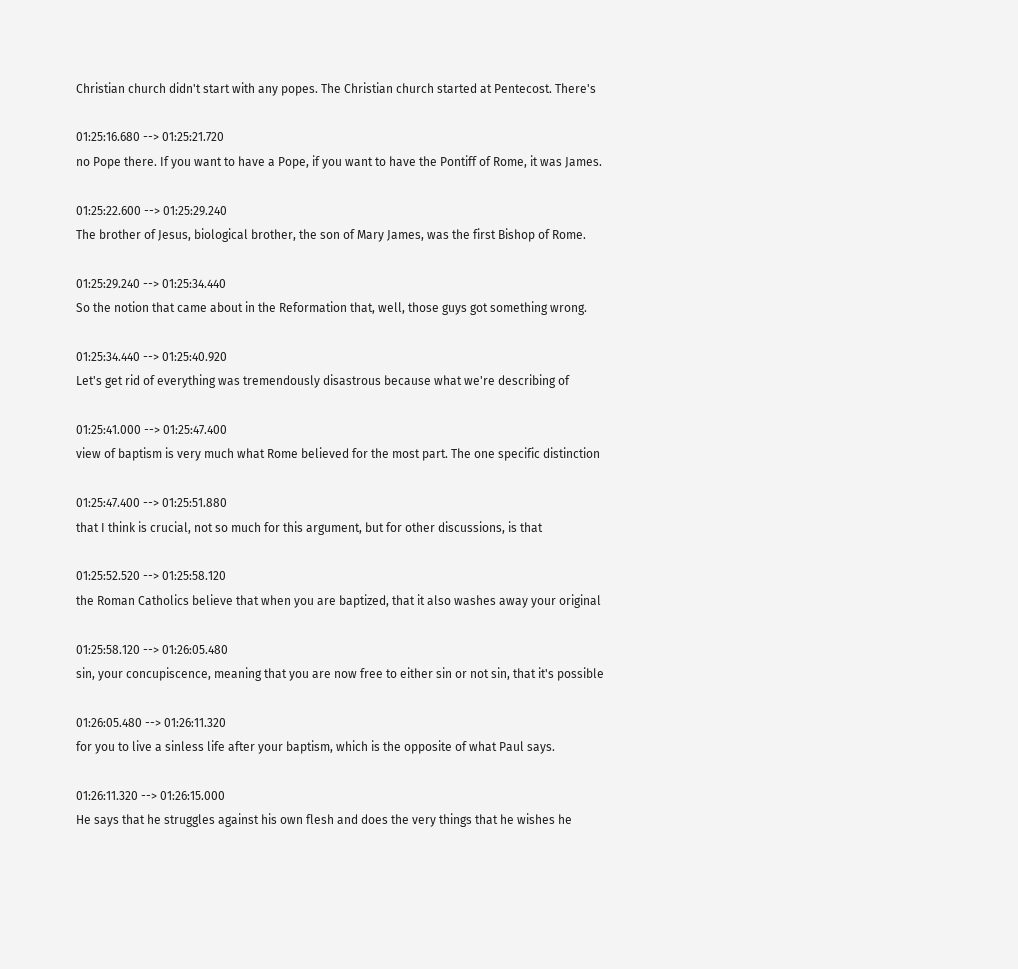Christian church didn't start with any popes. The Christian church started at Pentecost. There's

01:25:16.680 --> 01:25:21.720
no Pope there. If you want to have a Pope, if you want to have the Pontiff of Rome, it was James.

01:25:22.600 --> 01:25:29.240
The brother of Jesus, biological brother, the son of Mary James, was the first Bishop of Rome.

01:25:29.240 --> 01:25:34.440
So the notion that came about in the Reformation that, well, those guys got something wrong.

01:25:34.440 --> 01:25:40.920
Let's get rid of everything was tremendously disastrous because what we're describing of

01:25:41.000 --> 01:25:47.400
view of baptism is very much what Rome believed for the most part. The one specific distinction

01:25:47.400 --> 01:25:51.880
that I think is crucial, not so much for this argument, but for other discussions, is that

01:25:52.520 --> 01:25:58.120
the Roman Catholics believe that when you are baptized, that it also washes away your original

01:25:58.120 --> 01:26:05.480
sin, your concupiscence, meaning that you are now free to either sin or not sin, that it's possible

01:26:05.480 --> 01:26:11.320
for you to live a sinless life after your baptism, which is the opposite of what Paul says.

01:26:11.320 --> 01:26:15.000
He says that he struggles against his own flesh and does the very things that he wishes he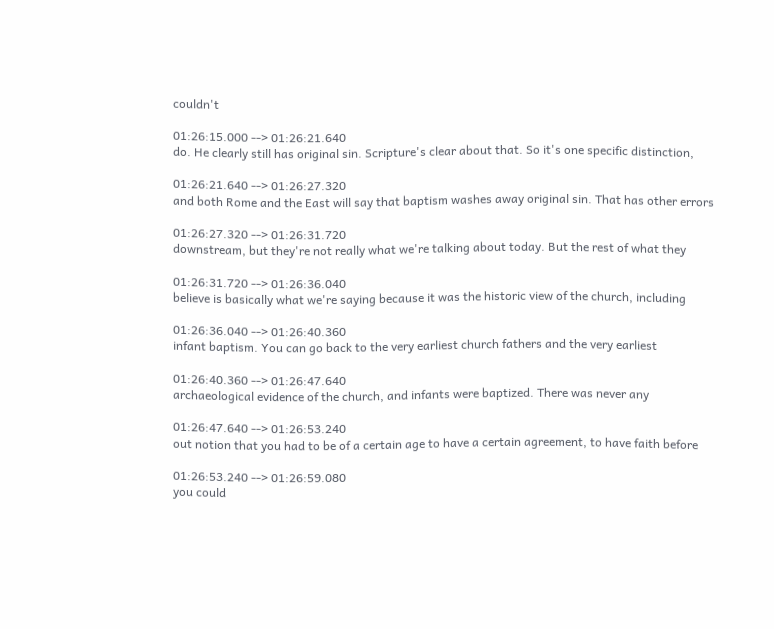couldn't

01:26:15.000 --> 01:26:21.640
do. He clearly still has original sin. Scripture's clear about that. So it's one specific distinction,

01:26:21.640 --> 01:26:27.320
and both Rome and the East will say that baptism washes away original sin. That has other errors

01:26:27.320 --> 01:26:31.720
downstream, but they're not really what we're talking about today. But the rest of what they

01:26:31.720 --> 01:26:36.040
believe is basically what we're saying because it was the historic view of the church, including

01:26:36.040 --> 01:26:40.360
infant baptism. You can go back to the very earliest church fathers and the very earliest

01:26:40.360 --> 01:26:47.640
archaeological evidence of the church, and infants were baptized. There was never any

01:26:47.640 --> 01:26:53.240
out notion that you had to be of a certain age to have a certain agreement, to have faith before

01:26:53.240 --> 01:26:59.080
you could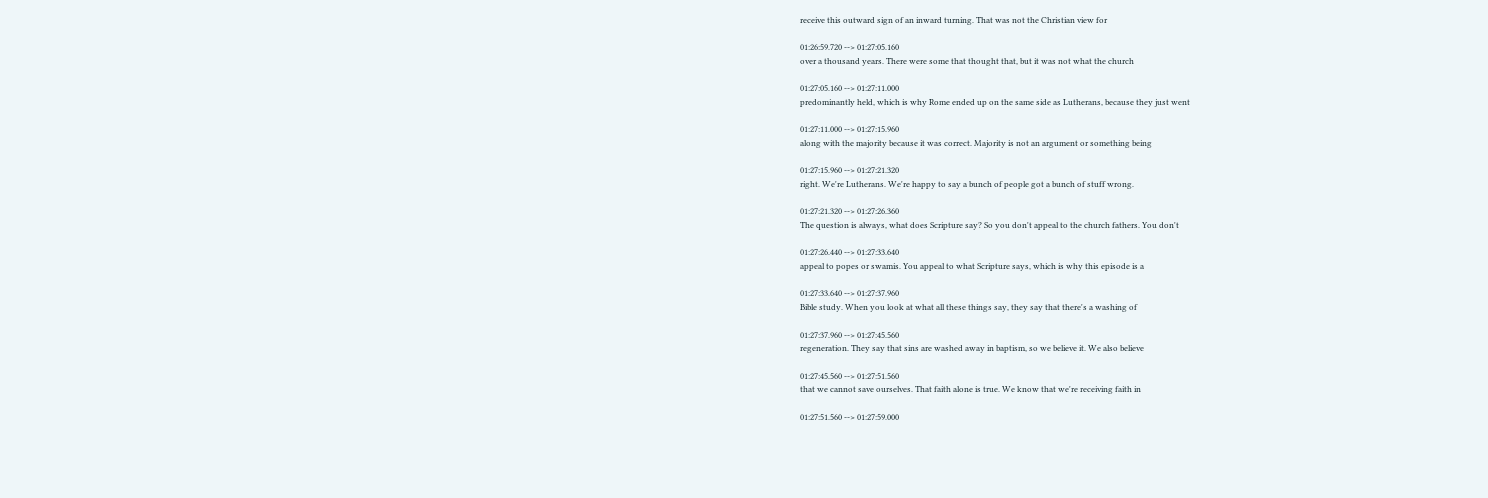receive this outward sign of an inward turning. That was not the Christian view for

01:26:59.720 --> 01:27:05.160
over a thousand years. There were some that thought that, but it was not what the church

01:27:05.160 --> 01:27:11.000
predominantly held, which is why Rome ended up on the same side as Lutherans, because they just went

01:27:11.000 --> 01:27:15.960
along with the majority because it was correct. Majority is not an argument or something being

01:27:15.960 --> 01:27:21.320
right. We're Lutherans. We're happy to say a bunch of people got a bunch of stuff wrong.

01:27:21.320 --> 01:27:26.360
The question is always, what does Scripture say? So you don't appeal to the church fathers. You don't

01:27:26.440 --> 01:27:33.640
appeal to popes or swamis. You appeal to what Scripture says, which is why this episode is a

01:27:33.640 --> 01:27:37.960
Bible study. When you look at what all these things say, they say that there's a washing of

01:27:37.960 --> 01:27:45.560
regeneration. They say that sins are washed away in baptism, so we believe it. We also believe

01:27:45.560 --> 01:27:51.560
that we cannot save ourselves. That faith alone is true. We know that we're receiving faith in

01:27:51.560 --> 01:27:59.000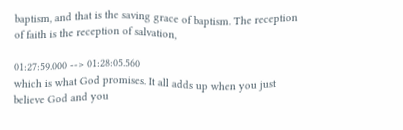baptism, and that is the saving grace of baptism. The reception of faith is the reception of salvation,

01:27:59.000 --> 01:28:05.560
which is what God promises. It all adds up when you just believe God and you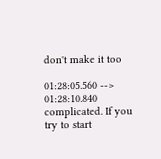don't make it too

01:28:05.560 --> 01:28:10.840
complicated. If you try to start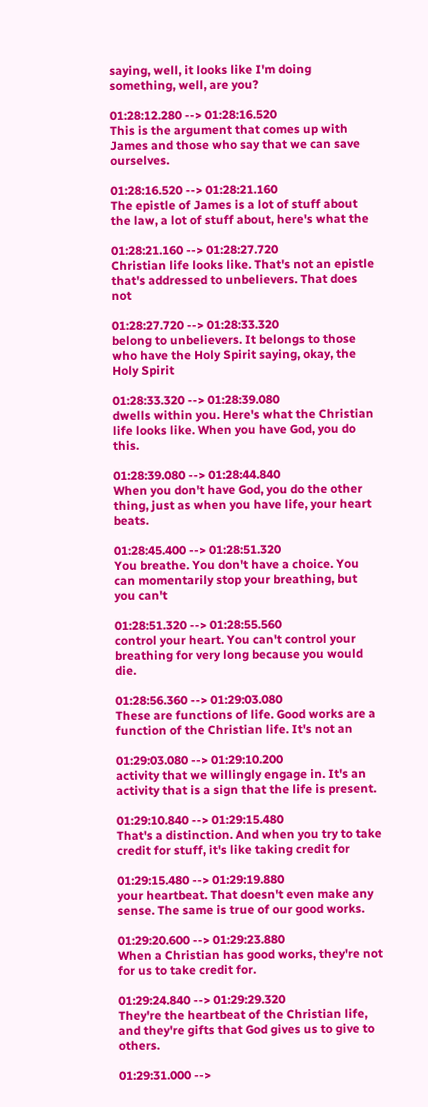saying, well, it looks like I'm doing something, well, are you?

01:28:12.280 --> 01:28:16.520
This is the argument that comes up with James and those who say that we can save ourselves.

01:28:16.520 --> 01:28:21.160
The epistle of James is a lot of stuff about the law, a lot of stuff about, here's what the

01:28:21.160 --> 01:28:27.720
Christian life looks like. That's not an epistle that's addressed to unbelievers. That does not

01:28:27.720 --> 01:28:33.320
belong to unbelievers. It belongs to those who have the Holy Spirit saying, okay, the Holy Spirit

01:28:33.320 --> 01:28:39.080
dwells within you. Here's what the Christian life looks like. When you have God, you do this.

01:28:39.080 --> 01:28:44.840
When you don't have God, you do the other thing, just as when you have life, your heart beats.

01:28:45.400 --> 01:28:51.320
You breathe. You don't have a choice. You can momentarily stop your breathing, but you can't

01:28:51.320 --> 01:28:55.560
control your heart. You can't control your breathing for very long because you would die.

01:28:56.360 --> 01:29:03.080
These are functions of life. Good works are a function of the Christian life. It's not an

01:29:03.080 --> 01:29:10.200
activity that we willingly engage in. It's an activity that is a sign that the life is present.

01:29:10.840 --> 01:29:15.480
That's a distinction. And when you try to take credit for stuff, it's like taking credit for

01:29:15.480 --> 01:29:19.880
your heartbeat. That doesn't even make any sense. The same is true of our good works.

01:29:20.600 --> 01:29:23.880
When a Christian has good works, they're not for us to take credit for.

01:29:24.840 --> 01:29:29.320
They're the heartbeat of the Christian life, and they're gifts that God gives us to give to others.

01:29:31.000 -->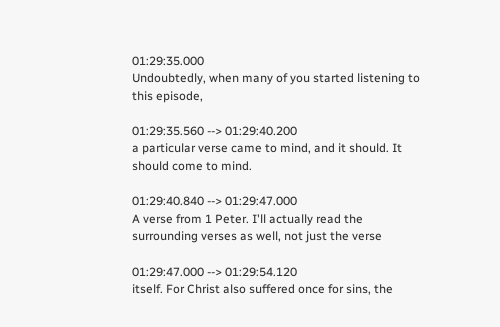01:29:35.000
Undoubtedly, when many of you started listening to this episode,

01:29:35.560 --> 01:29:40.200
a particular verse came to mind, and it should. It should come to mind.

01:29:40.840 --> 01:29:47.000
A verse from 1 Peter. I'll actually read the surrounding verses as well, not just the verse

01:29:47.000 --> 01:29:54.120
itself. For Christ also suffered once for sins, the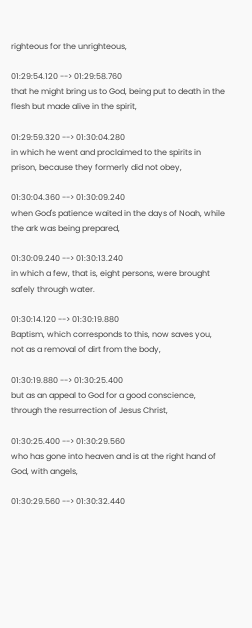righteous for the unrighteous,

01:29:54.120 --> 01:29:58.760
that he might bring us to God, being put to death in the flesh but made alive in the spirit,

01:29:59.320 --> 01:30:04.280
in which he went and proclaimed to the spirits in prison, because they formerly did not obey,

01:30:04.360 --> 01:30:09.240
when God's patience waited in the days of Noah, while the ark was being prepared,

01:30:09.240 --> 01:30:13.240
in which a few, that is, eight persons, were brought safely through water.

01:30:14.120 --> 01:30:19.880
Baptism, which corresponds to this, now saves you, not as a removal of dirt from the body,

01:30:19.880 --> 01:30:25.400
but as an appeal to God for a good conscience, through the resurrection of Jesus Christ,

01:30:25.400 --> 01:30:29.560
who has gone into heaven and is at the right hand of God, with angels,

01:30:29.560 --> 01:30:32.440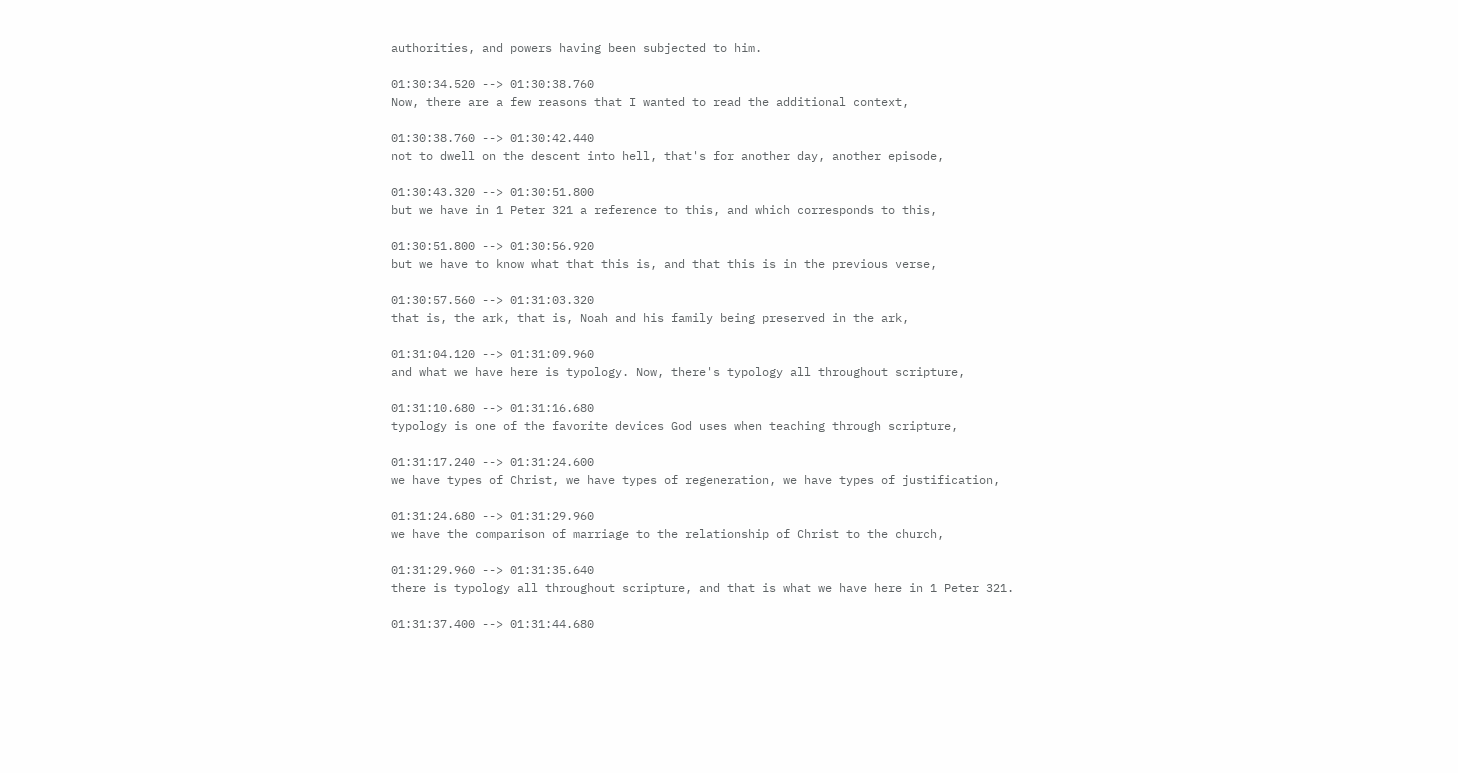authorities, and powers having been subjected to him.

01:30:34.520 --> 01:30:38.760
Now, there are a few reasons that I wanted to read the additional context,

01:30:38.760 --> 01:30:42.440
not to dwell on the descent into hell, that's for another day, another episode,

01:30:43.320 --> 01:30:51.800
but we have in 1 Peter 321 a reference to this, and which corresponds to this,

01:30:51.800 --> 01:30:56.920
but we have to know what that this is, and that this is in the previous verse,

01:30:57.560 --> 01:31:03.320
that is, the ark, that is, Noah and his family being preserved in the ark,

01:31:04.120 --> 01:31:09.960
and what we have here is typology. Now, there's typology all throughout scripture,

01:31:10.680 --> 01:31:16.680
typology is one of the favorite devices God uses when teaching through scripture,

01:31:17.240 --> 01:31:24.600
we have types of Christ, we have types of regeneration, we have types of justification,

01:31:24.680 --> 01:31:29.960
we have the comparison of marriage to the relationship of Christ to the church,

01:31:29.960 --> 01:31:35.640
there is typology all throughout scripture, and that is what we have here in 1 Peter 321.

01:31:37.400 --> 01:31:44.680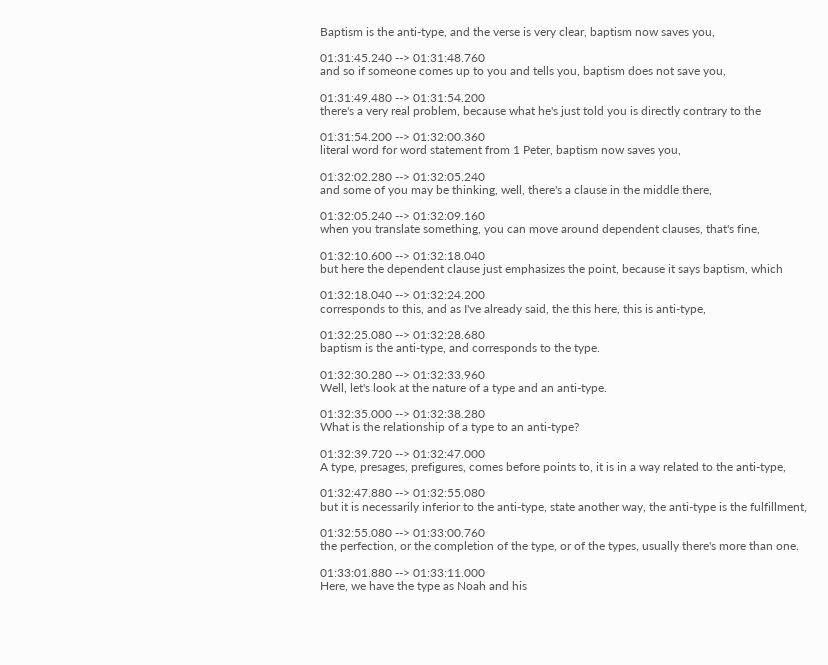Baptism is the anti-type, and the verse is very clear, baptism now saves you,

01:31:45.240 --> 01:31:48.760
and so if someone comes up to you and tells you, baptism does not save you,

01:31:49.480 --> 01:31:54.200
there's a very real problem, because what he's just told you is directly contrary to the

01:31:54.200 --> 01:32:00.360
literal word for word statement from 1 Peter, baptism now saves you,

01:32:02.280 --> 01:32:05.240
and some of you may be thinking, well, there's a clause in the middle there,

01:32:05.240 --> 01:32:09.160
when you translate something, you can move around dependent clauses, that's fine,

01:32:10.600 --> 01:32:18.040
but here the dependent clause just emphasizes the point, because it says baptism, which

01:32:18.040 --> 01:32:24.200
corresponds to this, and as I've already said, the this here, this is anti-type,

01:32:25.080 --> 01:32:28.680
baptism is the anti-type, and corresponds to the type.

01:32:30.280 --> 01:32:33.960
Well, let's look at the nature of a type and an anti-type.

01:32:35.000 --> 01:32:38.280
What is the relationship of a type to an anti-type?

01:32:39.720 --> 01:32:47.000
A type, presages, prefigures, comes before points to, it is in a way related to the anti-type,

01:32:47.880 --> 01:32:55.080
but it is necessarily inferior to the anti-type, state another way, the anti-type is the fulfillment,

01:32:55.080 --> 01:33:00.760
the perfection, or the completion of the type, or of the types, usually there's more than one.

01:33:01.880 --> 01:33:11.000
Here, we have the type as Noah and his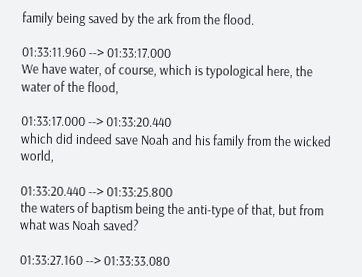family being saved by the ark from the flood.

01:33:11.960 --> 01:33:17.000
We have water, of course, which is typological here, the water of the flood,

01:33:17.000 --> 01:33:20.440
which did indeed save Noah and his family from the wicked world,

01:33:20.440 --> 01:33:25.800
the waters of baptism being the anti-type of that, but from what was Noah saved?

01:33:27.160 --> 01:33:33.080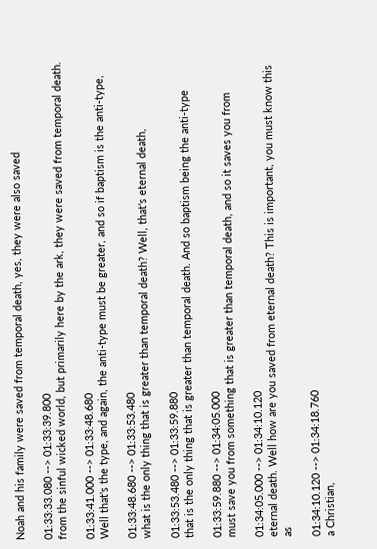Noah and his family were saved from temporal death, yes, they were also saved

01:33:33.080 --> 01:33:39.800
from the sinful wicked world, but primarily here by the ark, they were saved from temporal death.

01:33:41.000 --> 01:33:48.680
Well that's the type, and again, the anti-type must be greater, and so if baptism is the anti-type,

01:33:48.680 --> 01:33:53.480
what is the only thing that is greater than temporal death? Well, that's eternal death,

01:33:53.480 --> 01:33:59.880
that is the only thing that is greater than temporal death. And so baptism being the anti-type

01:33:59.880 --> 01:34:05.000
must save you from something that is greater than temporal death, and so it saves you from

01:34:05.000 --> 01:34:10.120
eternal death. Well how are you saved from eternal death? This is important, you must know this as

01:34:10.120 --> 01:34:18.760
a Christian,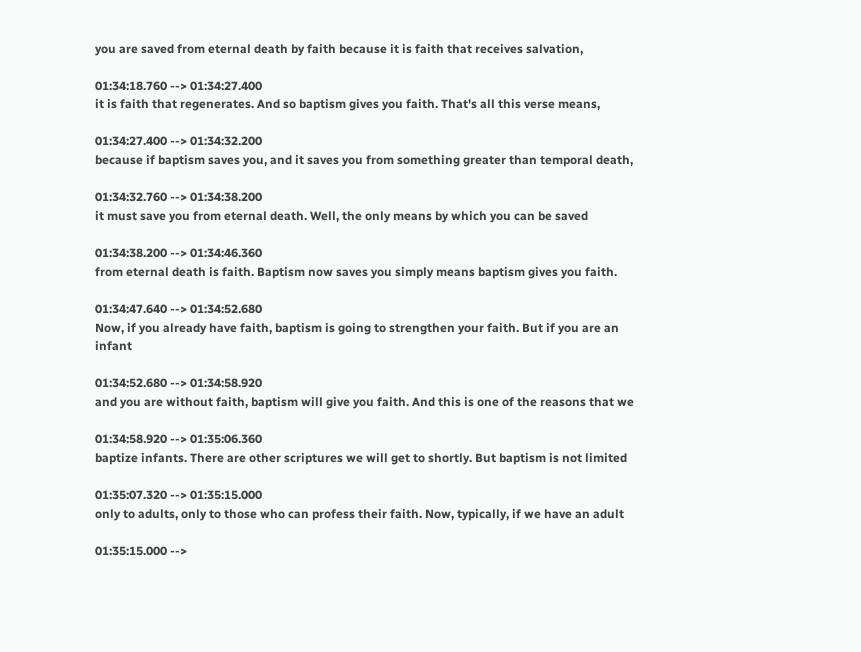you are saved from eternal death by faith because it is faith that receives salvation,

01:34:18.760 --> 01:34:27.400
it is faith that regenerates. And so baptism gives you faith. That's all this verse means,

01:34:27.400 --> 01:34:32.200
because if baptism saves you, and it saves you from something greater than temporal death,

01:34:32.760 --> 01:34:38.200
it must save you from eternal death. Well, the only means by which you can be saved

01:34:38.200 --> 01:34:46.360
from eternal death is faith. Baptism now saves you simply means baptism gives you faith.

01:34:47.640 --> 01:34:52.680
Now, if you already have faith, baptism is going to strengthen your faith. But if you are an infant

01:34:52.680 --> 01:34:58.920
and you are without faith, baptism will give you faith. And this is one of the reasons that we

01:34:58.920 --> 01:35:06.360
baptize infants. There are other scriptures we will get to shortly. But baptism is not limited

01:35:07.320 --> 01:35:15.000
only to adults, only to those who can profess their faith. Now, typically, if we have an adult

01:35:15.000 -->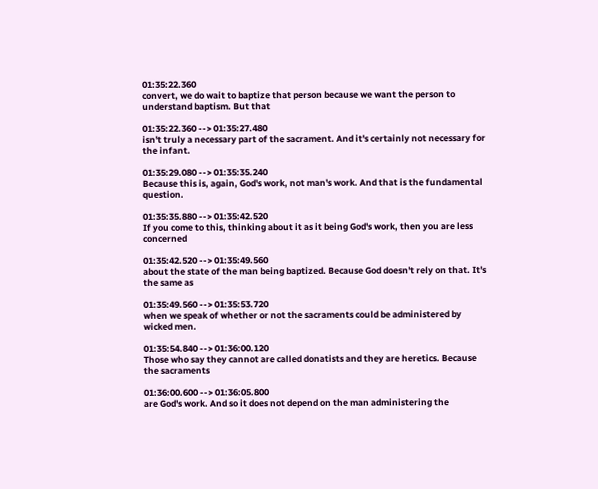01:35:22.360
convert, we do wait to baptize that person because we want the person to understand baptism. But that

01:35:22.360 --> 01:35:27.480
isn't truly a necessary part of the sacrament. And it's certainly not necessary for the infant.

01:35:29.080 --> 01:35:35.240
Because this is, again, God's work, not man's work. And that is the fundamental question.

01:35:35.880 --> 01:35:42.520
If you come to this, thinking about it as it being God's work, then you are less concerned

01:35:42.520 --> 01:35:49.560
about the state of the man being baptized. Because God doesn't rely on that. It's the same as

01:35:49.560 --> 01:35:53.720
when we speak of whether or not the sacraments could be administered by wicked men.

01:35:54.840 --> 01:36:00.120
Those who say they cannot are called donatists and they are heretics. Because the sacraments

01:36:00.600 --> 01:36:05.800
are God's work. And so it does not depend on the man administering the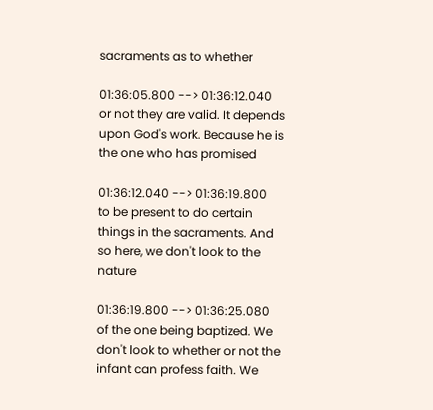sacraments as to whether

01:36:05.800 --> 01:36:12.040
or not they are valid. It depends upon God's work. Because he is the one who has promised

01:36:12.040 --> 01:36:19.800
to be present to do certain things in the sacraments. And so here, we don't look to the nature

01:36:19.800 --> 01:36:25.080
of the one being baptized. We don't look to whether or not the infant can profess faith. We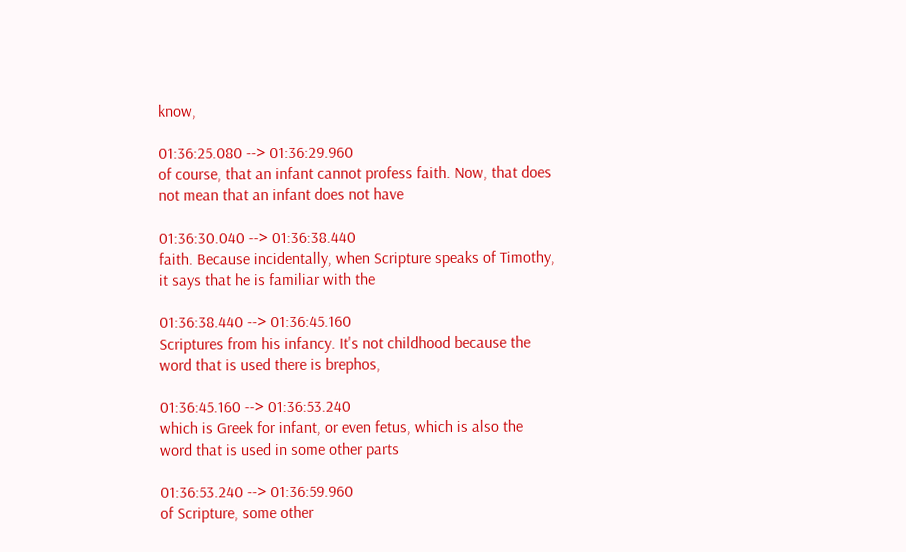know,

01:36:25.080 --> 01:36:29.960
of course, that an infant cannot profess faith. Now, that does not mean that an infant does not have

01:36:30.040 --> 01:36:38.440
faith. Because incidentally, when Scripture speaks of Timothy, it says that he is familiar with the

01:36:38.440 --> 01:36:45.160
Scriptures from his infancy. It's not childhood because the word that is used there is brephos,

01:36:45.160 --> 01:36:53.240
which is Greek for infant, or even fetus, which is also the word that is used in some other parts

01:36:53.240 --> 01:36:59.960
of Scripture, some other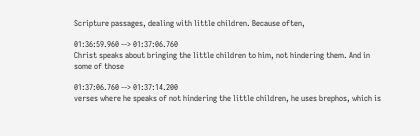Scripture passages, dealing with little children. Because often,

01:36:59.960 --> 01:37:06.760
Christ speaks about bringing the little children to him, not hindering them. And in some of those

01:37:06.760 --> 01:37:14.200
verses where he speaks of not hindering the little children, he uses brephos, which is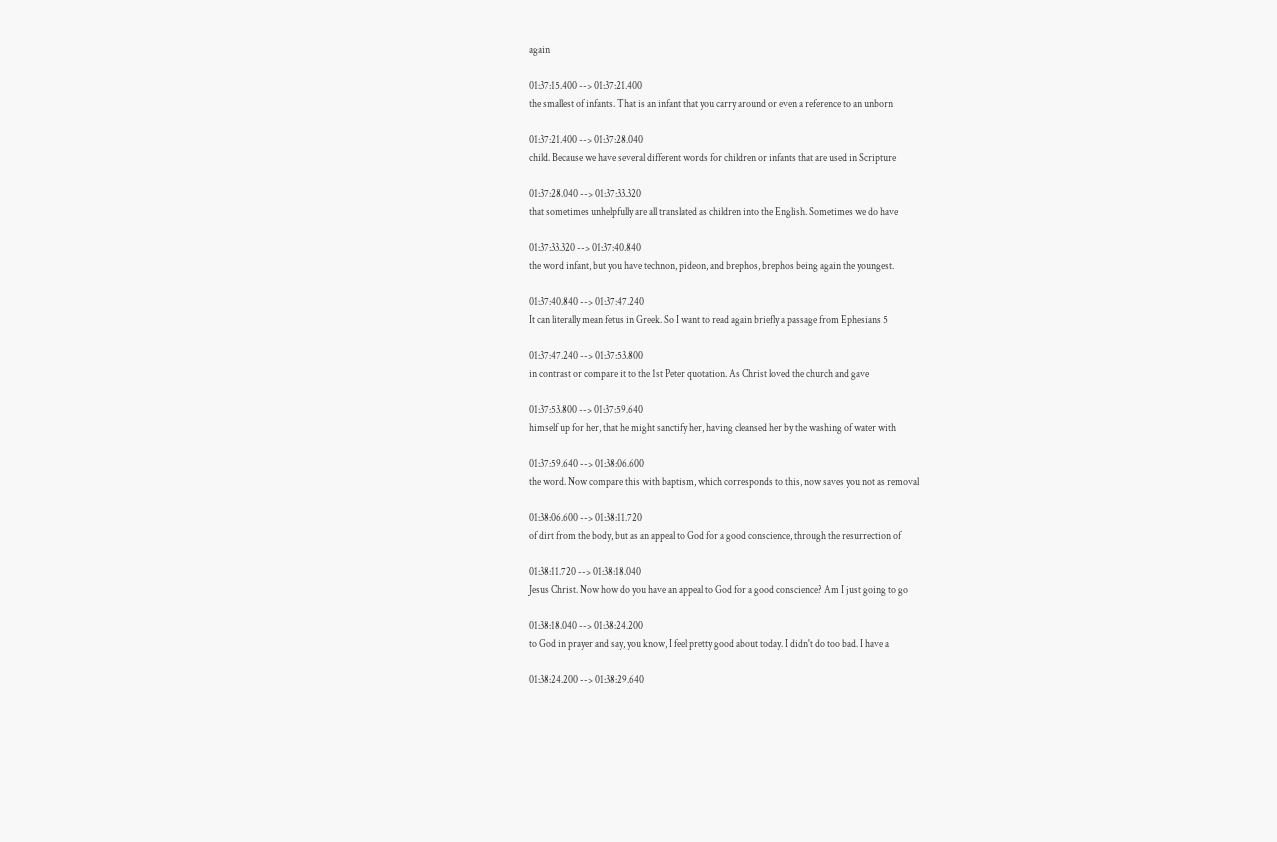again

01:37:15.400 --> 01:37:21.400
the smallest of infants. That is an infant that you carry around or even a reference to an unborn

01:37:21.400 --> 01:37:28.040
child. Because we have several different words for children or infants that are used in Scripture

01:37:28.040 --> 01:37:33.320
that sometimes unhelpfully are all translated as children into the English. Sometimes we do have

01:37:33.320 --> 01:37:40.840
the word infant, but you have technon, pideon, and brephos, brephos being again the youngest.

01:37:40.840 --> 01:37:47.240
It can literally mean fetus in Greek. So I want to read again briefly a passage from Ephesians 5

01:37:47.240 --> 01:37:53.800
in contrast or compare it to the 1st Peter quotation. As Christ loved the church and gave

01:37:53.800 --> 01:37:59.640
himself up for her, that he might sanctify her, having cleansed her by the washing of water with

01:37:59.640 --> 01:38:06.600
the word. Now compare this with baptism, which corresponds to this, now saves you not as removal

01:38:06.600 --> 01:38:11.720
of dirt from the body, but as an appeal to God for a good conscience, through the resurrection of

01:38:11.720 --> 01:38:18.040
Jesus Christ. Now how do you have an appeal to God for a good conscience? Am I just going to go

01:38:18.040 --> 01:38:24.200
to God in prayer and say, you know, I feel pretty good about today. I didn't do too bad. I have a

01:38:24.200 --> 01:38:29.640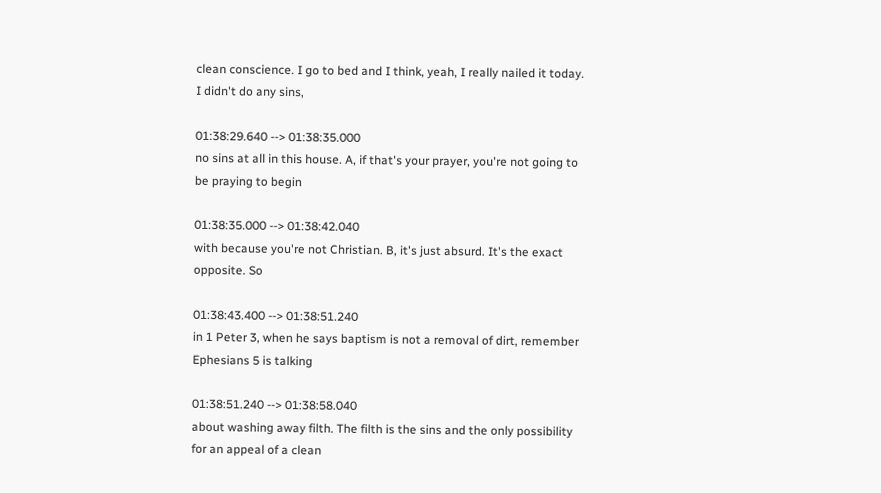clean conscience. I go to bed and I think, yeah, I really nailed it today. I didn't do any sins,

01:38:29.640 --> 01:38:35.000
no sins at all in this house. A, if that's your prayer, you're not going to be praying to begin

01:38:35.000 --> 01:38:42.040
with because you're not Christian. B, it's just absurd. It's the exact opposite. So

01:38:43.400 --> 01:38:51.240
in 1 Peter 3, when he says baptism is not a removal of dirt, remember Ephesians 5 is talking

01:38:51.240 --> 01:38:58.040
about washing away filth. The filth is the sins and the only possibility for an appeal of a clean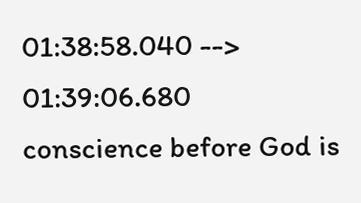01:38:58.040 --> 01:39:06.680
conscience before God is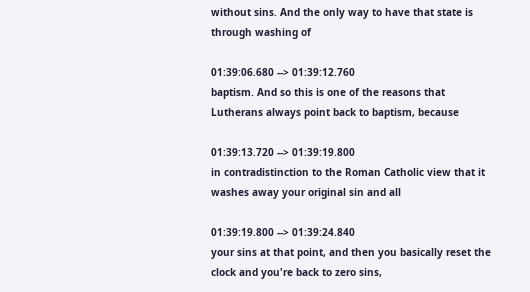without sins. And the only way to have that state is through washing of

01:39:06.680 --> 01:39:12.760
baptism. And so this is one of the reasons that Lutherans always point back to baptism, because

01:39:13.720 --> 01:39:19.800
in contradistinction to the Roman Catholic view that it washes away your original sin and all

01:39:19.800 --> 01:39:24.840
your sins at that point, and then you basically reset the clock and you're back to zero sins,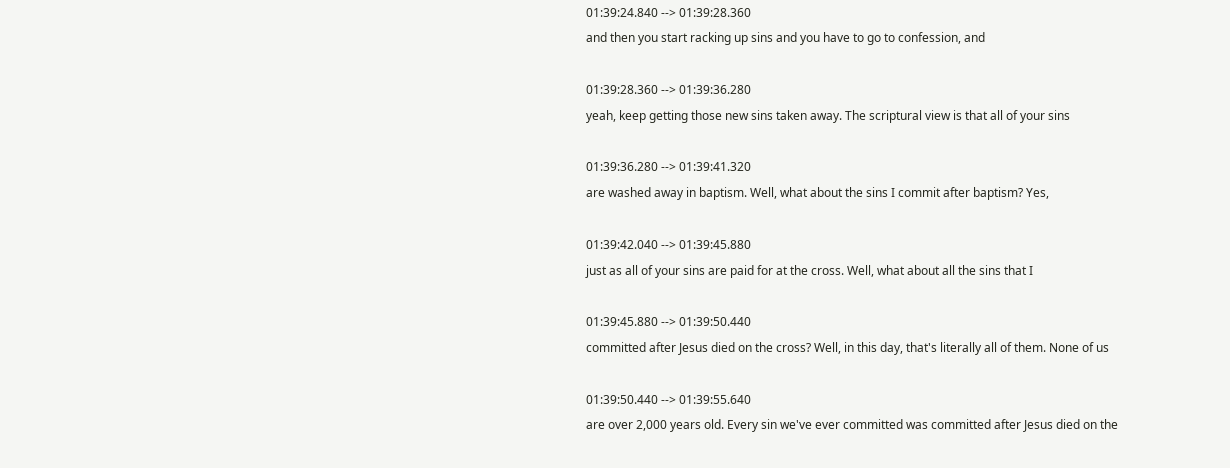01:39:24.840 --> 01:39:28.360
and then you start racking up sins and you have to go to confession, and

01:39:28.360 --> 01:39:36.280
yeah, keep getting those new sins taken away. The scriptural view is that all of your sins

01:39:36.280 --> 01:39:41.320
are washed away in baptism. Well, what about the sins I commit after baptism? Yes,

01:39:42.040 --> 01:39:45.880
just as all of your sins are paid for at the cross. Well, what about all the sins that I

01:39:45.880 --> 01:39:50.440
committed after Jesus died on the cross? Well, in this day, that's literally all of them. None of us

01:39:50.440 --> 01:39:55.640
are over 2,000 years old. Every sin we've ever committed was committed after Jesus died on the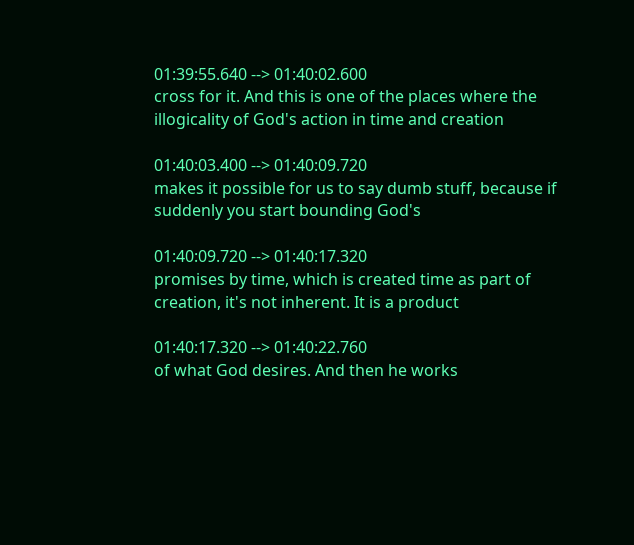01:39:55.640 --> 01:40:02.600
cross for it. And this is one of the places where the illogicality of God's action in time and creation

01:40:03.400 --> 01:40:09.720
makes it possible for us to say dumb stuff, because if suddenly you start bounding God's

01:40:09.720 --> 01:40:17.320
promises by time, which is created time as part of creation, it's not inherent. It is a product

01:40:17.320 --> 01:40:22.760
of what God desires. And then he works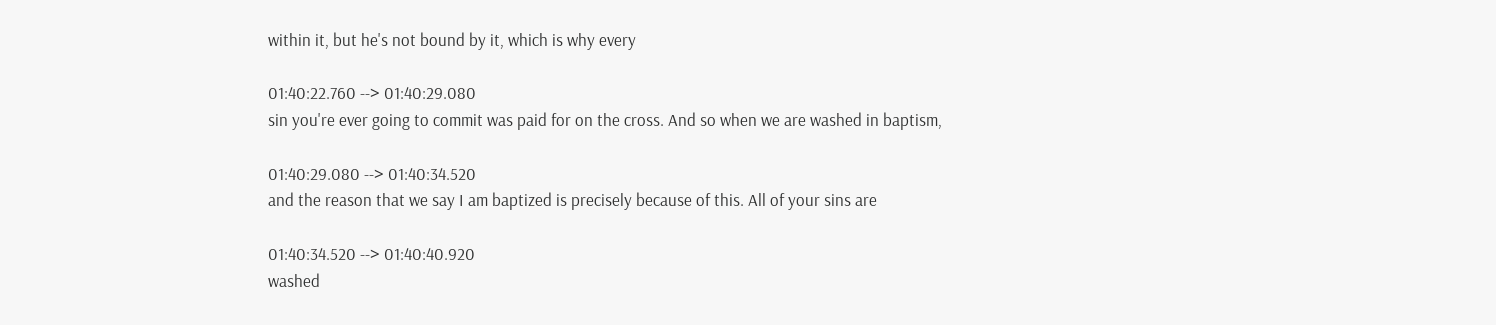within it, but he's not bound by it, which is why every

01:40:22.760 --> 01:40:29.080
sin you're ever going to commit was paid for on the cross. And so when we are washed in baptism,

01:40:29.080 --> 01:40:34.520
and the reason that we say I am baptized is precisely because of this. All of your sins are

01:40:34.520 --> 01:40:40.920
washed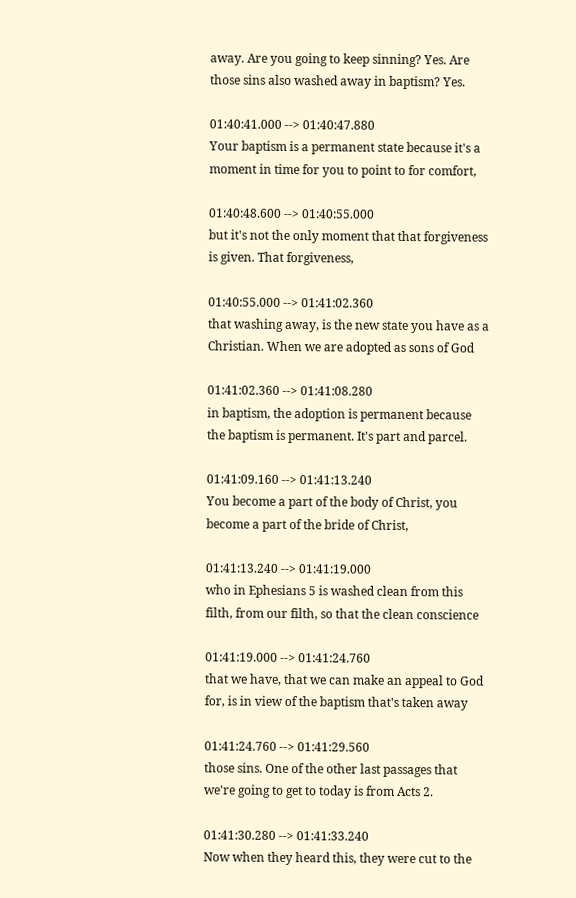away. Are you going to keep sinning? Yes. Are those sins also washed away in baptism? Yes.

01:40:41.000 --> 01:40:47.880
Your baptism is a permanent state because it's a moment in time for you to point to for comfort,

01:40:48.600 --> 01:40:55.000
but it's not the only moment that that forgiveness is given. That forgiveness,

01:40:55.000 --> 01:41:02.360
that washing away, is the new state you have as a Christian. When we are adopted as sons of God

01:41:02.360 --> 01:41:08.280
in baptism, the adoption is permanent because the baptism is permanent. It's part and parcel.

01:41:09.160 --> 01:41:13.240
You become a part of the body of Christ, you become a part of the bride of Christ,

01:41:13.240 --> 01:41:19.000
who in Ephesians 5 is washed clean from this filth, from our filth, so that the clean conscience

01:41:19.000 --> 01:41:24.760
that we have, that we can make an appeal to God for, is in view of the baptism that's taken away

01:41:24.760 --> 01:41:29.560
those sins. One of the other last passages that we're going to get to today is from Acts 2.

01:41:30.280 --> 01:41:33.240
Now when they heard this, they were cut to the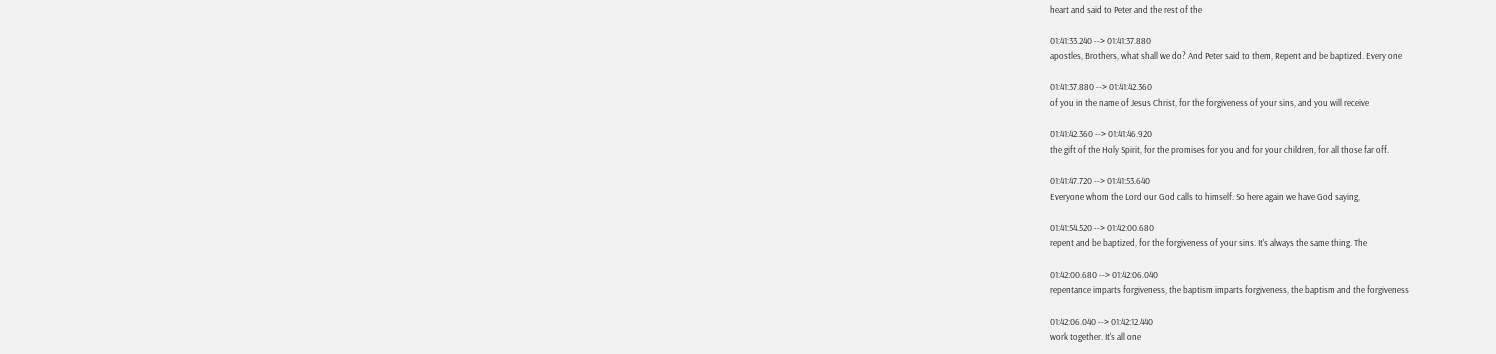heart and said to Peter and the rest of the

01:41:33.240 --> 01:41:37.880
apostles, Brothers, what shall we do? And Peter said to them, Repent and be baptized. Every one

01:41:37.880 --> 01:41:42.360
of you in the name of Jesus Christ, for the forgiveness of your sins, and you will receive

01:41:42.360 --> 01:41:46.920
the gift of the Holy Spirit, for the promises for you and for your children, for all those far off.

01:41:47.720 --> 01:41:53.640
Everyone whom the Lord our God calls to himself. So here again we have God saying,

01:41:54.520 --> 01:42:00.680
repent and be baptized, for the forgiveness of your sins. It's always the same thing. The

01:42:00.680 --> 01:42:06.040
repentance imparts forgiveness, the baptism imparts forgiveness, the baptism and the forgiveness

01:42:06.040 --> 01:42:12.440
work together. It's all one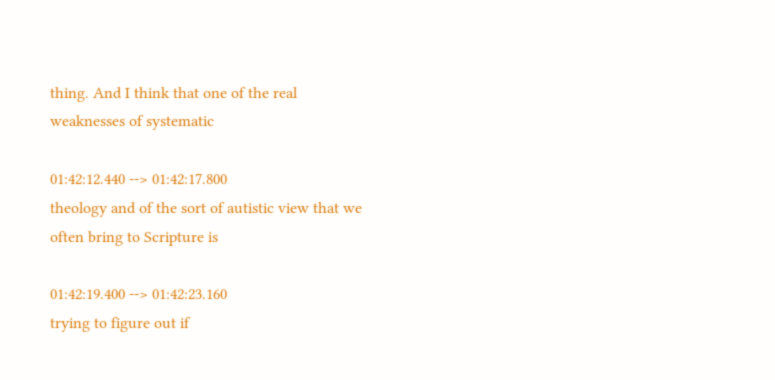thing. And I think that one of the real weaknesses of systematic

01:42:12.440 --> 01:42:17.800
theology and of the sort of autistic view that we often bring to Scripture is

01:42:19.400 --> 01:42:23.160
trying to figure out if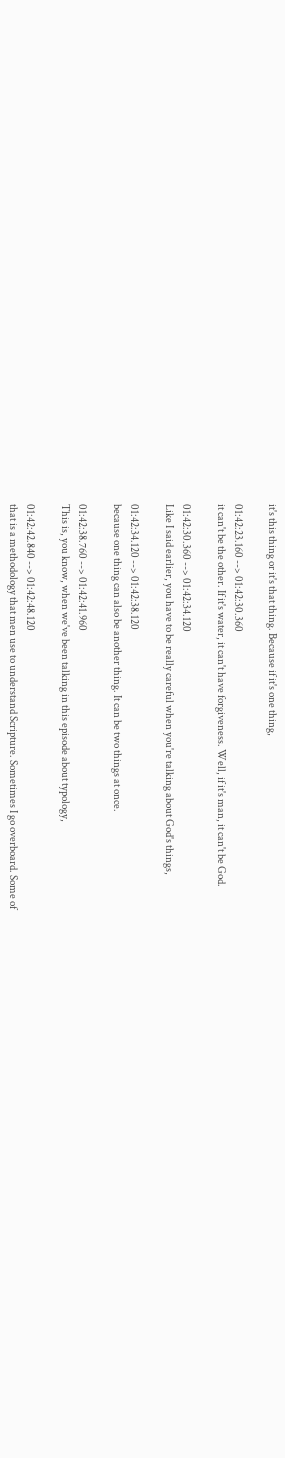it's this thing or it's that thing. Because if it's one thing,

01:42:23.160 --> 01:42:30.360
it can't be the other. If it's water, it can't have forgiveness. Well, if it's man, it can't be God.

01:42:30.360 --> 01:42:34.120
Like I said earlier, you have to be really careful when you're talking about God's things,

01:42:34.120 --> 01:42:38.120
because one thing can also be another thing. It can be two things at once.

01:42:38.760 --> 01:42:41.960
This is, you know, when we've been talking in this episode about typology,

01:42:42.840 --> 01:42:48.120
that is a methodology that men use to understand Scripture. Sometimes I go overboard. Some of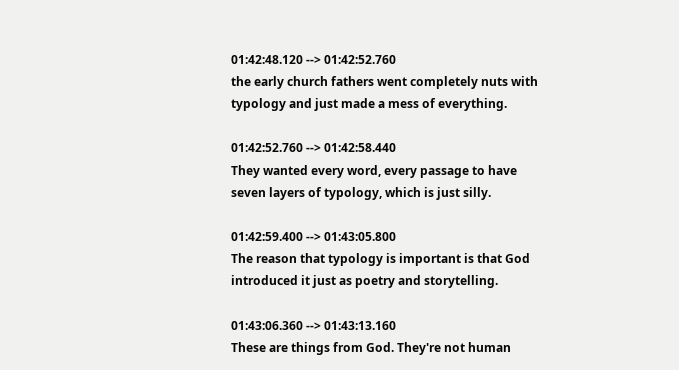01:42:48.120 --> 01:42:52.760
the early church fathers went completely nuts with typology and just made a mess of everything.

01:42:52.760 --> 01:42:58.440
They wanted every word, every passage to have seven layers of typology, which is just silly.

01:42:59.400 --> 01:43:05.800
The reason that typology is important is that God introduced it just as poetry and storytelling.

01:43:06.360 --> 01:43:13.160
These are things from God. They're not human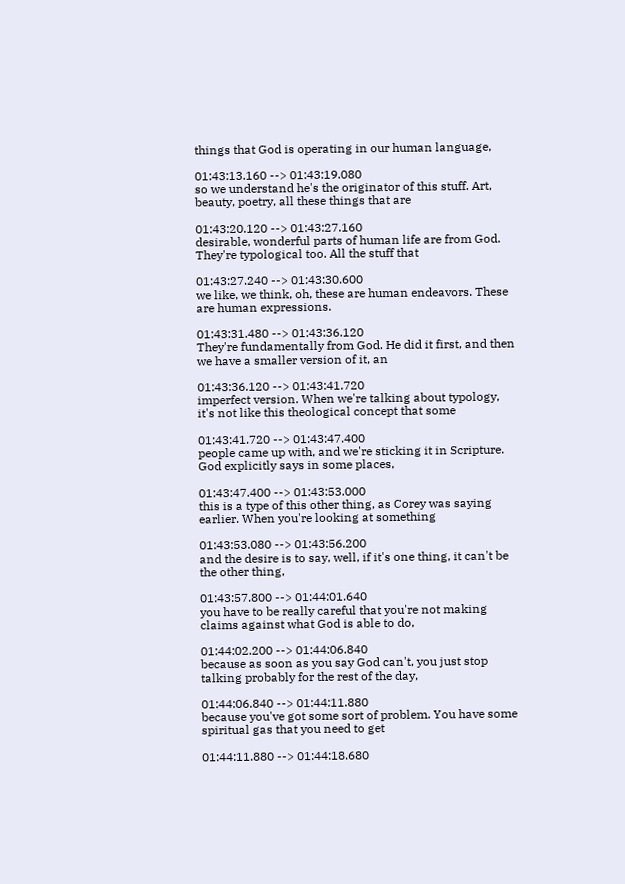things that God is operating in our human language,

01:43:13.160 --> 01:43:19.080
so we understand he's the originator of this stuff. Art, beauty, poetry, all these things that are

01:43:20.120 --> 01:43:27.160
desirable, wonderful parts of human life are from God. They're typological too. All the stuff that

01:43:27.240 --> 01:43:30.600
we like, we think, oh, these are human endeavors. These are human expressions.

01:43:31.480 --> 01:43:36.120
They're fundamentally from God. He did it first, and then we have a smaller version of it, an

01:43:36.120 --> 01:43:41.720
imperfect version. When we're talking about typology, it's not like this theological concept that some

01:43:41.720 --> 01:43:47.400
people came up with, and we're sticking it in Scripture. God explicitly says in some places,

01:43:47.400 --> 01:43:53.000
this is a type of this other thing, as Corey was saying earlier. When you're looking at something

01:43:53.080 --> 01:43:56.200
and the desire is to say, well, if it's one thing, it can't be the other thing,

01:43:57.800 --> 01:44:01.640
you have to be really careful that you're not making claims against what God is able to do,

01:44:02.200 --> 01:44:06.840
because as soon as you say God can't, you just stop talking probably for the rest of the day,

01:44:06.840 --> 01:44:11.880
because you've got some sort of problem. You have some spiritual gas that you need to get

01:44:11.880 --> 01:44:18.680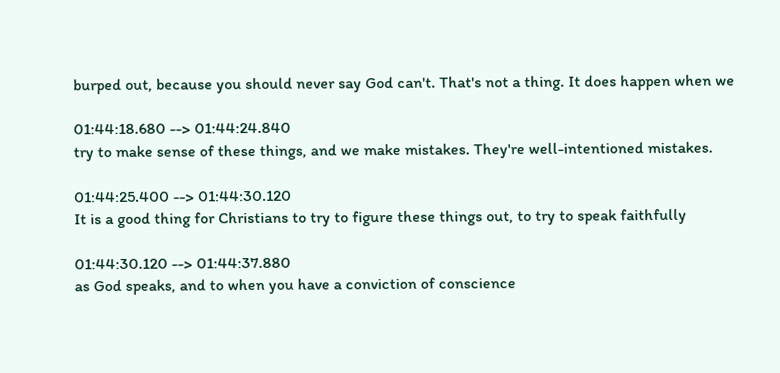burped out, because you should never say God can't. That's not a thing. It does happen when we

01:44:18.680 --> 01:44:24.840
try to make sense of these things, and we make mistakes. They're well-intentioned mistakes.

01:44:25.400 --> 01:44:30.120
It is a good thing for Christians to try to figure these things out, to try to speak faithfully

01:44:30.120 --> 01:44:37.880
as God speaks, and to when you have a conviction of conscience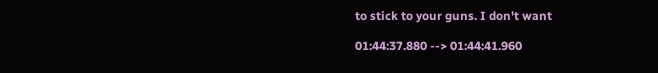to stick to your guns. I don't want

01:44:37.880 --> 01:44:41.960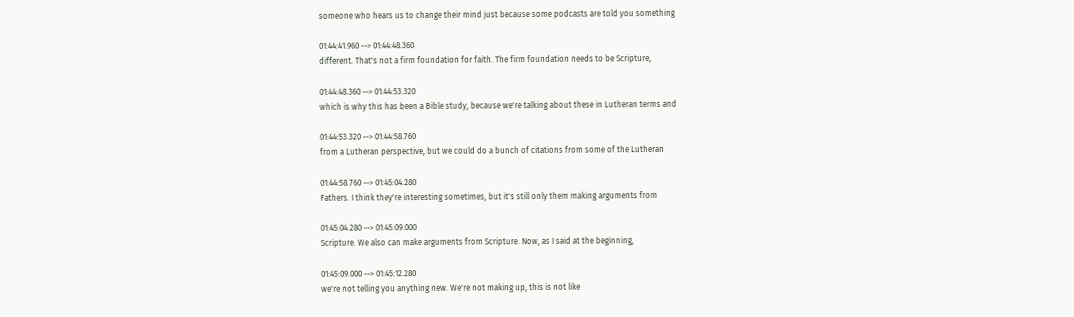someone who hears us to change their mind just because some podcasts are told you something

01:44:41.960 --> 01:44:48.360
different. That's not a firm foundation for faith. The firm foundation needs to be Scripture,

01:44:48.360 --> 01:44:53.320
which is why this has been a Bible study, because we're talking about these in Lutheran terms and

01:44:53.320 --> 01:44:58.760
from a Lutheran perspective, but we could do a bunch of citations from some of the Lutheran

01:44:58.760 --> 01:45:04.280
Fathers. I think they're interesting sometimes, but it's still only them making arguments from

01:45:04.280 --> 01:45:09.000
Scripture. We also can make arguments from Scripture. Now, as I said at the beginning,

01:45:09.000 --> 01:45:12.280
we're not telling you anything new. We're not making up, this is not like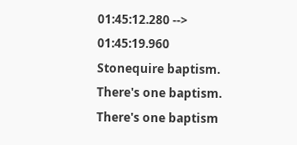01:45:12.280 --> 01:45:19.960
Stonequire baptism. There's one baptism. There's one baptism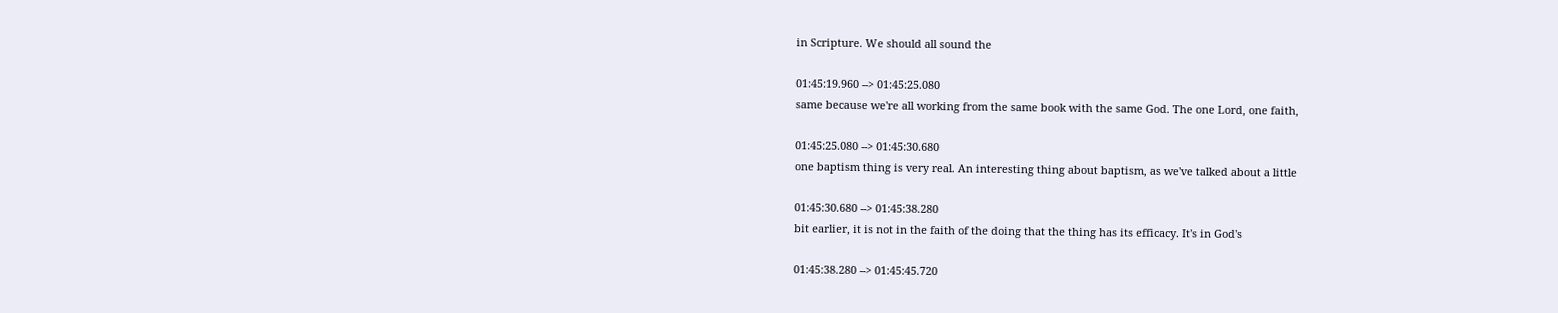in Scripture. We should all sound the

01:45:19.960 --> 01:45:25.080
same because we're all working from the same book with the same God. The one Lord, one faith,

01:45:25.080 --> 01:45:30.680
one baptism thing is very real. An interesting thing about baptism, as we've talked about a little

01:45:30.680 --> 01:45:38.280
bit earlier, it is not in the faith of the doing that the thing has its efficacy. It's in God's

01:45:38.280 --> 01:45:45.720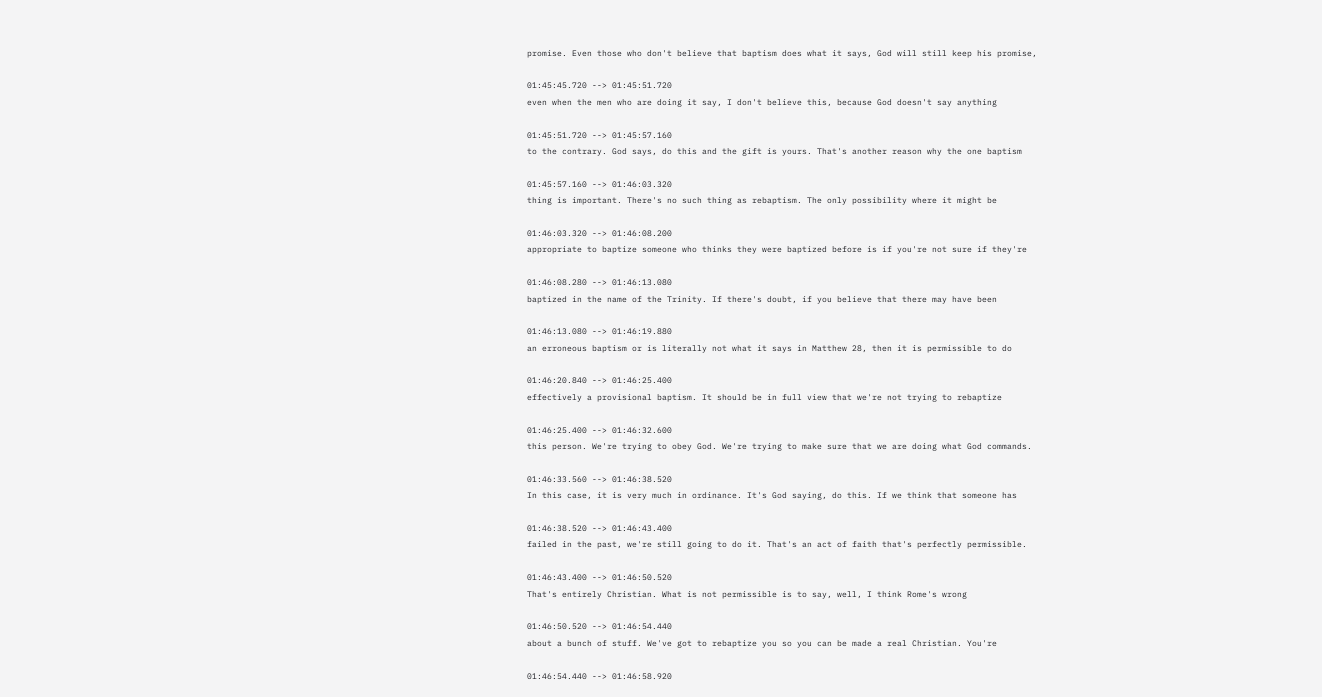promise. Even those who don't believe that baptism does what it says, God will still keep his promise,

01:45:45.720 --> 01:45:51.720
even when the men who are doing it say, I don't believe this, because God doesn't say anything

01:45:51.720 --> 01:45:57.160
to the contrary. God says, do this and the gift is yours. That's another reason why the one baptism

01:45:57.160 --> 01:46:03.320
thing is important. There's no such thing as rebaptism. The only possibility where it might be

01:46:03.320 --> 01:46:08.200
appropriate to baptize someone who thinks they were baptized before is if you're not sure if they're

01:46:08.280 --> 01:46:13.080
baptized in the name of the Trinity. If there's doubt, if you believe that there may have been

01:46:13.080 --> 01:46:19.880
an erroneous baptism or is literally not what it says in Matthew 28, then it is permissible to do

01:46:20.840 --> 01:46:25.400
effectively a provisional baptism. It should be in full view that we're not trying to rebaptize

01:46:25.400 --> 01:46:32.600
this person. We're trying to obey God. We're trying to make sure that we are doing what God commands.

01:46:33.560 --> 01:46:38.520
In this case, it is very much in ordinance. It's God saying, do this. If we think that someone has

01:46:38.520 --> 01:46:43.400
failed in the past, we're still going to do it. That's an act of faith that's perfectly permissible.

01:46:43.400 --> 01:46:50.520
That's entirely Christian. What is not permissible is to say, well, I think Rome's wrong

01:46:50.520 --> 01:46:54.440
about a bunch of stuff. We've got to rebaptize you so you can be made a real Christian. You're

01:46:54.440 --> 01:46:58.920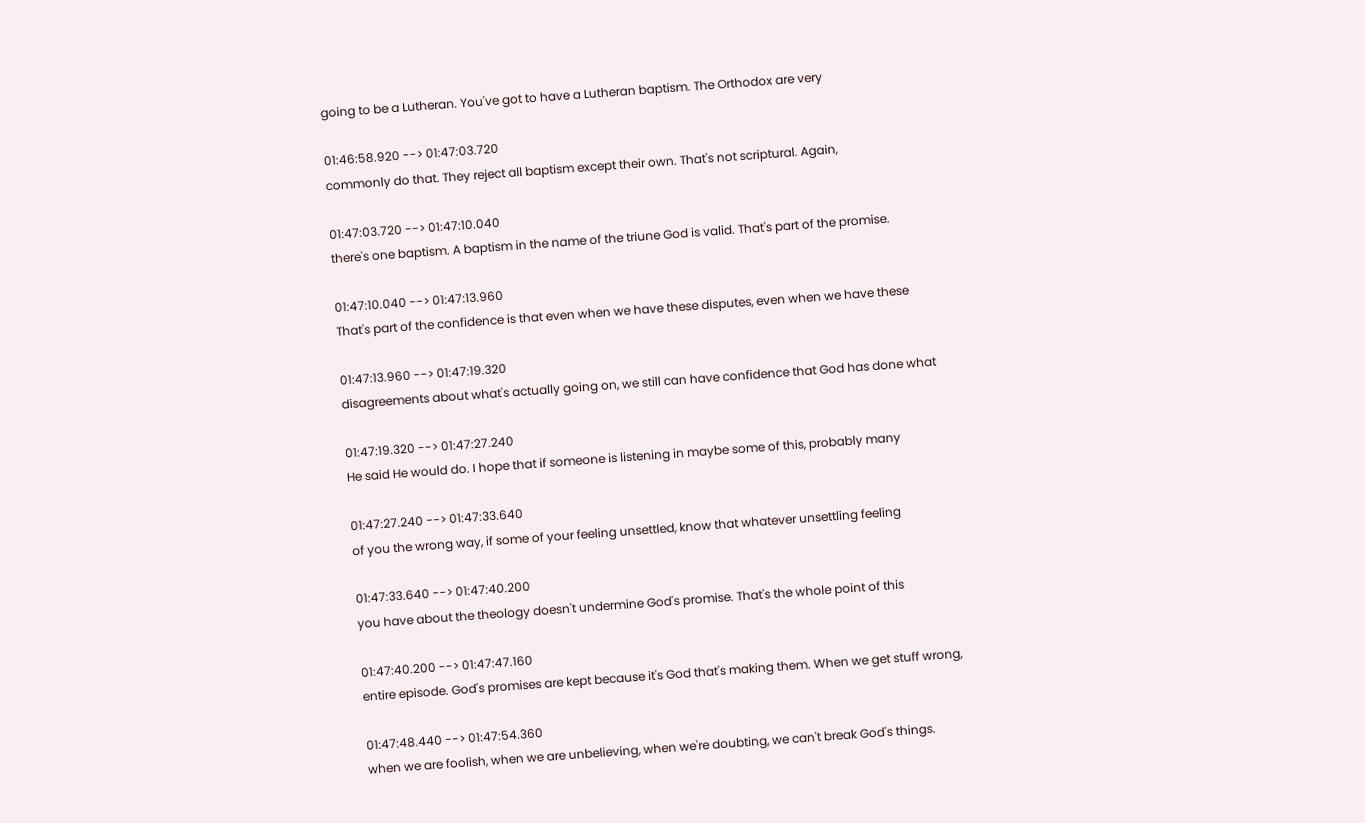going to be a Lutheran. You've got to have a Lutheran baptism. The Orthodox are very

01:46:58.920 --> 01:47:03.720
commonly do that. They reject all baptism except their own. That's not scriptural. Again,

01:47:03.720 --> 01:47:10.040
there's one baptism. A baptism in the name of the triune God is valid. That's part of the promise.

01:47:10.040 --> 01:47:13.960
That's part of the confidence is that even when we have these disputes, even when we have these

01:47:13.960 --> 01:47:19.320
disagreements about what's actually going on, we still can have confidence that God has done what

01:47:19.320 --> 01:47:27.240
He said He would do. I hope that if someone is listening in maybe some of this, probably many

01:47:27.240 --> 01:47:33.640
of you the wrong way, if some of your feeling unsettled, know that whatever unsettling feeling

01:47:33.640 --> 01:47:40.200
you have about the theology doesn't undermine God's promise. That's the whole point of this

01:47:40.200 --> 01:47:47.160
entire episode. God's promises are kept because it's God that's making them. When we get stuff wrong,

01:47:48.440 --> 01:47:54.360
when we are foolish, when we are unbelieving, when we're doubting, we can't break God's things.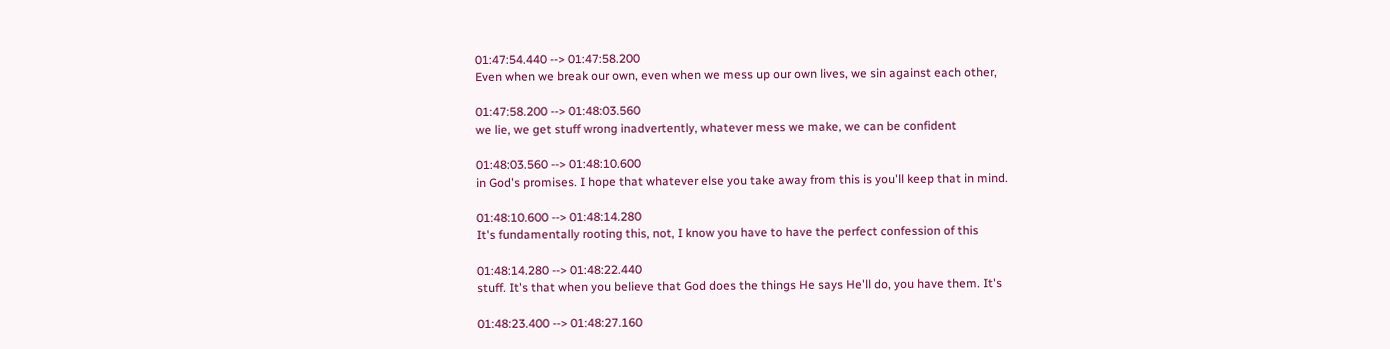01:47:54.440 --> 01:47:58.200
Even when we break our own, even when we mess up our own lives, we sin against each other,

01:47:58.200 --> 01:48:03.560
we lie, we get stuff wrong inadvertently, whatever mess we make, we can be confident

01:48:03.560 --> 01:48:10.600
in God's promises. I hope that whatever else you take away from this is you'll keep that in mind.

01:48:10.600 --> 01:48:14.280
It's fundamentally rooting this, not, I know you have to have the perfect confession of this

01:48:14.280 --> 01:48:22.440
stuff. It's that when you believe that God does the things He says He'll do, you have them. It's

01:48:23.400 --> 01:48:27.160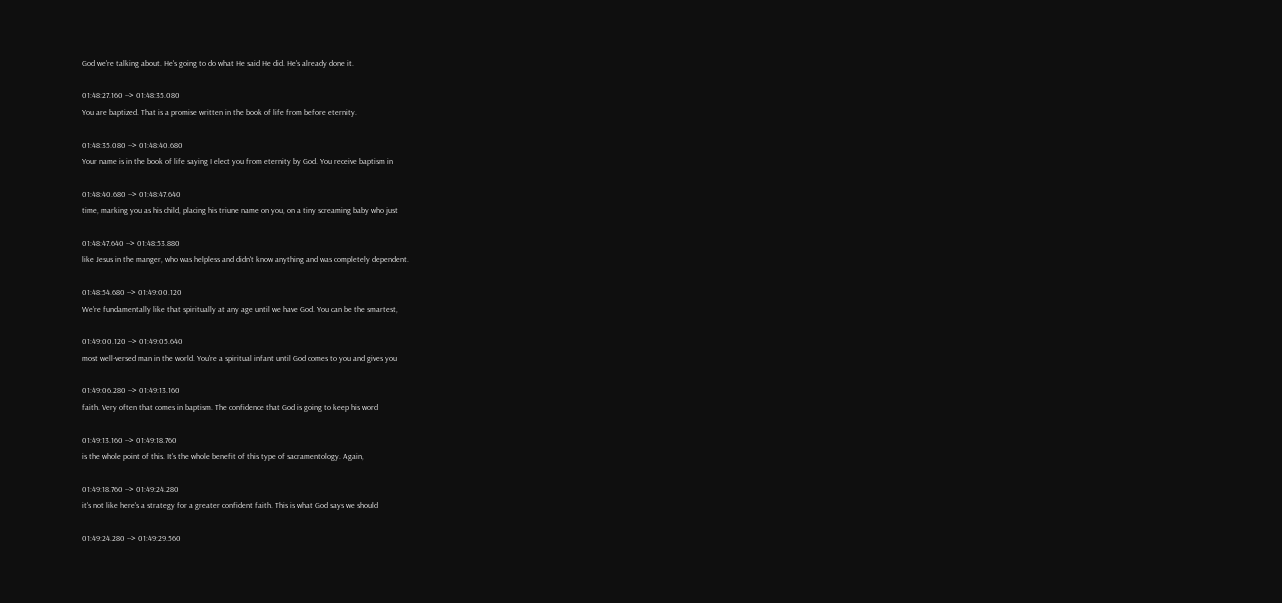God we're talking about. He's going to do what He said He did. He's already done it.

01:48:27.160 --> 01:48:35.080
You are baptized. That is a promise written in the book of life from before eternity.

01:48:35.080 --> 01:48:40.680
Your name is in the book of life saying I elect you from eternity by God. You receive baptism in

01:48:40.680 --> 01:48:47.640
time, marking you as his child, placing his triune name on you, on a tiny screaming baby who just

01:48:47.640 --> 01:48:53.880
like Jesus in the manger, who was helpless and didn't know anything and was completely dependent.

01:48:54.680 --> 01:49:00.120
We're fundamentally like that spiritually at any age until we have God. You can be the smartest,

01:49:00.120 --> 01:49:05.640
most well-versed man in the world. You're a spiritual infant until God comes to you and gives you

01:49:06.280 --> 01:49:13.160
faith. Very often that comes in baptism. The confidence that God is going to keep his word

01:49:13.160 --> 01:49:18.760
is the whole point of this. It's the whole benefit of this type of sacramentology. Again,

01:49:18.760 --> 01:49:24.280
it's not like here's a strategy for a greater confident faith. This is what God says we should

01:49:24.280 --> 01:49:29.560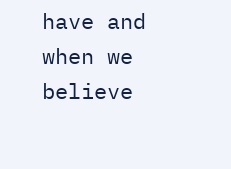have and when we believe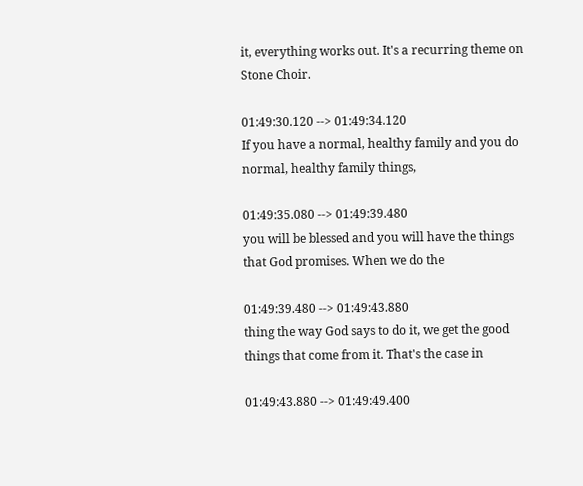it, everything works out. It's a recurring theme on Stone Choir.

01:49:30.120 --> 01:49:34.120
If you have a normal, healthy family and you do normal, healthy family things,

01:49:35.080 --> 01:49:39.480
you will be blessed and you will have the things that God promises. When we do the

01:49:39.480 --> 01:49:43.880
thing the way God says to do it, we get the good things that come from it. That's the case in

01:49:43.880 --> 01:49:49.400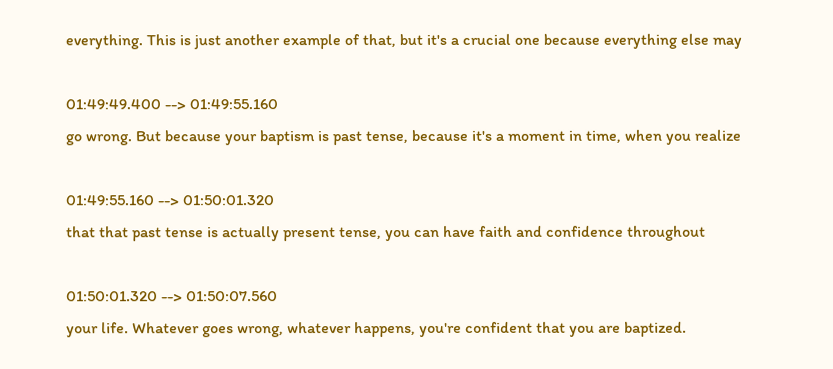everything. This is just another example of that, but it's a crucial one because everything else may

01:49:49.400 --> 01:49:55.160
go wrong. But because your baptism is past tense, because it's a moment in time, when you realize

01:49:55.160 --> 01:50:01.320
that that past tense is actually present tense, you can have faith and confidence throughout

01:50:01.320 --> 01:50:07.560
your life. Whatever goes wrong, whatever happens, you're confident that you are baptized.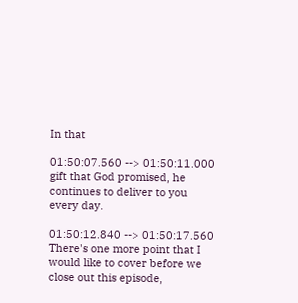In that

01:50:07.560 --> 01:50:11.000
gift that God promised, he continues to deliver to you every day.

01:50:12.840 --> 01:50:17.560
There's one more point that I would like to cover before we close out this episode,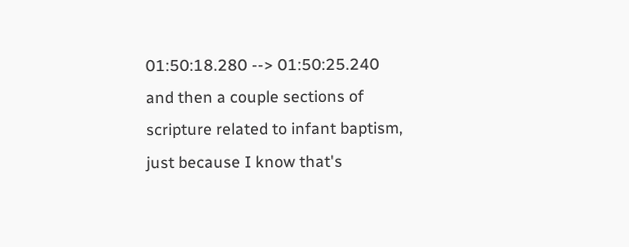01:50:18.280 --> 01:50:25.240
and then a couple sections of scripture related to infant baptism, just because I know that's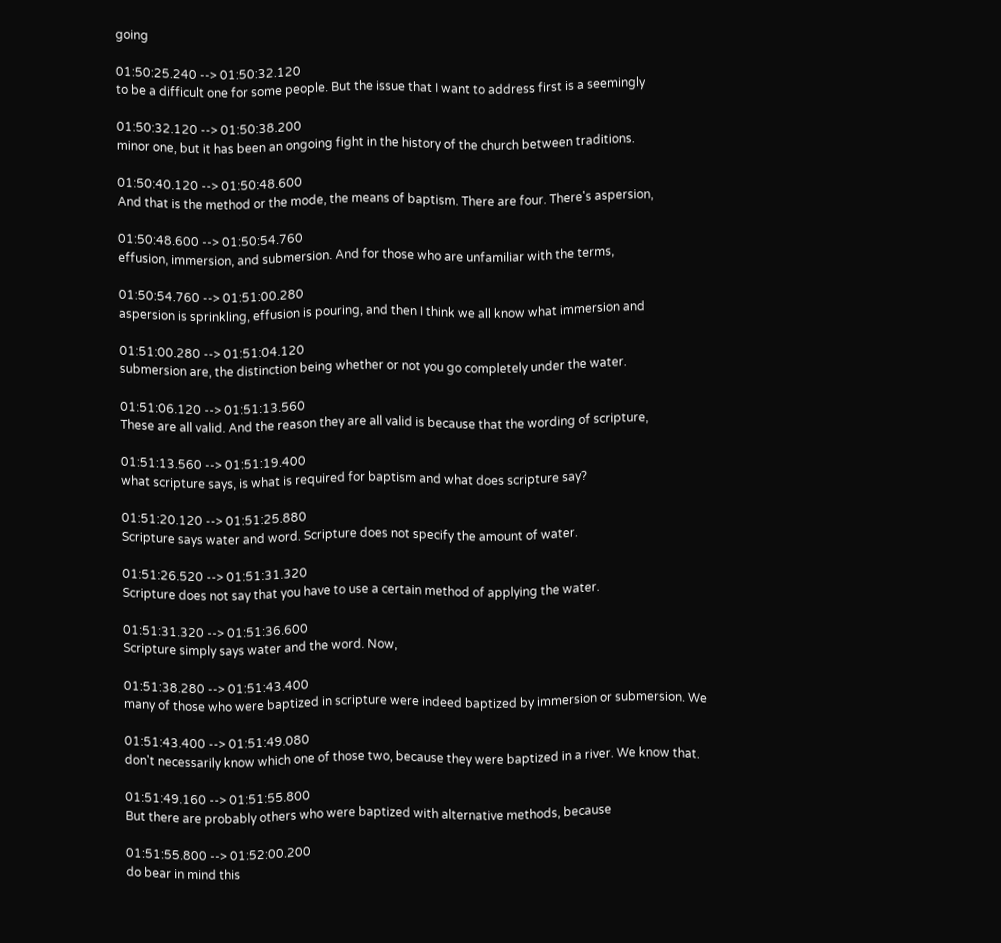going

01:50:25.240 --> 01:50:32.120
to be a difficult one for some people. But the issue that I want to address first is a seemingly

01:50:32.120 --> 01:50:38.200
minor one, but it has been an ongoing fight in the history of the church between traditions.

01:50:40.120 --> 01:50:48.600
And that is the method or the mode, the means of baptism. There are four. There's aspersion,

01:50:48.600 --> 01:50:54.760
effusion, immersion, and submersion. And for those who are unfamiliar with the terms,

01:50:54.760 --> 01:51:00.280
aspersion is sprinkling, effusion is pouring, and then I think we all know what immersion and

01:51:00.280 --> 01:51:04.120
submersion are, the distinction being whether or not you go completely under the water.

01:51:06.120 --> 01:51:13.560
These are all valid. And the reason they are all valid is because that the wording of scripture,

01:51:13.560 --> 01:51:19.400
what scripture says, is what is required for baptism and what does scripture say?

01:51:20.120 --> 01:51:25.880
Scripture says water and word. Scripture does not specify the amount of water.

01:51:26.520 --> 01:51:31.320
Scripture does not say that you have to use a certain method of applying the water.

01:51:31.320 --> 01:51:36.600
Scripture simply says water and the word. Now,

01:51:38.280 --> 01:51:43.400
many of those who were baptized in scripture were indeed baptized by immersion or submersion. We

01:51:43.400 --> 01:51:49.080
don't necessarily know which one of those two, because they were baptized in a river. We know that.

01:51:49.160 --> 01:51:55.800
But there are probably others who were baptized with alternative methods, because

01:51:55.800 --> 01:52:00.200
do bear in mind this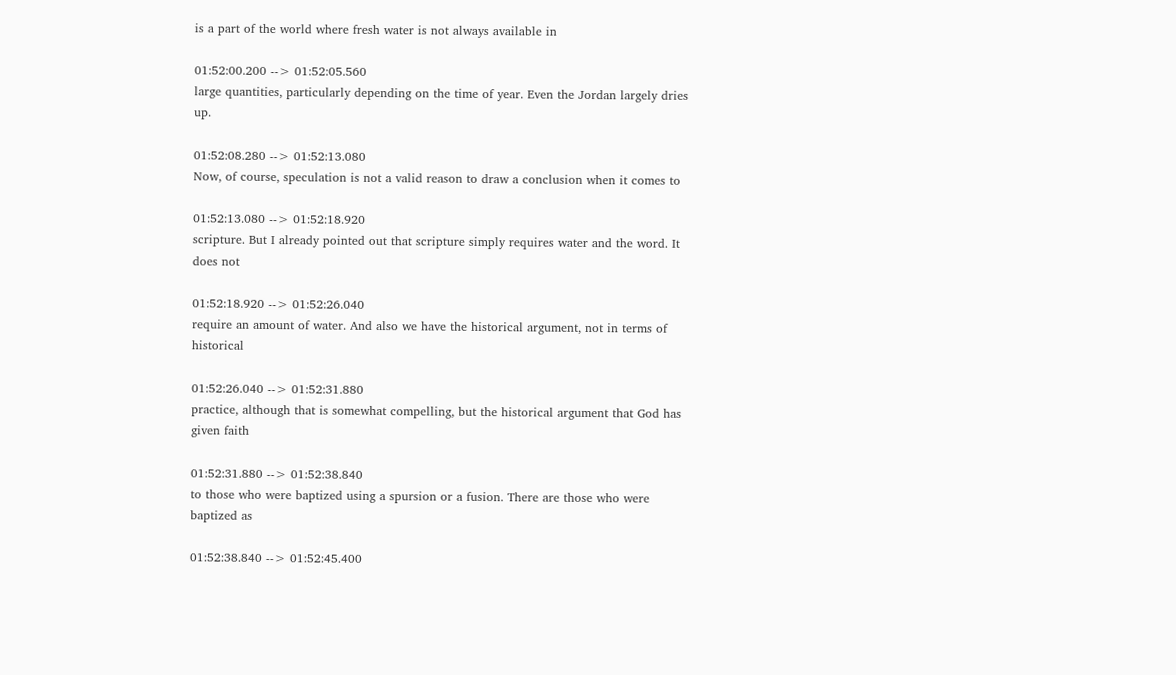is a part of the world where fresh water is not always available in

01:52:00.200 --> 01:52:05.560
large quantities, particularly depending on the time of year. Even the Jordan largely dries up.

01:52:08.280 --> 01:52:13.080
Now, of course, speculation is not a valid reason to draw a conclusion when it comes to

01:52:13.080 --> 01:52:18.920
scripture. But I already pointed out that scripture simply requires water and the word. It does not

01:52:18.920 --> 01:52:26.040
require an amount of water. And also we have the historical argument, not in terms of historical

01:52:26.040 --> 01:52:31.880
practice, although that is somewhat compelling, but the historical argument that God has given faith

01:52:31.880 --> 01:52:38.840
to those who were baptized using a spursion or a fusion. There are those who were baptized as

01:52:38.840 --> 01:52:45.400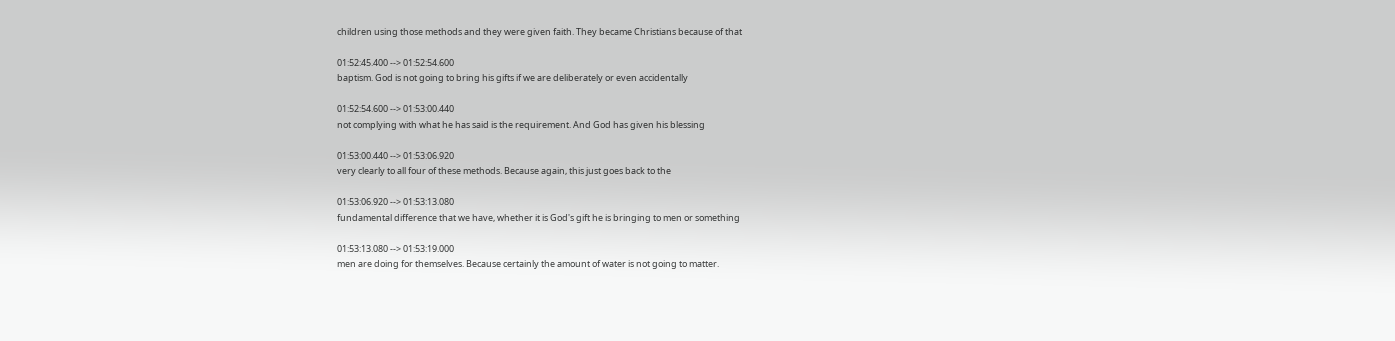children using those methods and they were given faith. They became Christians because of that

01:52:45.400 --> 01:52:54.600
baptism. God is not going to bring his gifts if we are deliberately or even accidentally

01:52:54.600 --> 01:53:00.440
not complying with what he has said is the requirement. And God has given his blessing

01:53:00.440 --> 01:53:06.920
very clearly to all four of these methods. Because again, this just goes back to the

01:53:06.920 --> 01:53:13.080
fundamental difference that we have, whether it is God's gift he is bringing to men or something

01:53:13.080 --> 01:53:19.000
men are doing for themselves. Because certainly the amount of water is not going to matter.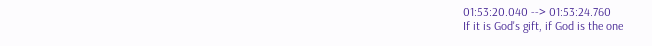01:53:20.040 --> 01:53:24.760
If it is God's gift, if God is the one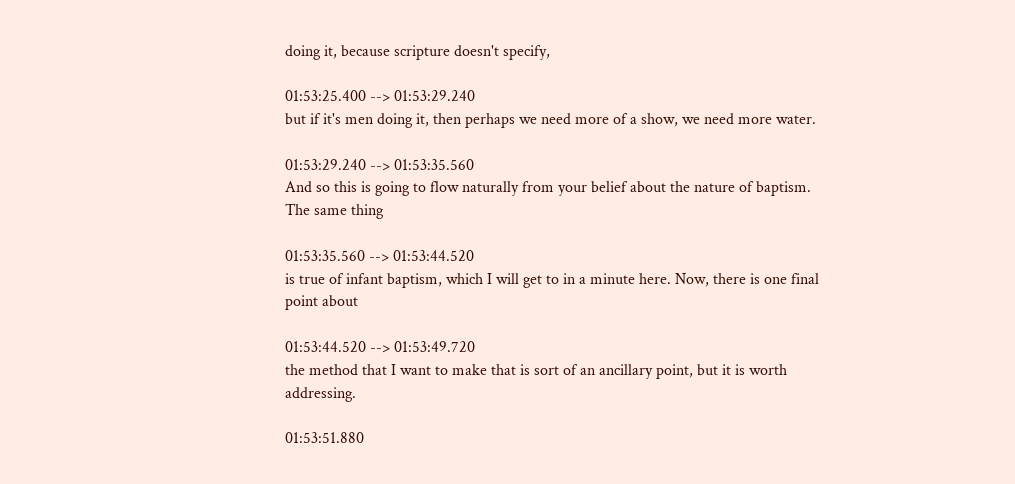doing it, because scripture doesn't specify,

01:53:25.400 --> 01:53:29.240
but if it's men doing it, then perhaps we need more of a show, we need more water.

01:53:29.240 --> 01:53:35.560
And so this is going to flow naturally from your belief about the nature of baptism. The same thing

01:53:35.560 --> 01:53:44.520
is true of infant baptism, which I will get to in a minute here. Now, there is one final point about

01:53:44.520 --> 01:53:49.720
the method that I want to make that is sort of an ancillary point, but it is worth addressing.

01:53:51.880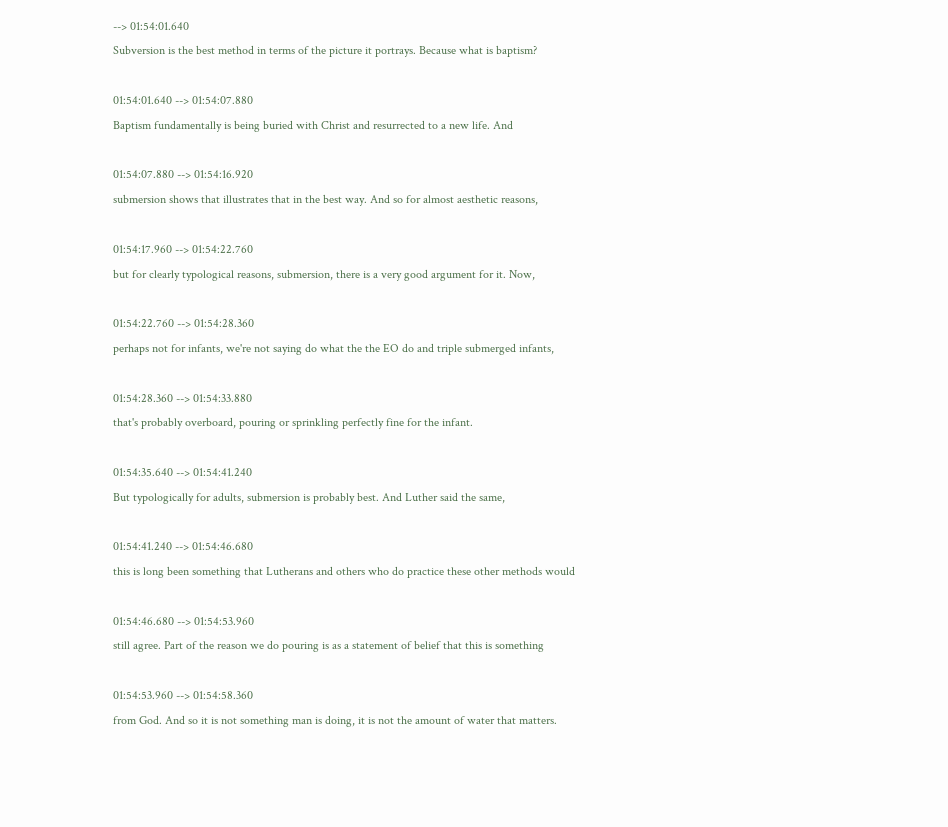--> 01:54:01.640
Subversion is the best method in terms of the picture it portrays. Because what is baptism?

01:54:01.640 --> 01:54:07.880
Baptism fundamentally is being buried with Christ and resurrected to a new life. And

01:54:07.880 --> 01:54:16.920
submersion shows that illustrates that in the best way. And so for almost aesthetic reasons,

01:54:17.960 --> 01:54:22.760
but for clearly typological reasons, submersion, there is a very good argument for it. Now,

01:54:22.760 --> 01:54:28.360
perhaps not for infants, we're not saying do what the the EO do and triple submerged infants,

01:54:28.360 --> 01:54:33.880
that's probably overboard, pouring or sprinkling perfectly fine for the infant.

01:54:35.640 --> 01:54:41.240
But typologically for adults, submersion is probably best. And Luther said the same,

01:54:41.240 --> 01:54:46.680
this is long been something that Lutherans and others who do practice these other methods would

01:54:46.680 --> 01:54:53.960
still agree. Part of the reason we do pouring is as a statement of belief that this is something

01:54:53.960 --> 01:54:58.360
from God. And so it is not something man is doing, it is not the amount of water that matters.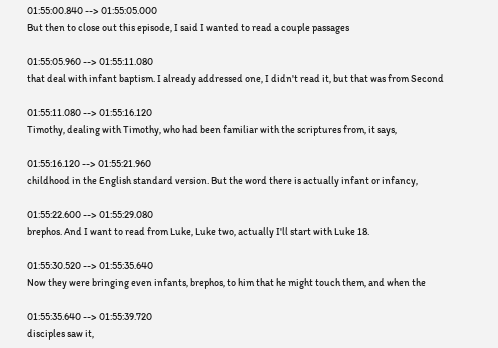01:55:00.840 --> 01:55:05.000
But then to close out this episode, I said I wanted to read a couple passages

01:55:05.960 --> 01:55:11.080
that deal with infant baptism. I already addressed one, I didn't read it, but that was from Second

01:55:11.080 --> 01:55:16.120
Timothy, dealing with Timothy, who had been familiar with the scriptures from, it says,

01:55:16.120 --> 01:55:21.960
childhood in the English standard version. But the word there is actually infant or infancy,

01:55:22.600 --> 01:55:29.080
brephos. And I want to read from Luke, Luke two, actually I'll start with Luke 18.

01:55:30.520 --> 01:55:35.640
Now they were bringing even infants, brephos, to him that he might touch them, and when the

01:55:35.640 --> 01:55:39.720
disciples saw it,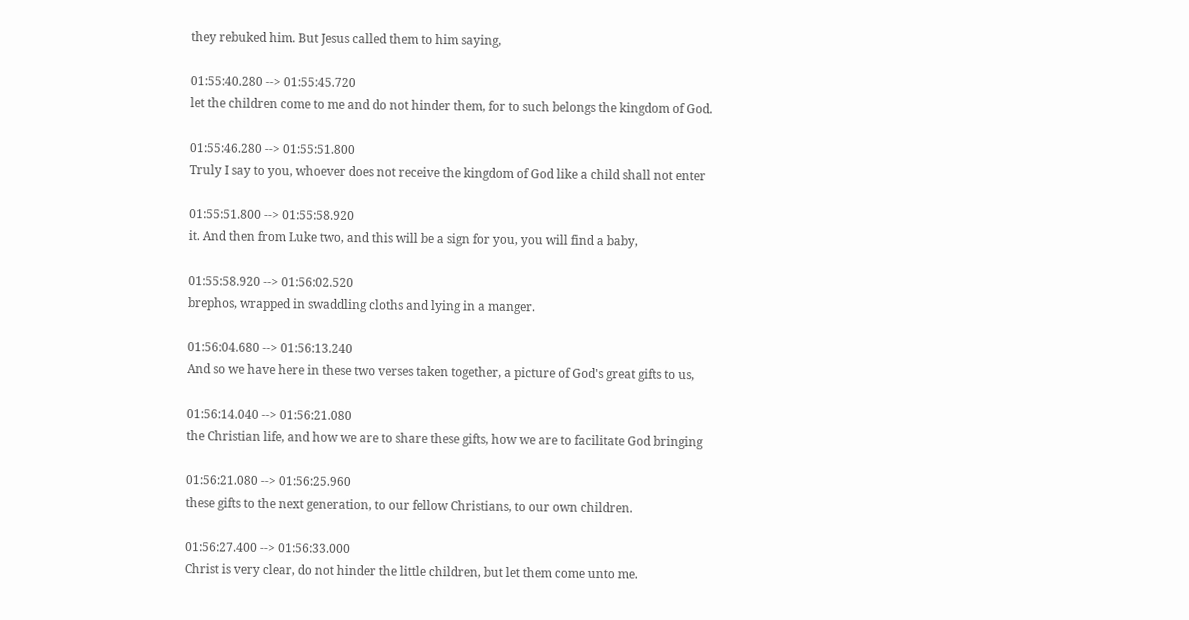they rebuked him. But Jesus called them to him saying,

01:55:40.280 --> 01:55:45.720
let the children come to me and do not hinder them, for to such belongs the kingdom of God.

01:55:46.280 --> 01:55:51.800
Truly I say to you, whoever does not receive the kingdom of God like a child shall not enter

01:55:51.800 --> 01:55:58.920
it. And then from Luke two, and this will be a sign for you, you will find a baby,

01:55:58.920 --> 01:56:02.520
brephos, wrapped in swaddling cloths and lying in a manger.

01:56:04.680 --> 01:56:13.240
And so we have here in these two verses taken together, a picture of God's great gifts to us,

01:56:14.040 --> 01:56:21.080
the Christian life, and how we are to share these gifts, how we are to facilitate God bringing

01:56:21.080 --> 01:56:25.960
these gifts to the next generation, to our fellow Christians, to our own children.

01:56:27.400 --> 01:56:33.000
Christ is very clear, do not hinder the little children, but let them come unto me.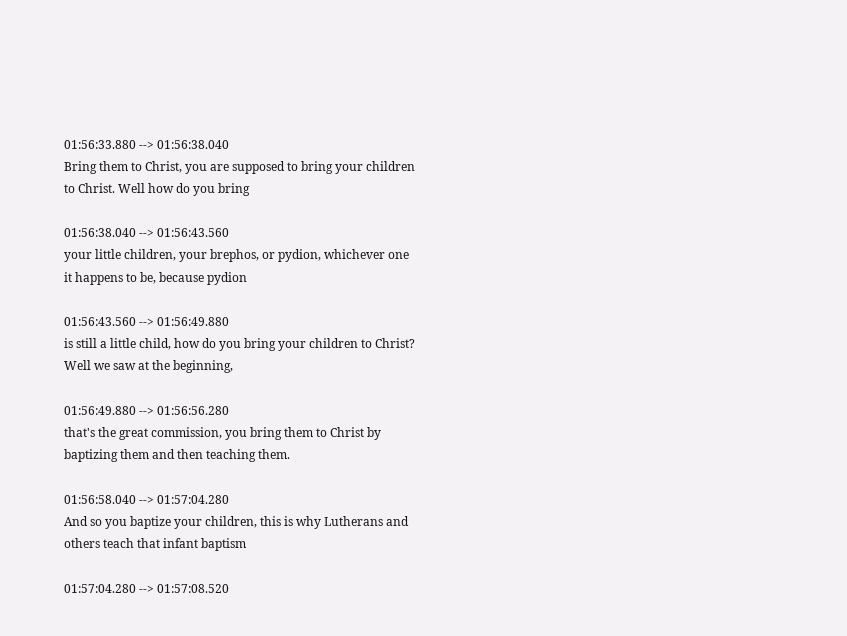01:56:33.880 --> 01:56:38.040
Bring them to Christ, you are supposed to bring your children to Christ. Well how do you bring

01:56:38.040 --> 01:56:43.560
your little children, your brephos, or pydion, whichever one it happens to be, because pydion

01:56:43.560 --> 01:56:49.880
is still a little child, how do you bring your children to Christ? Well we saw at the beginning,

01:56:49.880 --> 01:56:56.280
that's the great commission, you bring them to Christ by baptizing them and then teaching them.

01:56:58.040 --> 01:57:04.280
And so you baptize your children, this is why Lutherans and others teach that infant baptism

01:57:04.280 --> 01:57:08.520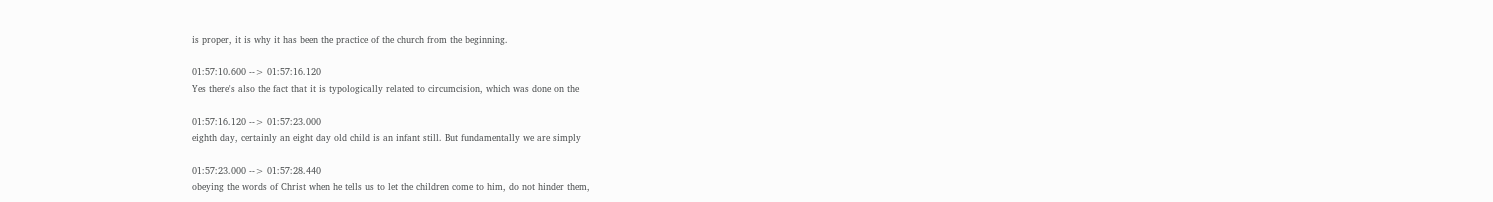is proper, it is why it has been the practice of the church from the beginning.

01:57:10.600 --> 01:57:16.120
Yes there's also the fact that it is typologically related to circumcision, which was done on the

01:57:16.120 --> 01:57:23.000
eighth day, certainly an eight day old child is an infant still. But fundamentally we are simply

01:57:23.000 --> 01:57:28.440
obeying the words of Christ when he tells us to let the children come to him, do not hinder them,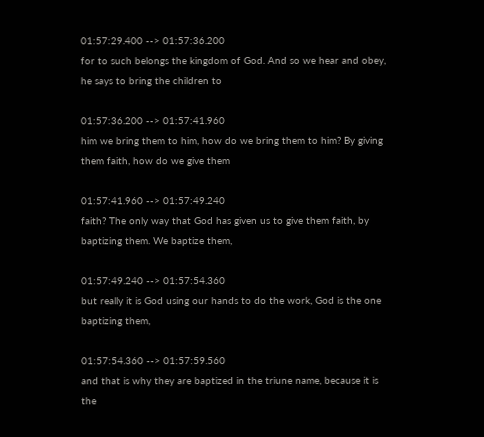01:57:29.400 --> 01:57:36.200
for to such belongs the kingdom of God. And so we hear and obey, he says to bring the children to

01:57:36.200 --> 01:57:41.960
him we bring them to him, how do we bring them to him? By giving them faith, how do we give them

01:57:41.960 --> 01:57:49.240
faith? The only way that God has given us to give them faith, by baptizing them. We baptize them,

01:57:49.240 --> 01:57:54.360
but really it is God using our hands to do the work, God is the one baptizing them,

01:57:54.360 --> 01:57:59.560
and that is why they are baptized in the triune name, because it is the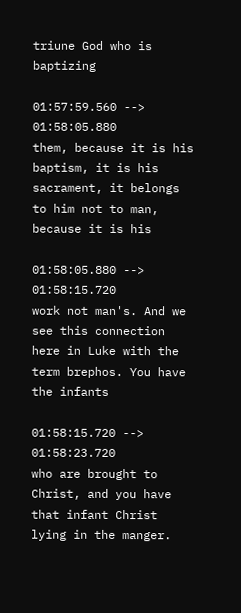triune God who is baptizing

01:57:59.560 --> 01:58:05.880
them, because it is his baptism, it is his sacrament, it belongs to him not to man, because it is his

01:58:05.880 --> 01:58:15.720
work not man's. And we see this connection here in Luke with the term brephos. You have the infants

01:58:15.720 --> 01:58:23.720
who are brought to Christ, and you have that infant Christ lying in the manger.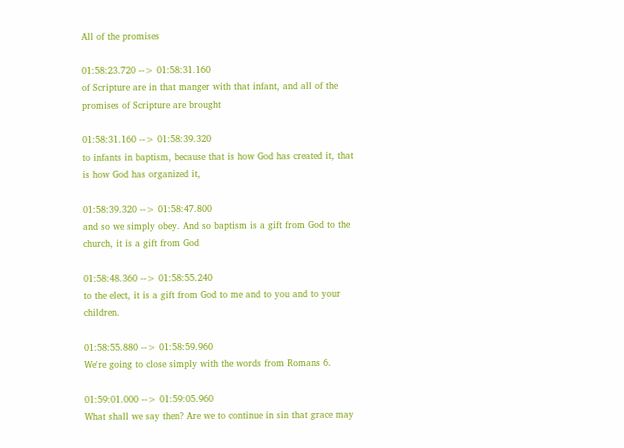All of the promises

01:58:23.720 --> 01:58:31.160
of Scripture are in that manger with that infant, and all of the promises of Scripture are brought

01:58:31.160 --> 01:58:39.320
to infants in baptism, because that is how God has created it, that is how God has organized it,

01:58:39.320 --> 01:58:47.800
and so we simply obey. And so baptism is a gift from God to the church, it is a gift from God

01:58:48.360 --> 01:58:55.240
to the elect, it is a gift from God to me and to you and to your children.

01:58:55.880 --> 01:58:59.960
We're going to close simply with the words from Romans 6.

01:59:01.000 --> 01:59:05.960
What shall we say then? Are we to continue in sin that grace may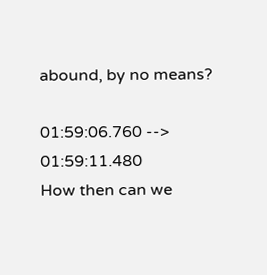abound, by no means?

01:59:06.760 --> 01:59:11.480
How then can we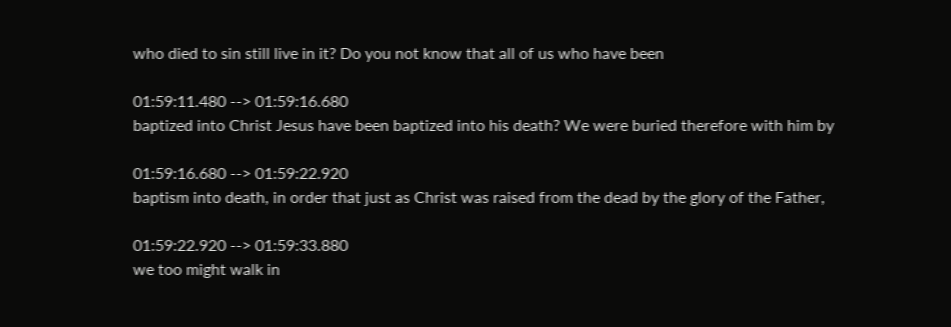who died to sin still live in it? Do you not know that all of us who have been

01:59:11.480 --> 01:59:16.680
baptized into Christ Jesus have been baptized into his death? We were buried therefore with him by

01:59:16.680 --> 01:59:22.920
baptism into death, in order that just as Christ was raised from the dead by the glory of the Father,

01:59:22.920 --> 01:59:33.880
we too might walk in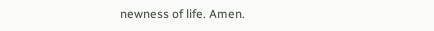newness of life. Amen.